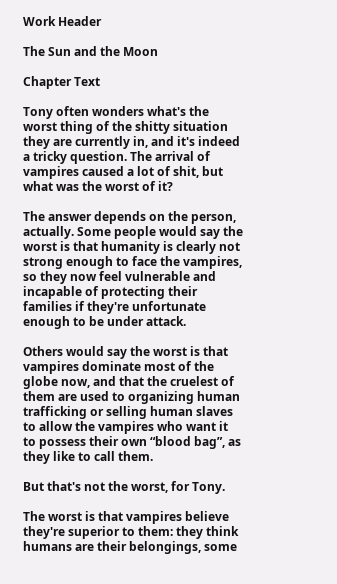Work Header

The Sun and the Moon

Chapter Text

Tony often wonders what's the worst thing of the shitty situation they are currently in, and it's indeed a tricky question. The arrival of vampires caused a lot of shit, but what was the worst of it?

The answer depends on the person, actually. Some people would say the worst is that humanity is clearly not strong enough to face the vampires, so they now feel vulnerable and incapable of protecting their families if they're unfortunate enough to be under attack.

Others would say the worst is that vampires dominate most of the globe now, and that the cruelest of them are used to organizing human trafficking or selling human slaves to allow the vampires who want it to possess their own “blood bag”, as they like to call them.

But that's not the worst, for Tony.

The worst is that vampires believe they're superior to them: they think humans are their belongings, some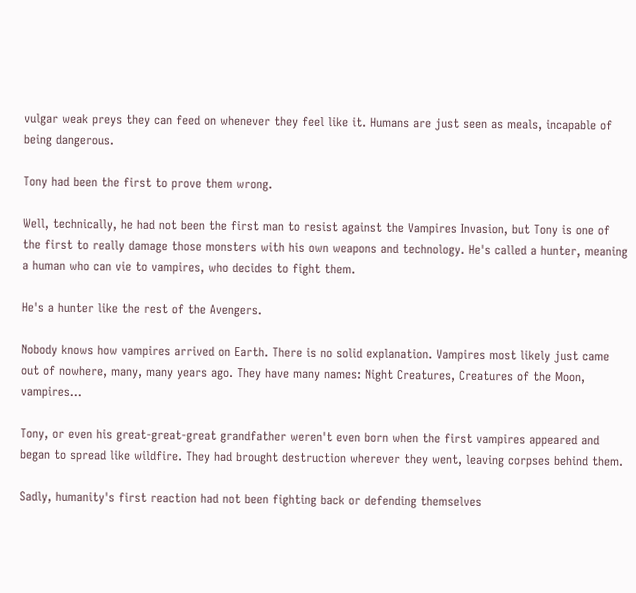vulgar weak preys they can feed on whenever they feel like it. Humans are just seen as meals, incapable of being dangerous.

Tony had been the first to prove them wrong.

Well, technically, he had not been the first man to resist against the Vampires Invasion, but Tony is one of the first to really damage those monsters with his own weapons and technology. He's called a hunter, meaning a human who can vie to vampires, who decides to fight them.

He's a hunter like the rest of the Avengers.

Nobody knows how vampires arrived on Earth. There is no solid explanation. Vampires most likely just came out of nowhere, many, many years ago. They have many names: Night Creatures, Creatures of the Moon, vampires...

Tony, or even his great-great-great grandfather weren't even born when the first vampires appeared and began to spread like wildfire. They had brought destruction wherever they went, leaving corpses behind them.

Sadly, humanity's first reaction had not been fighting back or defending themselves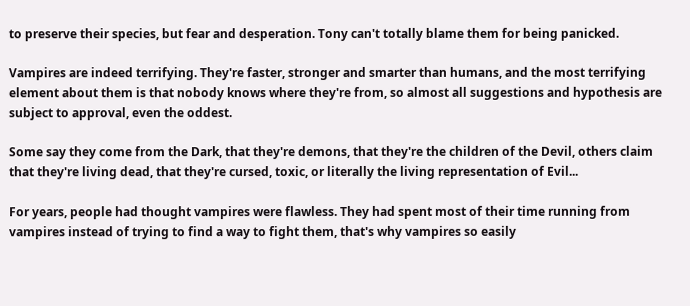to preserve their species, but fear and desperation. Tony can't totally blame them for being panicked.

Vampires are indeed terrifying. They're faster, stronger and smarter than humans, and the most terrifying element about them is that nobody knows where they're from, so almost all suggestions and hypothesis are subject to approval, even the oddest.

Some say they come from the Dark, that they're demons, that they're the children of the Devil, others claim that they're living dead, that they're cursed, toxic, or literally the living representation of Evil...

For years, people had thought vampires were flawless. They had spent most of their time running from vampires instead of trying to find a way to fight them, that's why vampires so easily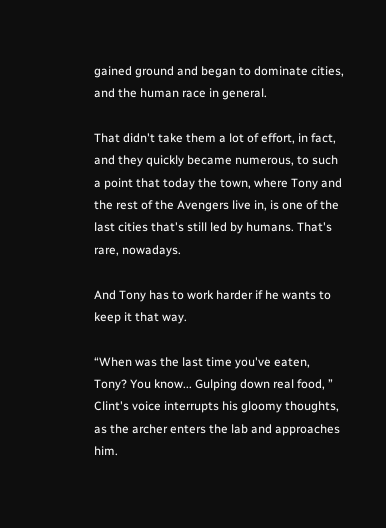gained ground and began to dominate cities, and the human race in general.

That didn't take them a lot of effort, in fact, and they quickly became numerous, to such a point that today the town, where Tony and the rest of the Avengers live in, is one of the last cities that's still led by humans. That's rare, nowadays.

And Tony has to work harder if he wants to keep it that way.

“When was the last time you've eaten, Tony? You know... Gulping down real food, ” Clint's voice interrupts his gloomy thoughts, as the archer enters the lab and approaches him.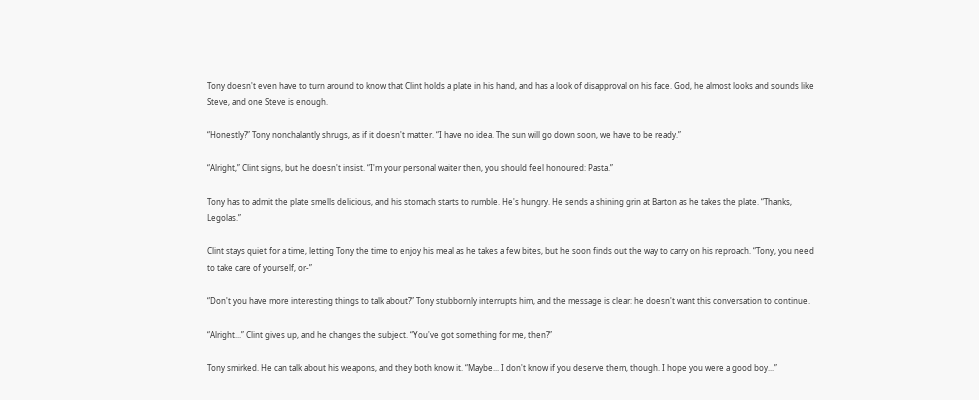Tony doesn't even have to turn around to know that Clint holds a plate in his hand, and has a look of disapproval on his face. God, he almost looks and sounds like Steve, and one Steve is enough.

“Honestly?” Tony nonchalantly shrugs, as if it doesn't matter. “I have no idea. The sun will go down soon, we have to be ready.”

“Alright,” Clint signs, but he doesn't insist. “I'm your personal waiter then, you should feel honoured: Pasta.”

Tony has to admit the plate smells delicious, and his stomach starts to rumble. He's hungry. He sends a shining grin at Barton as he takes the plate. “Thanks, Legolas.”

Clint stays quiet for a time, letting Tony the time to enjoy his meal as he takes a few bites, but he soon finds out the way to carry on his reproach. “Tony, you need to take care of yourself, or-”

“Don't you have more interesting things to talk about?” Tony stubbornly interrupts him, and the message is clear: he doesn't want this conversation to continue.

“Alright...” Clint gives up, and he changes the subject. “You've got something for me, then?”

Tony smirked. He can talk about his weapons, and they both know it. “Maybe... I don't know if you deserve them, though. I hope you were a good boy...”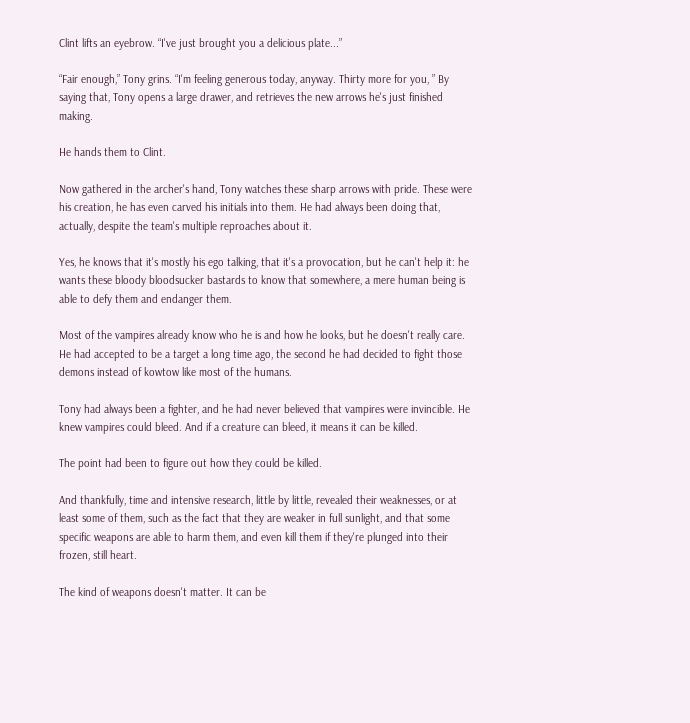Clint lifts an eyebrow. “I've just brought you a delicious plate...”

“Fair enough,” Tony grins. “I'm feeling generous today, anyway. Thirty more for you, ” By saying that, Tony opens a large drawer, and retrieves the new arrows he's just finished making.

He hands them to Clint.

Now gathered in the archer's hand, Tony watches these sharp arrows with pride. These were his creation, he has even carved his initials into them. He had always been doing that, actually, despite the team's multiple reproaches about it.

Yes, he knows that it's mostly his ego talking, that it's a provocation, but he can't help it: he wants these bloody bloodsucker bastards to know that somewhere, a mere human being is able to defy them and endanger them.

Most of the vampires already know who he is and how he looks, but he doesn't really care. He had accepted to be a target a long time ago, the second he had decided to fight those demons instead of kowtow like most of the humans.

Tony had always been a fighter, and he had never believed that vampires were invincible. He knew vampires could bleed. And if a creature can bleed, it means it can be killed.

The point had been to figure out how they could be killed.

And thankfully, time and intensive research, little by little, revealed their weaknesses, or at least some of them, such as the fact that they are weaker in full sunlight, and that some specific weapons are able to harm them, and even kill them if they're plunged into their frozen, still heart.

The kind of weapons doesn't matter. It can be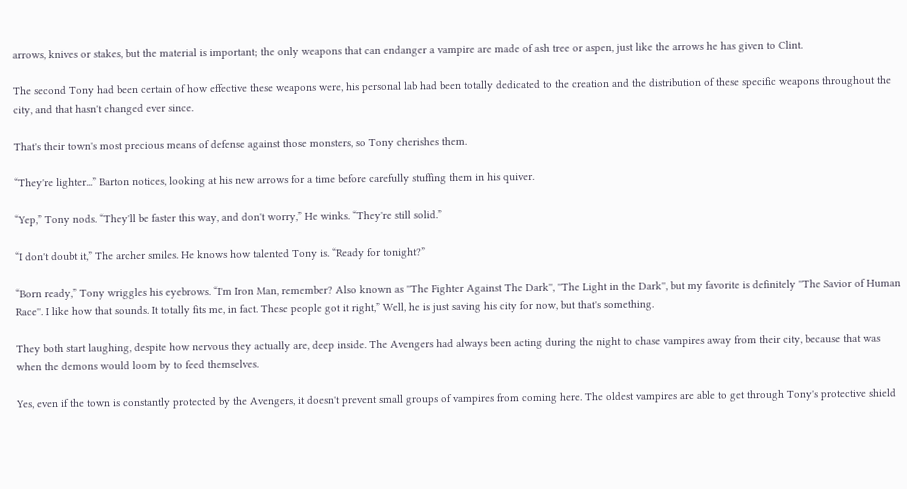arrows, knives or stakes, but the material is important; the only weapons that can endanger a vampire are made of ash tree or aspen, just like the arrows he has given to Clint.

The second Tony had been certain of how effective these weapons were, his personal lab had been totally dedicated to the creation and the distribution of these specific weapons throughout the city, and that hasn't changed ever since.

That's their town's most precious means of defense against those monsters, so Tony cherishes them.

“They're lighter...” Barton notices, looking at his new arrows for a time before carefully stuffing them in his quiver.

“Yep,” Tony nods. “They'll be faster this way, and don't worry,” He winks. “They're still solid.”

“I don't doubt it,” The archer smiles. He knows how talented Tony is. “Ready for tonight?”

“Born ready,” Tony wriggles his eyebrows. “I'm Iron Man, remember? Also known as ''The Fighter Against The Dark'', ''The Light in the Dark'', but my favorite is definitely ''The Savior of Human Race''. I like how that sounds. It totally fits me, in fact. These people got it right,” Well, he is just saving his city for now, but that's something.

They both start laughing, despite how nervous they actually are, deep inside. The Avengers had always been acting during the night to chase vampires away from their city, because that was when the demons would loom by to feed themselves.

Yes, even if the town is constantly protected by the Avengers, it doesn't prevent small groups of vampires from coming here. The oldest vampires are able to get through Tony's protective shield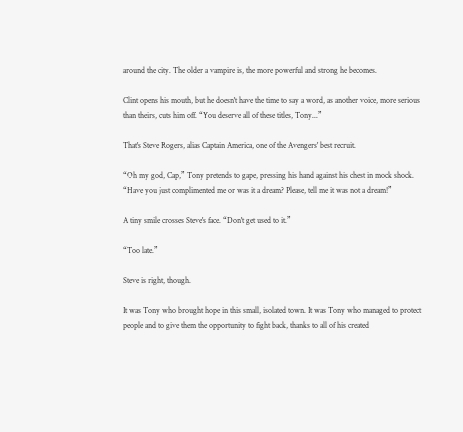around the city. The older a vampire is, the more powerful and strong he becomes.

Clint opens his mouth, but he doesn't have the time to say a word, as another voice, more serious than theirs, cuts him off. “You deserve all of these titles, Tony...”

That's Steve Rogers, alias Captain America, one of the Avengers' best recruit.

“Oh my god, Cap,” Tony pretends to gape, pressing his hand against his chest in mock shock. “Have you just complimented me or was it a dream? Please, tell me it was not a dream!”

A tiny smile crosses Steve's face. “Don't get used to it.”

“Too late.”

Steve is right, though.

It was Tony who brought hope in this small, isolated town. It was Tony who managed to protect people and to give them the opportunity to fight back, thanks to all of his created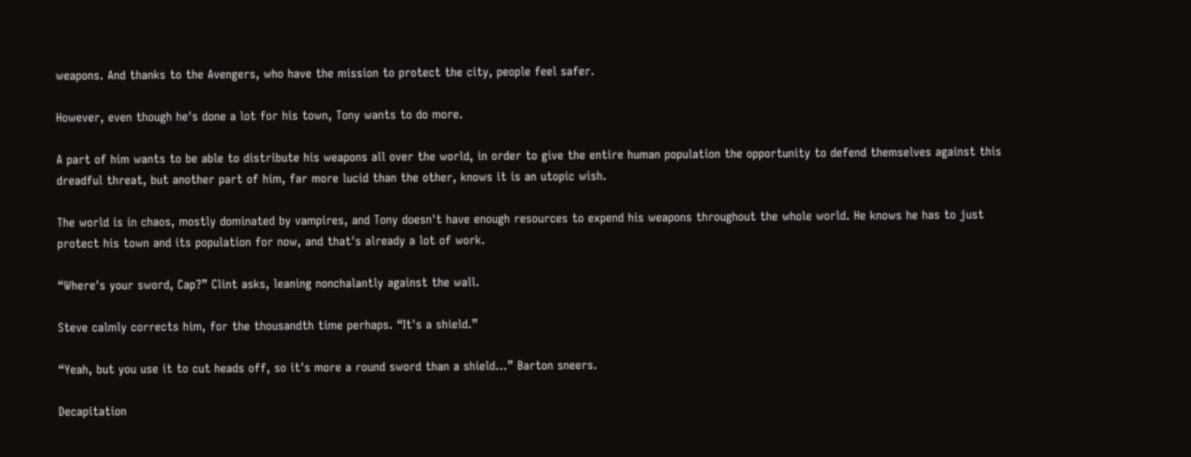weapons. And thanks to the Avengers, who have the mission to protect the city, people feel safer.

However, even though he's done a lot for his town, Tony wants to do more.

A part of him wants to be able to distribute his weapons all over the world, in order to give the entire human population the opportunity to defend themselves against this dreadful threat, but another part of him, far more lucid than the other, knows it is an utopic wish.

The world is in chaos, mostly dominated by vampires, and Tony doesn't have enough resources to expend his weapons throughout the whole world. He knows he has to just protect his town and its population for now, and that's already a lot of work.

“Where's your sword, Cap?” Clint asks, leaning nonchalantly against the wall.

Steve calmly corrects him, for the thousandth time perhaps. “It's a shield.”

“Yeah, but you use it to cut heads off, so it's more a round sword than a shield...” Barton sneers.

Decapitation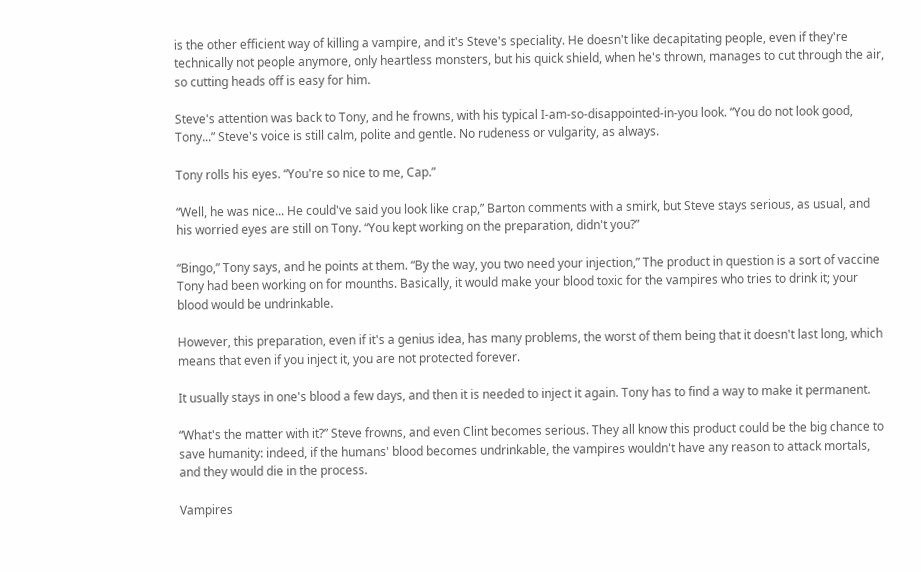is the other efficient way of killing a vampire, and it's Steve's speciality. He doesn't like decapitating people, even if they're technically not people anymore, only heartless monsters, but his quick shield, when he's thrown, manages to cut through the air, so cutting heads off is easy for him.

Steve's attention was back to Tony, and he frowns, with his typical I-am-so-disappointed-in-you look. “You do not look good, Tony...” Steve's voice is still calm, polite and gentle. No rudeness or vulgarity, as always.

Tony rolls his eyes. “You're so nice to me, Cap.”

“Well, he was nice... He could've said you look like crap,” Barton comments with a smirk, but Steve stays serious, as usual, and his worried eyes are still on Tony. “You kept working on the preparation, didn't you?”

“Bingo,” Tony says, and he points at them. “By the way, you two need your injection,” The product in question is a sort of vaccine Tony had been working on for mounths. Basically, it would make your blood toxic for the vampires who tries to drink it; your blood would be undrinkable.

However, this preparation, even if it's a genius idea, has many problems, the worst of them being that it doesn't last long, which means that even if you inject it, you are not protected forever.

It usually stays in one's blood a few days, and then it is needed to inject it again. Tony has to find a way to make it permanent.

“What's the matter with it?” Steve frowns, and even Clint becomes serious. They all know this product could be the big chance to save humanity: indeed, if the humans' blood becomes undrinkable, the vampires wouldn't have any reason to attack mortals, and they would die in the process.

Vampires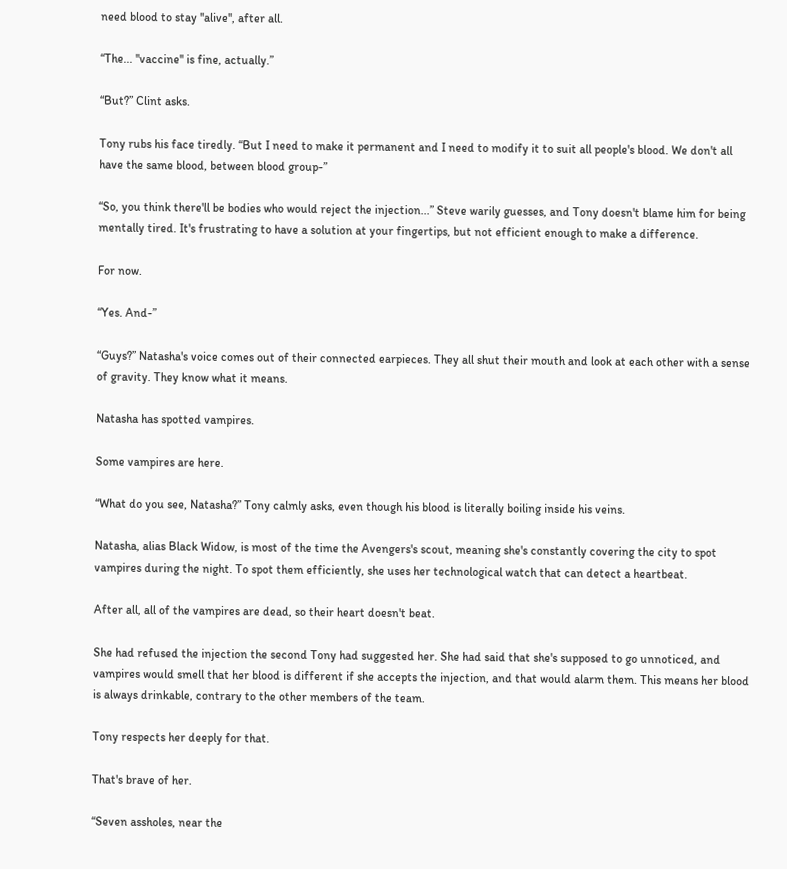need blood to stay ''alive'', after all.

“The... ''vaccine'' is fine, actually.”

“But?” Clint asks.

Tony rubs his face tiredly. “But I need to make it permanent and I need to modify it to suit all people's blood. We don't all have the same blood, between blood group-”

“So, you think there'll be bodies who would reject the injection...” Steve warily guesses, and Tony doesn't blame him for being mentally tired. It's frustrating to have a solution at your fingertips, but not efficient enough to make a difference.

For now.

“Yes. And-”

“Guys?” Natasha's voice comes out of their connected earpieces. They all shut their mouth and look at each other with a sense of gravity. They know what it means.

Natasha has spotted vampires.

Some vampires are here.

“What do you see, Natasha?” Tony calmly asks, even though his blood is literally boiling inside his veins.

Natasha, alias Black Widow, is most of the time the Avengers's scout, meaning she's constantly covering the city to spot vampires during the night. To spot them efficiently, she uses her technological watch that can detect a heartbeat.

After all, all of the vampires are dead, so their heart doesn't beat.

She had refused the injection the second Tony had suggested her. She had said that she's supposed to go unnoticed, and vampires would smell that her blood is different if she accepts the injection, and that would alarm them. This means her blood is always drinkable, contrary to the other members of the team.

Tony respects her deeply for that.

That's brave of her.

“Seven assholes, near the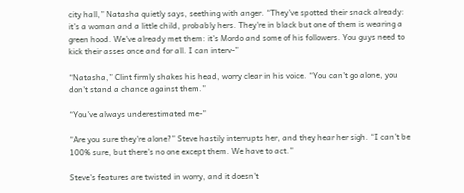city hall,” Natasha quietly says, seething with anger. “They've spotted their snack already: it's a woman and a little child, probably hers. They're in black but one of them is wearing a green hood. We've already met them: it's Mordo and some of his followers. You guys need to kick their asses once and for all. I can interv-”

“Natasha,” Clint firmly shakes his head, worry clear in his voice. “You can't go alone, you don't stand a chance against them.”

“You've always underestimated me-”

“Are you sure they're alone?” Steve hastily interrupts her, and they hear her sigh. “I can't be 100% sure, but there's no one except them. We have to act.”

Steve's features are twisted in worry, and it doesn't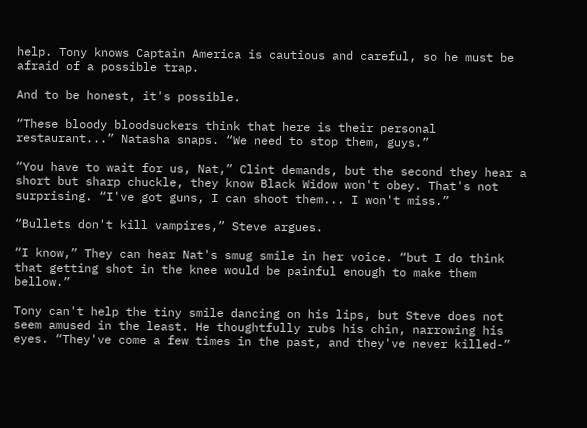help. Tony knows Captain America is cautious and careful, so he must be afraid of a possible trap.

And to be honest, it's possible.

“These bloody bloodsuckers think that here is their personal restaurant...” Natasha snaps. “We need to stop them, guys.”

“You have to wait for us, Nat,” Clint demands, but the second they hear a short but sharp chuckle, they know Black Widow won't obey. That's not surprising. “I've got guns, I can shoot them... I won't miss.”

“Bullets don't kill vampires,” Steve argues.

“I know,” They can hear Nat's smug smile in her voice. “but I do think that getting shot in the knee would be painful enough to make them bellow.”

Tony can't help the tiny smile dancing on his lips, but Steve does not seem amused in the least. He thoughtfully rubs his chin, narrowing his eyes. “They've come a few times in the past, and they've never killed-”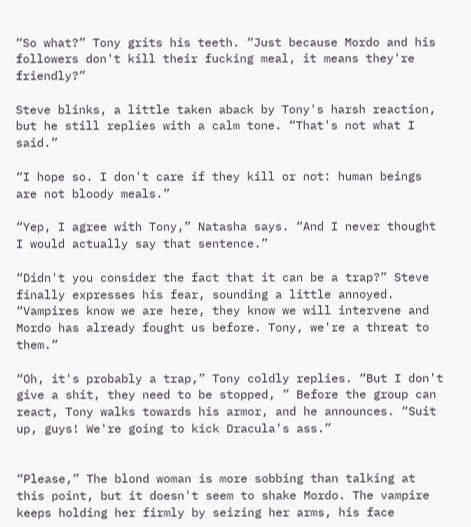“So what?” Tony grits his teeth. “Just because Mordo and his followers don't kill their fucking meal, it means they're friendly?”

Steve blinks, a little taken aback by Tony's harsh reaction, but he still replies with a calm tone. “That's not what I said.”

“I hope so. I don't care if they kill or not: human beings are not bloody meals.”

“Yep, I agree with Tony,” Natasha says. “And I never thought I would actually say that sentence.”

“Didn't you consider the fact that it can be a trap?” Steve finally expresses his fear, sounding a little annoyed. “Vampires know we are here, they know we will intervene and Mordo has already fought us before. Tony, we're a threat to them.”

“Oh, it's probably a trap,” Tony coldly replies. “But I don't give a shit, they need to be stopped, ” Before the group can react, Tony walks towards his armor, and he announces. “Suit up, guys! We're going to kick Dracula's ass.”


“Please,” The blond woman is more sobbing than talking at this point, but it doesn't seem to shake Mordo. The vampire keeps holding her firmly by seizing her arms, his face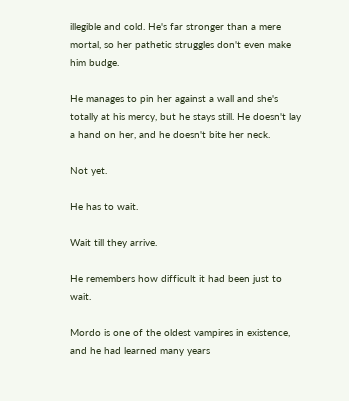illegible and cold. He's far stronger than a mere mortal, so her pathetic struggles don't even make him budge.

He manages to pin her against a wall and she's totally at his mercy, but he stays still. He doesn't lay a hand on her, and he doesn't bite her neck.

Not yet.

He has to wait.

Wait till they arrive.

He remembers how difficult it had been just to wait.

Mordo is one of the oldest vampires in existence, and he had learned many years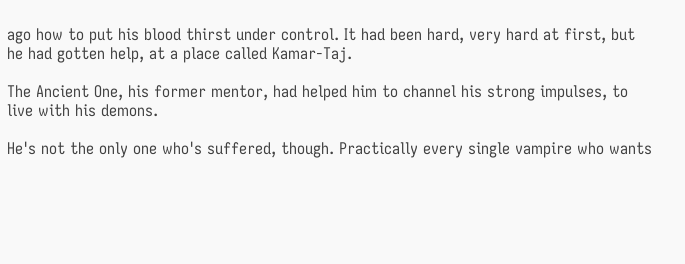ago how to put his blood thirst under control. It had been hard, very hard at first, but he had gotten help, at a place called Kamar-Taj.

The Ancient One, his former mentor, had helped him to channel his strong impulses, to live with his demons.

He's not the only one who's suffered, though. Practically every single vampire who wants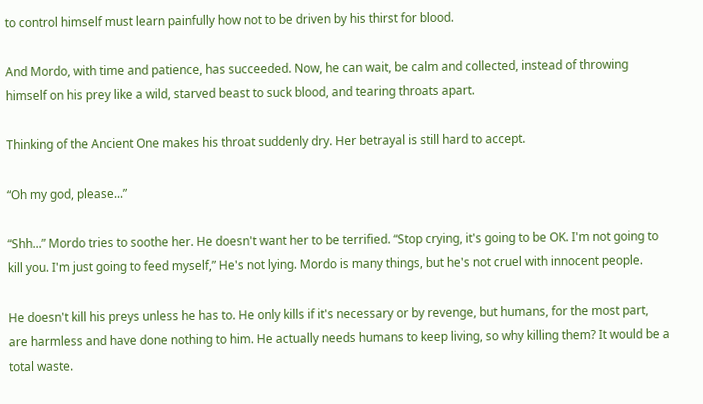to control himself must learn painfully how not to be driven by his thirst for blood.

And Mordo, with time and patience, has succeeded. Now, he can wait, be calm and collected, instead of throwing himself on his prey like a wild, starved beast to suck blood, and tearing throats apart.

Thinking of the Ancient One makes his throat suddenly dry. Her betrayal is still hard to accept.

“Oh my god, please...”

“Shh...” Mordo tries to soothe her. He doesn't want her to be terrified. “Stop crying, it's going to be OK. I'm not going to kill you. I'm just going to feed myself,” He's not lying. Mordo is many things, but he's not cruel with innocent people.

He doesn't kill his preys unless he has to. He only kills if it's necessary or by revenge, but humans, for the most part, are harmless and have done nothing to him. He actually needs humans to keep living, so why killing them? It would be a total waste.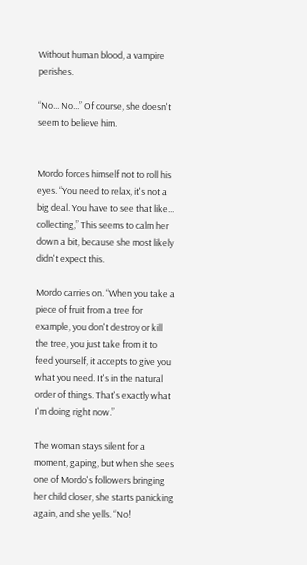Without human blood, a vampire perishes.

“No... No...” Of course, she doesn't seem to believe him.


Mordo forces himself not to roll his eyes. “You need to relax, it's not a big deal. You have to see that like... collecting,” This seems to calm her down a bit, because she most likely didn't expect this.

Mordo carries on. “When you take a piece of fruit from a tree for example, you don't destroy or kill the tree, you just take from it to feed yourself, it accepts to give you what you need. It's in the natural order of things. That's exactly what I'm doing right now.”

The woman stays silent for a moment, gaping, but when she sees one of Mordo's followers bringing her child closer, she starts panicking again, and she yells. “No!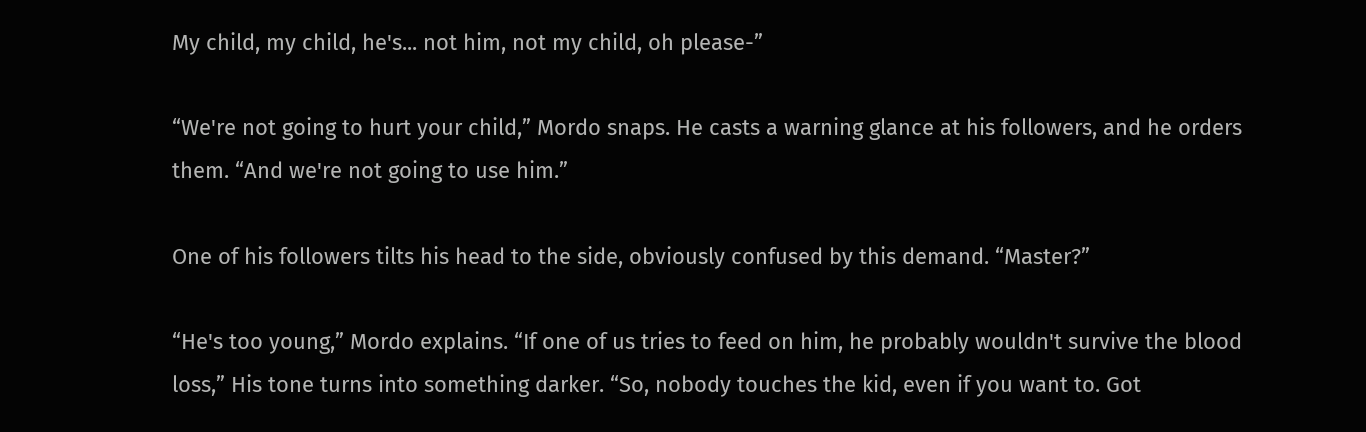My child, my child, he's... not him, not my child, oh please-”

“We're not going to hurt your child,” Mordo snaps. He casts a warning glance at his followers, and he orders them. “And we're not going to use him.”

One of his followers tilts his head to the side, obviously confused by this demand. “Master?”

“He's too young,” Mordo explains. “If one of us tries to feed on him, he probably wouldn't survive the blood loss,” His tone turns into something darker. “So, nobody touches the kid, even if you want to. Got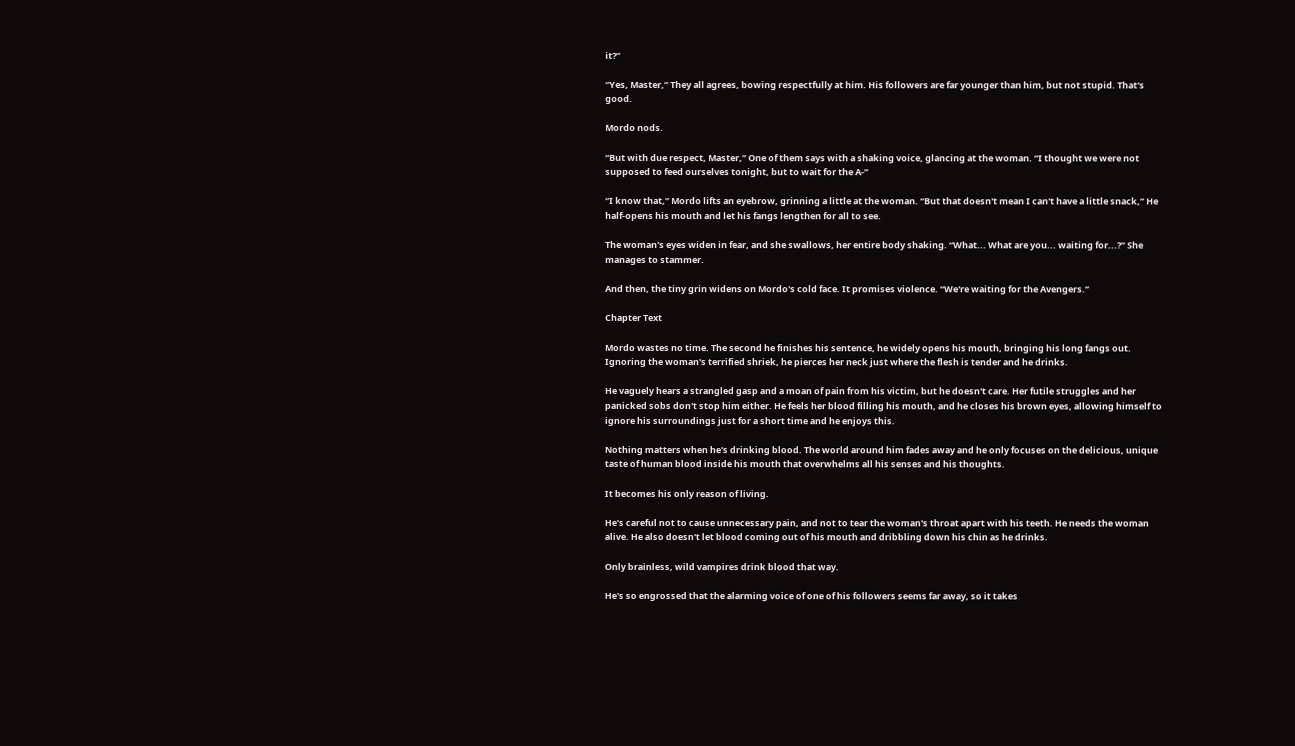it?”

“Yes, Master,” They all agrees, bowing respectfully at him. His followers are far younger than him, but not stupid. That's good.

Mordo nods.

“But with due respect, Master,” One of them says with a shaking voice, glancing at the woman. “I thought we were not supposed to feed ourselves tonight, but to wait for the A-”

“I know that,” Mordo lifts an eyebrow, grinning a little at the woman. “But that doesn't mean I can't have a little snack,” He half-opens his mouth and let his fangs lengthen for all to see.

The woman's eyes widen in fear, and she swallows, her entire body shaking. “What... What are you... waiting for...?” She manages to stammer.

And then, the tiny grin widens on Mordo's cold face. It promises violence. “We're waiting for the Avengers.”

Chapter Text

Mordo wastes no time. The second he finishes his sentence, he widely opens his mouth, bringing his long fangs out. Ignoring the woman's terrified shriek, he pierces her neck just where the flesh is tender and he drinks.

He vaguely hears a strangled gasp and a moan of pain from his victim, but he doesn't care. Her futile struggles and her panicked sobs don't stop him either. He feels her blood filling his mouth, and he closes his brown eyes, allowing himself to ignore his surroundings just for a short time and he enjoys this.

Nothing matters when he's drinking blood. The world around him fades away and he only focuses on the delicious, unique taste of human blood inside his mouth that overwhelms all his senses and his thoughts.

It becomes his only reason of living.

He's careful not to cause unnecessary pain, and not to tear the woman's throat apart with his teeth. He needs the woman alive. He also doesn't let blood coming out of his mouth and dribbling down his chin as he drinks.

Only brainless, wild vampires drink blood that way.

He's so engrossed that the alarming voice of one of his followers seems far away, so it takes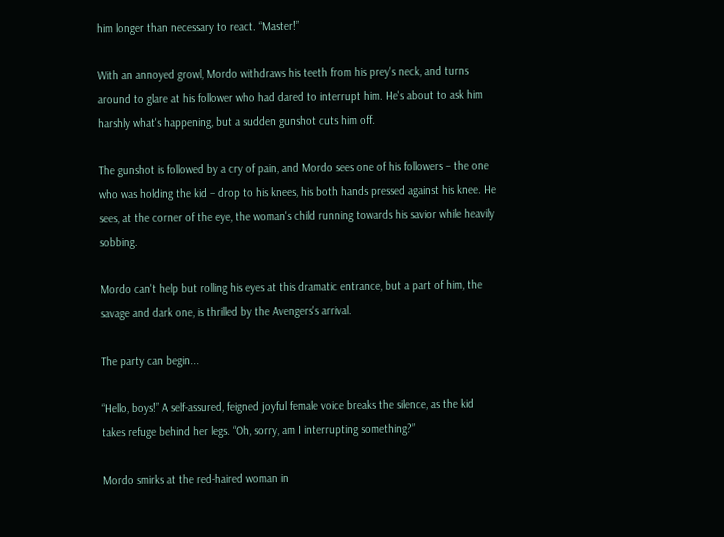him longer than necessary to react. “Master!”

With an annoyed growl, Mordo withdraws his teeth from his prey's neck, and turns around to glare at his follower who had dared to interrupt him. He's about to ask him harshly what's happening, but a sudden gunshot cuts him off.

The gunshot is followed by a cry of pain, and Mordo sees one of his followers – the one who was holding the kid – drop to his knees, his both hands pressed against his knee. He sees, at the corner of the eye, the woman's child running towards his savior while heavily sobbing.

Mordo can't help but rolling his eyes at this dramatic entrance, but a part of him, the savage and dark one, is thrilled by the Avengers's arrival.

The party can begin...

“Hello, boys!” A self-assured, feigned joyful female voice breaks the silence, as the kid takes refuge behind her legs. “Oh, sorry, am I interrupting something?”

Mordo smirks at the red-haired woman in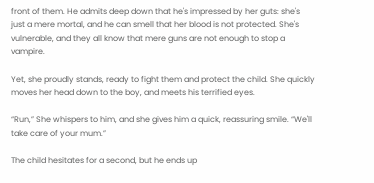front of them. He admits deep down that he's impressed by her guts: she's just a mere mortal, and he can smell that her blood is not protected. She's vulnerable, and they all know that mere guns are not enough to stop a vampire.

Yet, she proudly stands, ready to fight them and protect the child. She quickly moves her head down to the boy, and meets his terrified eyes.

“Run,” She whispers to him, and she gives him a quick, reassuring smile. “We'll take care of your mum.”

The child hesitates for a second, but he ends up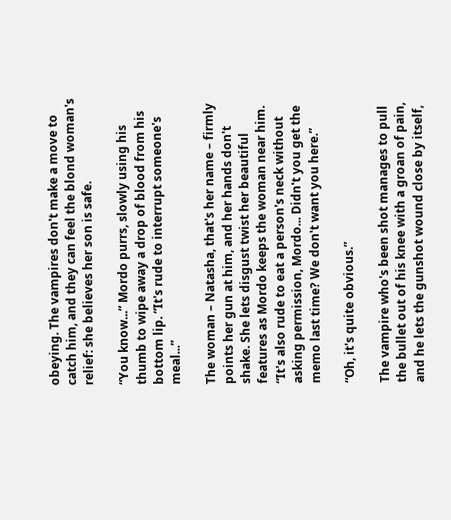obeying. The vampires don't make a move to catch him, and they can feel the blond woman's relief: she believes her son is safe.

“You know...” Mordo purrs, slowly using his thumb to wipe away a drop of blood from his bottom lip. “It's rude to interrupt someone's meal...”

The woman – Natasha, that's her name – firmly points her gun at him, and her hands don't shake. She lets disgust twist her beautiful features as Mordo keeps the woman near him. “It's also rude to eat a person's neck without asking permission, Mordo... Didn't you get the memo last time? We don't want you here.”

“Oh, it's quite obvious.”

The vampire who's been shot manages to pull the bullet out of his knee with a groan of pain, and he lets the gunshot wound close by itself,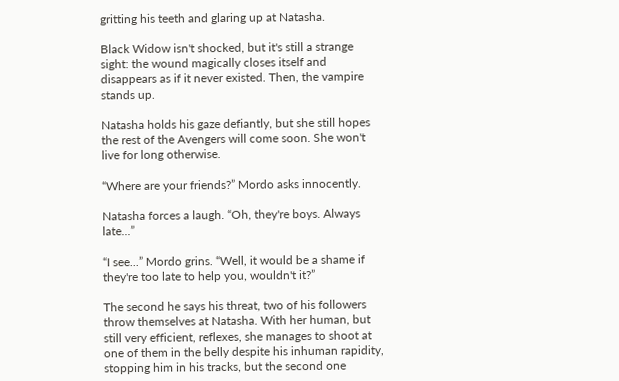gritting his teeth and glaring up at Natasha.

Black Widow isn't shocked, but it's still a strange sight: the wound magically closes itself and disappears as if it never existed. Then, the vampire stands up.

Natasha holds his gaze defiantly, but she still hopes the rest of the Avengers will come soon. She won't live for long otherwise.

“Where are your friends?” Mordo asks innocently.

Natasha forces a laugh. “Oh, they're boys. Always late...”

“I see...” Mordo grins. “Well, it would be a shame if they're too late to help you, wouldn't it?”

The second he says his threat, two of his followers throw themselves at Natasha. With her human, but still very efficient, reflexes, she manages to shoot at one of them in the belly despite his inhuman rapidity, stopping him in his tracks, but the second one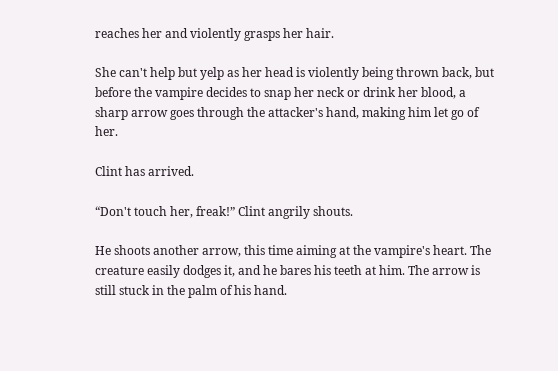reaches her and violently grasps her hair.

She can't help but yelp as her head is violently being thrown back, but before the vampire decides to snap her neck or drink her blood, a sharp arrow goes through the attacker's hand, making him let go of her.

Clint has arrived.

“Don't touch her, freak!” Clint angrily shouts.

He shoots another arrow, this time aiming at the vampire's heart. The creature easily dodges it, and he bares his teeth at him. The arrow is still stuck in the palm of his hand.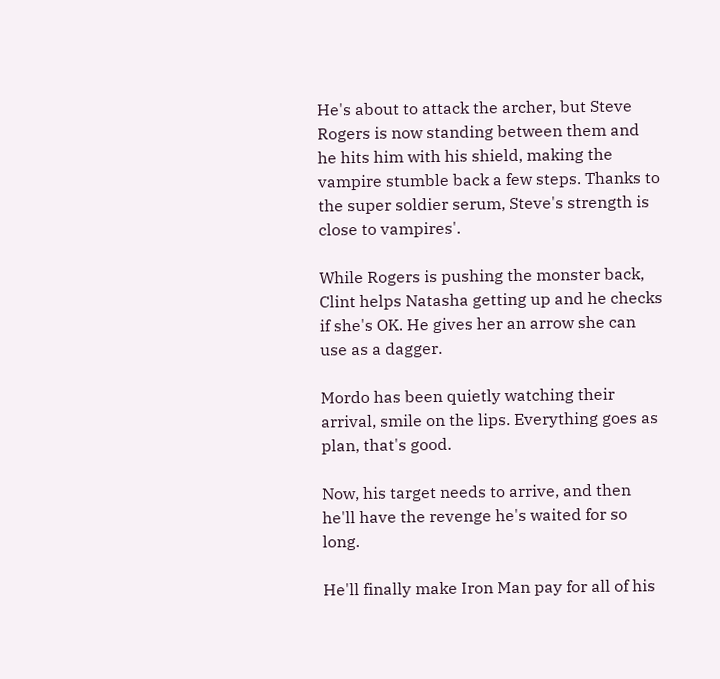He's about to attack the archer, but Steve Rogers is now standing between them and he hits him with his shield, making the vampire stumble back a few steps. Thanks to the super soldier serum, Steve's strength is close to vampires'.

While Rogers is pushing the monster back, Clint helps Natasha getting up and he checks if she's OK. He gives her an arrow she can use as a dagger.

Mordo has been quietly watching their arrival, smile on the lips. Everything goes as plan, that's good.

Now, his target needs to arrive, and then he'll have the revenge he's waited for so long.

He'll finally make Iron Man pay for all of his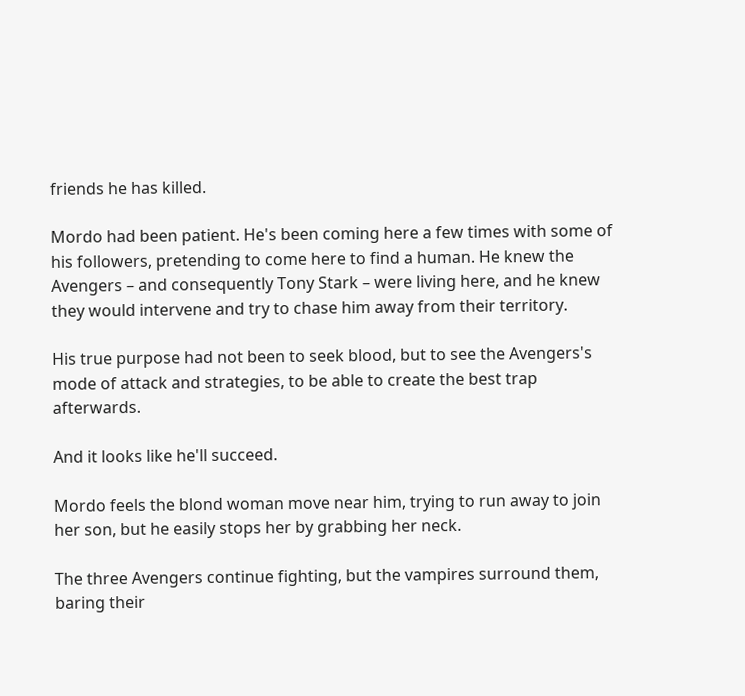friends he has killed.

Mordo had been patient. He's been coming here a few times with some of his followers, pretending to come here to find a human. He knew the Avengers – and consequently Tony Stark – were living here, and he knew they would intervene and try to chase him away from their territory.

His true purpose had not been to seek blood, but to see the Avengers's mode of attack and strategies, to be able to create the best trap afterwards.

And it looks like he'll succeed.

Mordo feels the blond woman move near him, trying to run away to join her son, but he easily stops her by grabbing her neck.

The three Avengers continue fighting, but the vampires surround them, baring their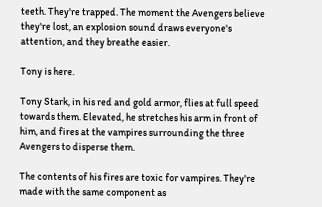teeth. They're trapped. The moment the Avengers believe they're lost, an explosion sound draws everyone's attention, and they breathe easier.

Tony is here.

Tony Stark, in his red and gold armor, flies at full speed towards them. Elevated, he stretches his arm in front of him, and fires at the vampires surrounding the three Avengers to disperse them.

The contents of his fires are toxic for vampires. They're made with the same component as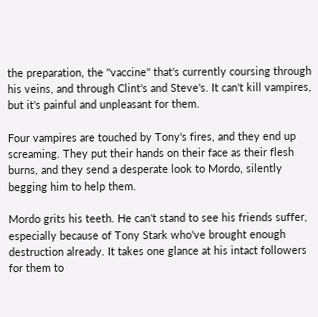the preparation, the ''vaccine'' that's currently coursing through his veins, and through Clint's and Steve's. It can't kill vampires, but it's painful and unpleasant for them.

Four vampires are touched by Tony's fires, and they end up screaming. They put their hands on their face as their flesh burns, and they send a desperate look to Mordo, silently begging him to help them.

Mordo grits his teeth. He can't stand to see his friends suffer, especially because of Tony Stark who've brought enough destruction already. It takes one glance at his intact followers for them to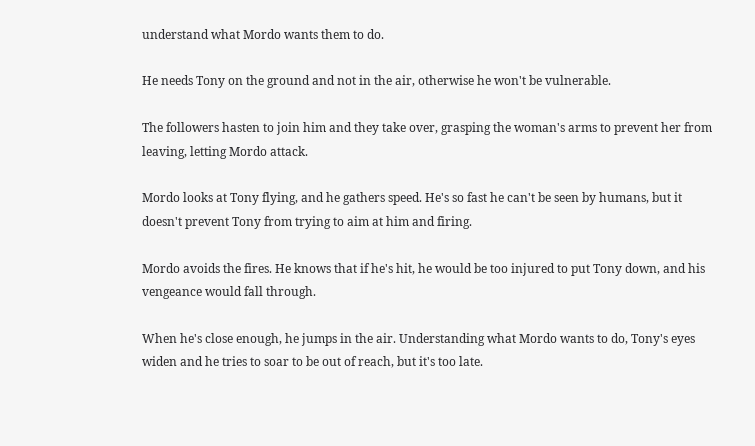understand what Mordo wants them to do.

He needs Tony on the ground and not in the air, otherwise he won't be vulnerable.

The followers hasten to join him and they take over, grasping the woman's arms to prevent her from leaving, letting Mordo attack.

Mordo looks at Tony flying, and he gathers speed. He's so fast he can't be seen by humans, but it doesn't prevent Tony from trying to aim at him and firing.

Mordo avoids the fires. He knows that if he's hit, he would be too injured to put Tony down, and his vengeance would fall through.

When he's close enough, he jumps in the air. Understanding what Mordo wants to do, Tony's eyes widen and he tries to soar to be out of reach, but it's too late.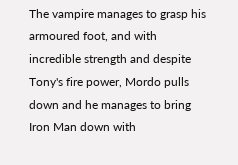The vampire manages to grasp his armoured foot, and with incredible strength and despite Tony's fire power, Mordo pulls down and he manages to bring Iron Man down with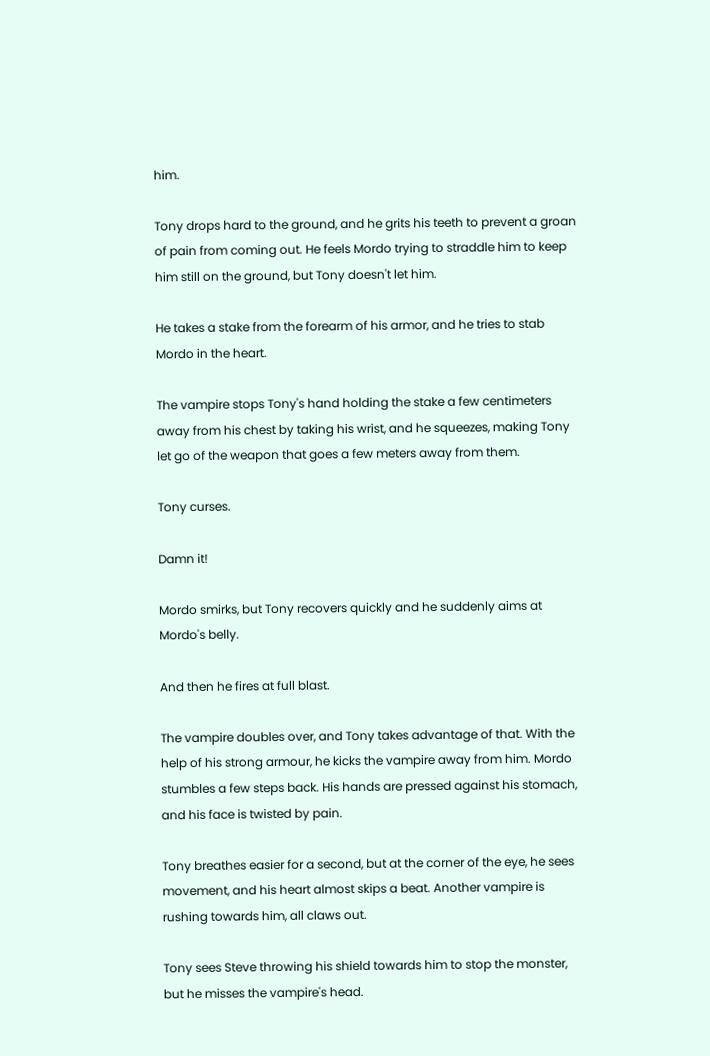him.

Tony drops hard to the ground, and he grits his teeth to prevent a groan of pain from coming out. He feels Mordo trying to straddle him to keep him still on the ground, but Tony doesn't let him.

He takes a stake from the forearm of his armor, and he tries to stab Mordo in the heart.

The vampire stops Tony's hand holding the stake a few centimeters away from his chest by taking his wrist, and he squeezes, making Tony let go of the weapon that goes a few meters away from them.

Tony curses.

Damn it!

Mordo smirks, but Tony recovers quickly and he suddenly aims at Mordo's belly.

And then he fires at full blast.

The vampire doubles over, and Tony takes advantage of that. With the help of his strong armour, he kicks the vampire away from him. Mordo stumbles a few steps back. His hands are pressed against his stomach, and his face is twisted by pain.

Tony breathes easier for a second, but at the corner of the eye, he sees movement, and his heart almost skips a beat. Another vampire is rushing towards him, all claws out.

Tony sees Steve throwing his shield towards him to stop the monster, but he misses the vampire's head.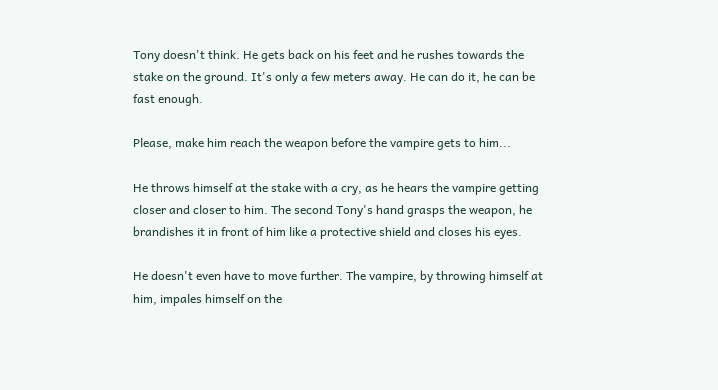Tony doesn't think. He gets back on his feet and he rushes towards the stake on the ground. It's only a few meters away. He can do it, he can be fast enough.

Please, make him reach the weapon before the vampire gets to him...

He throws himself at the stake with a cry, as he hears the vampire getting closer and closer to him. The second Tony's hand grasps the weapon, he brandishes it in front of him like a protective shield and closes his eyes.

He doesn't even have to move further. The vampire, by throwing himself at him, impales himself on the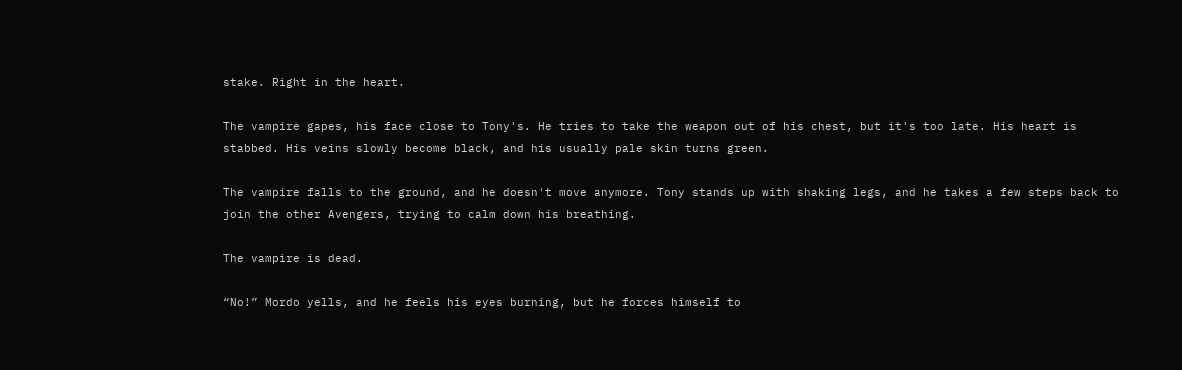stake. Right in the heart.

The vampire gapes, his face close to Tony's. He tries to take the weapon out of his chest, but it's too late. His heart is stabbed. His veins slowly become black, and his usually pale skin turns green.

The vampire falls to the ground, and he doesn't move anymore. Tony stands up with shaking legs, and he takes a few steps back to join the other Avengers, trying to calm down his breathing.

The vampire is dead.

“No!” Mordo yells, and he feels his eyes burning, but he forces himself to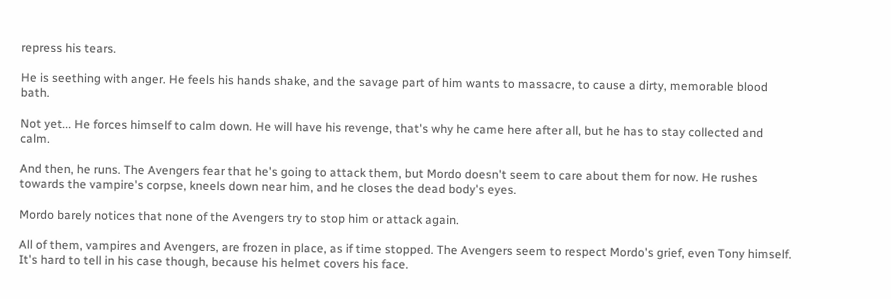repress his tears.

He is seething with anger. He feels his hands shake, and the savage part of him wants to massacre, to cause a dirty, memorable blood bath.

Not yet... He forces himself to calm down. He will have his revenge, that's why he came here after all, but he has to stay collected and calm.

And then, he runs. The Avengers fear that he's going to attack them, but Mordo doesn't seem to care about them for now. He rushes towards the vampire's corpse, kneels down near him, and he closes the dead body's eyes.

Mordo barely notices that none of the Avengers try to stop him or attack again.

All of them, vampires and Avengers, are frozen in place, as if time stopped. The Avengers seem to respect Mordo's grief, even Tony himself. It's hard to tell in his case though, because his helmet covers his face.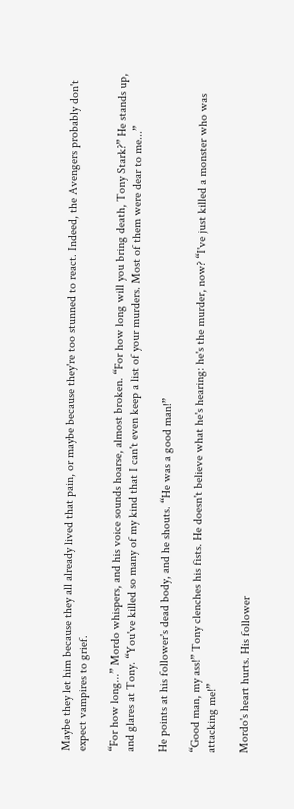Maybe they let him because they all already lived that pain, or maybe because they're too stunned to react. Indeed, the Avengers probably don't expect vampires to grief.

“For how long...” Mordo whispers, and his voice sounds hoarse, almost broken. “For how long will you bring death, Tony Stark?” He stands up, and glares at Tony. “You've killed so many of my kind that I can't even keep a list of your murders. Most of them were dear to me...”

He points at his follower's dead body, and he shouts. “He was a good man!”

“Good man, my ass!” Tony clenches his fists. He doesn't believe what he's hearing: he's the murder, now? “I've just killed a monster who was attacking me!”

Mordo's heart hurts. His follower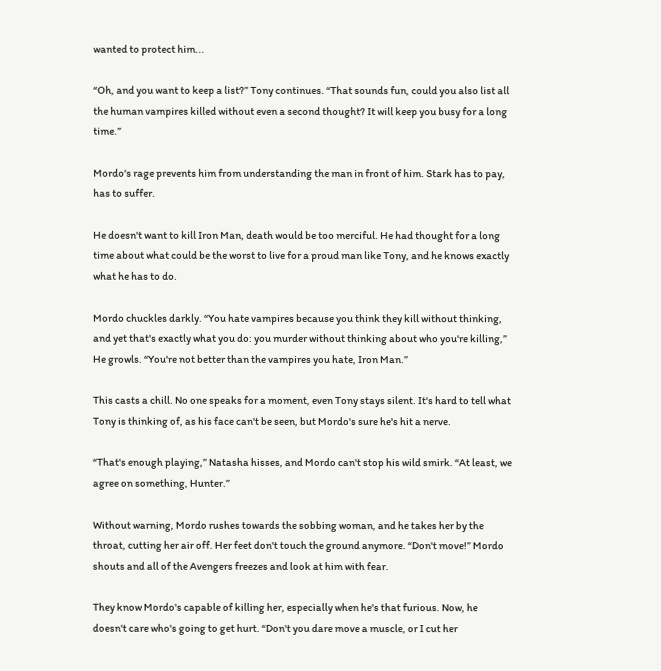wanted to protect him...

“Oh, and you want to keep a list?” Tony continues. “That sounds fun, could you also list all the human vampires killed without even a second thought? It will keep you busy for a long time.”

Mordo's rage prevents him from understanding the man in front of him. Stark has to pay, has to suffer.

He doesn't want to kill Iron Man, death would be too merciful. He had thought for a long time about what could be the worst to live for a proud man like Tony, and he knows exactly what he has to do.

Mordo chuckles darkly. “You hate vampires because you think they kill without thinking, and yet that's exactly what you do: you murder without thinking about who you're killing,” He growls. “You're not better than the vampires you hate, Iron Man.”

This casts a chill. No one speaks for a moment, even Tony stays silent. It's hard to tell what Tony is thinking of, as his face can't be seen, but Mordo's sure he's hit a nerve.

“That's enough playing,” Natasha hisses, and Mordo can't stop his wild smirk. “At least, we agree on something, Hunter.”

Without warning, Mordo rushes towards the sobbing woman, and he takes her by the throat, cutting her air off. Her feet don't touch the ground anymore. “Don't move!” Mordo shouts and all of the Avengers freezes and look at him with fear.

They know Mordo's capable of killing her, especially when he's that furious. Now, he doesn't care who's going to get hurt. “Don't you dare move a muscle, or I cut her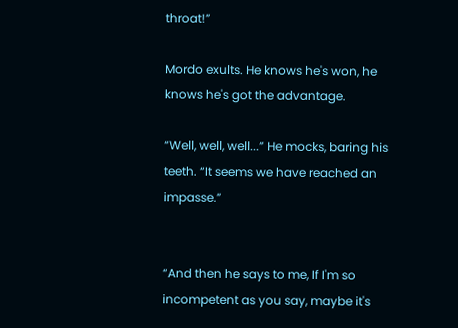throat!”

Mordo exults. He knows he's won, he knows he's got the advantage.

“Well, well, well...” He mocks, baring his teeth. “It seems we have reached an impasse.”


“And then he says to me, If I'm so incompetent as you say, maybe it's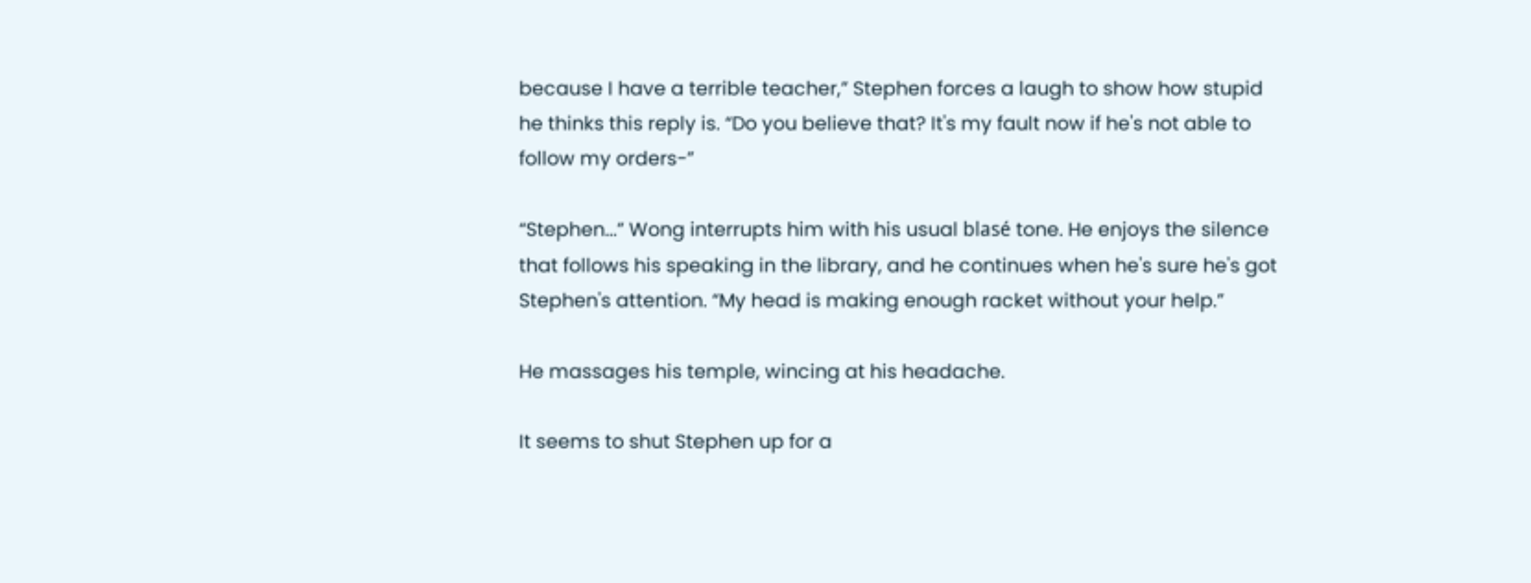because I have a terrible teacher,” Stephen forces a laugh to show how stupid he thinks this reply is. “Do you believe that? It's my fault now if he's not able to follow my orders-”

“Stephen...” Wong interrupts him with his usual blasé tone. He enjoys the silence that follows his speaking in the library, and he continues when he's sure he's got Stephen's attention. “My head is making enough racket without your help.”

He massages his temple, wincing at his headache.

It seems to shut Stephen up for a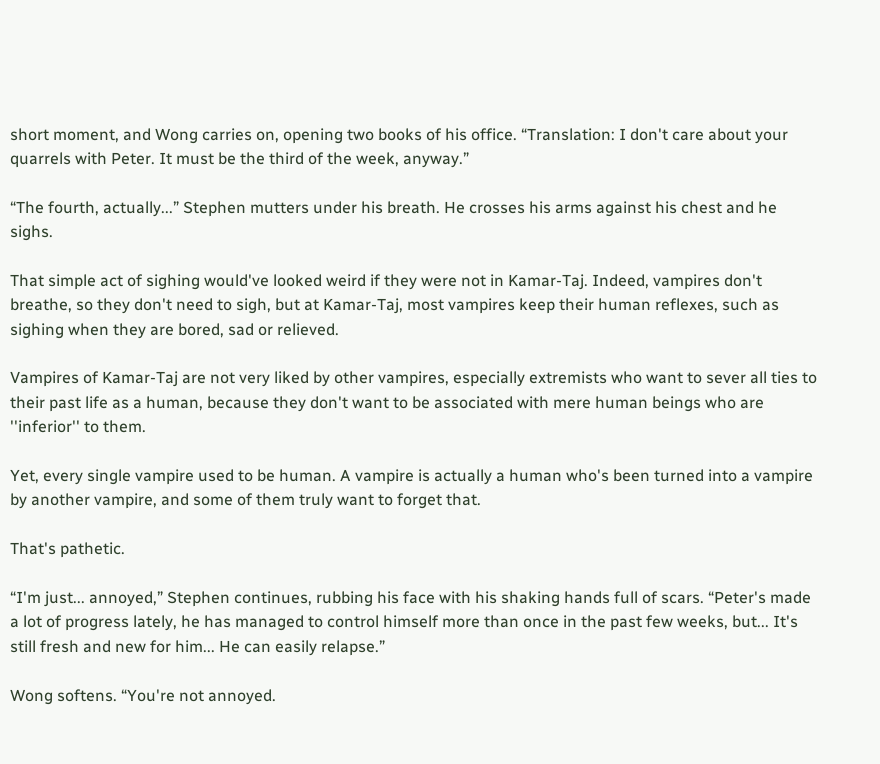short moment, and Wong carries on, opening two books of his office. “Translation: I don't care about your quarrels with Peter. It must be the third of the week, anyway.”

“The fourth, actually...” Stephen mutters under his breath. He crosses his arms against his chest and he sighs.

That simple act of sighing would've looked weird if they were not in Kamar-Taj. Indeed, vampires don't breathe, so they don't need to sigh, but at Kamar-Taj, most vampires keep their human reflexes, such as sighing when they are bored, sad or relieved.

Vampires of Kamar-Taj are not very liked by other vampires, especially extremists who want to sever all ties to their past life as a human, because they don't want to be associated with mere human beings who are ''inferior'' to them.

Yet, every single vampire used to be human. A vampire is actually a human who's been turned into a vampire by another vampire, and some of them truly want to forget that.

That's pathetic.

“I'm just... annoyed,” Stephen continues, rubbing his face with his shaking hands full of scars. “Peter's made a lot of progress lately, he has managed to control himself more than once in the past few weeks, but... It's still fresh and new for him... He can easily relapse.”

Wong softens. “You're not annoyed.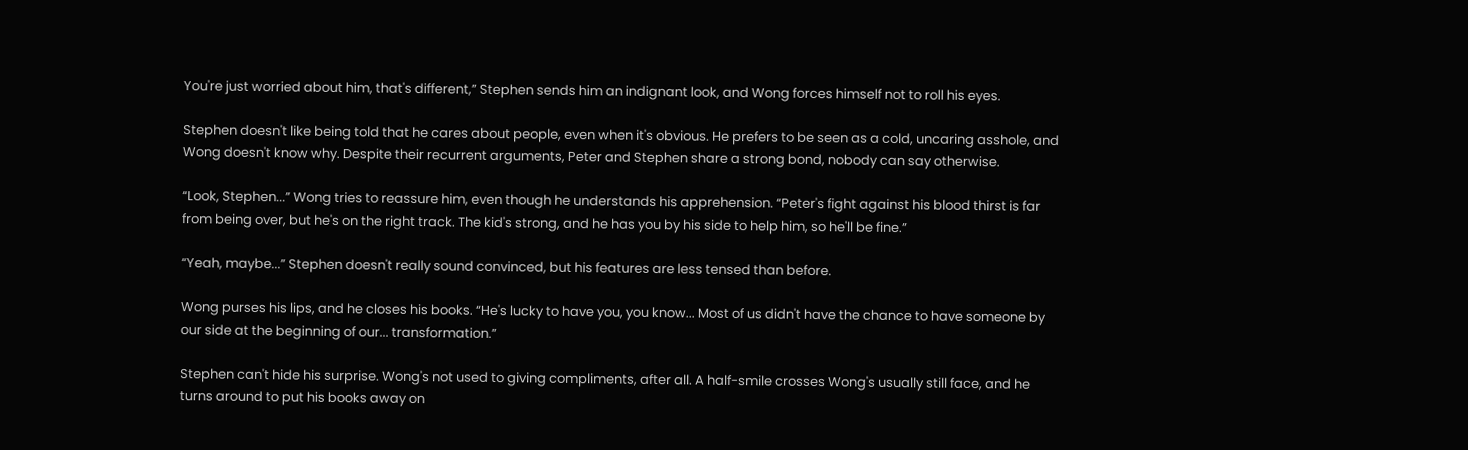You're just worried about him, that's different,” Stephen sends him an indignant look, and Wong forces himself not to roll his eyes.

Stephen doesn't like being told that he cares about people, even when it's obvious. He prefers to be seen as a cold, uncaring asshole, and Wong doesn't know why. Despite their recurrent arguments, Peter and Stephen share a strong bond, nobody can say otherwise.

“Look, Stephen...” Wong tries to reassure him, even though he understands his apprehension. “Peter's fight against his blood thirst is far from being over, but he's on the right track. The kid's strong, and he has you by his side to help him, so he'll be fine.”

“Yeah, maybe...” Stephen doesn't really sound convinced, but his features are less tensed than before.

Wong purses his lips, and he closes his books. “He's lucky to have you, you know... Most of us didn't have the chance to have someone by our side at the beginning of our... transformation.”

Stephen can't hide his surprise. Wong's not used to giving compliments, after all. A half-smile crosses Wong's usually still face, and he turns around to put his books away on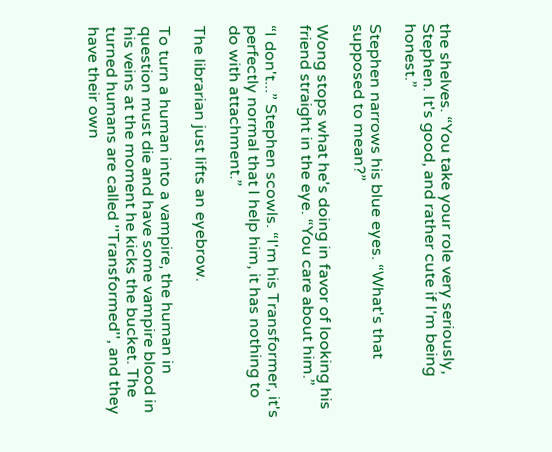the shelves. “You take your role very seriously, Stephen. It's good, and rather cute if I'm being honest.”

Stephen narrows his blue eyes. “What's that supposed to mean?”

Wong stops what he's doing in favor of looking his friend straight in the eye. “You care about him.”

“I don't...” Stephen scowls. “I'm his Transformer, it's perfectly normal that I help him, it has nothing to do with attachment.”

The librarian just lifts an eyebrow.

To turn a human into a vampire, the human in question must die and have some vampire blood in his veins at the moment he kicks the bucket. The turned humans are called ''Transformed'', and they have their own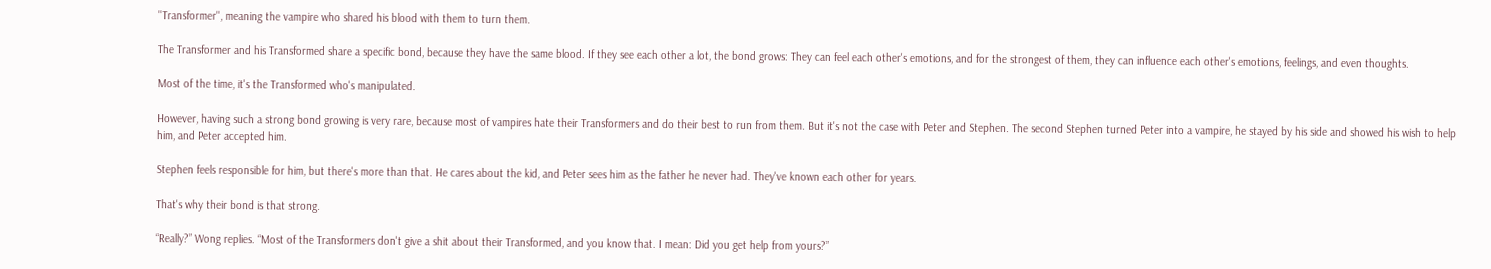''Transformer'', meaning the vampire who shared his blood with them to turn them.

The Transformer and his Transformed share a specific bond, because they have the same blood. If they see each other a lot, the bond grows: They can feel each other's emotions, and for the strongest of them, they can influence each other's emotions, feelings, and even thoughts.

Most of the time, it's the Transformed who's manipulated.

However, having such a strong bond growing is very rare, because most of vampires hate their Transformers and do their best to run from them. But it's not the case with Peter and Stephen. The second Stephen turned Peter into a vampire, he stayed by his side and showed his wish to help him, and Peter accepted him.

Stephen feels responsible for him, but there's more than that. He cares about the kid, and Peter sees him as the father he never had. They've known each other for years.

That's why their bond is that strong.

“Really?” Wong replies. “Most of the Transformers don't give a shit about their Transformed, and you know that. I mean: Did you get help from yours?”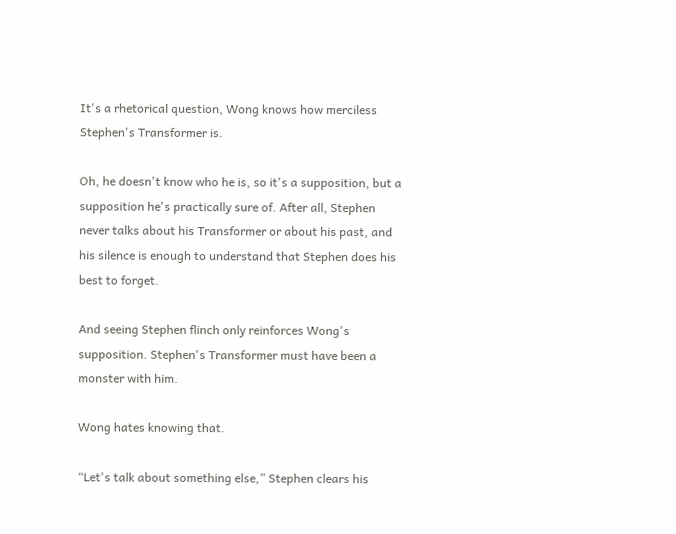It's a rhetorical question, Wong knows how merciless Stephen's Transformer is.

Oh, he doesn't know who he is, so it's a supposition, but a supposition he's practically sure of. After all, Stephen never talks about his Transformer or about his past, and his silence is enough to understand that Stephen does his best to forget.

And seeing Stephen flinch only reinforces Wong's supposition. Stephen's Transformer must have been a monster with him.

Wong hates knowing that.

“Let's talk about something else,” Stephen clears his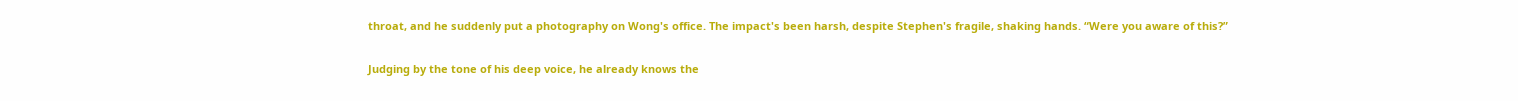throat, and he suddenly put a photography on Wong's office. The impact's been harsh, despite Stephen's fragile, shaking hands. “Were you aware of this?”

Judging by the tone of his deep voice, he already knows the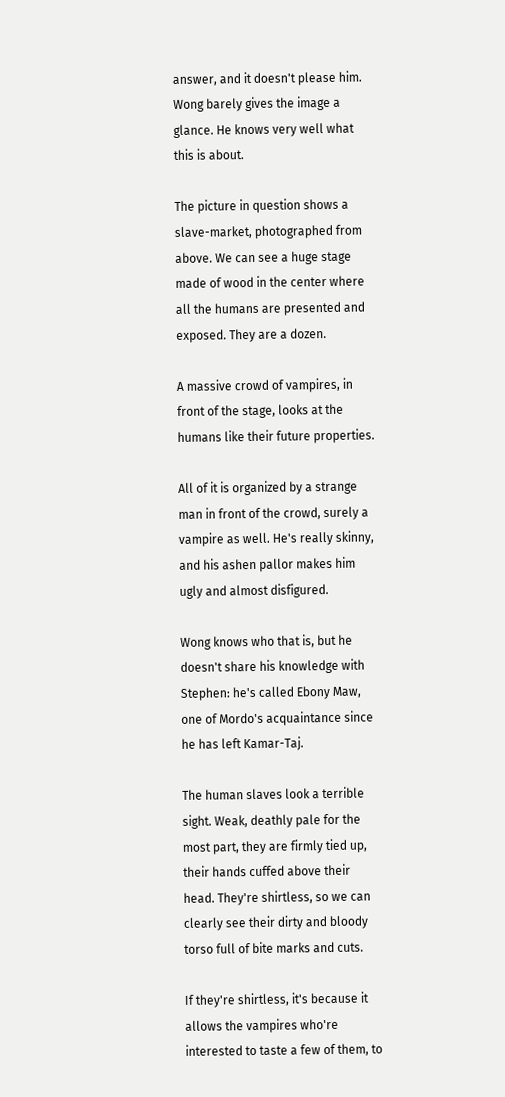answer, and it doesn't please him. Wong barely gives the image a glance. He knows very well what this is about.

The picture in question shows a slave-market, photographed from above. We can see a huge stage made of wood in the center where all the humans are presented and exposed. They are a dozen.

A massive crowd of vampires, in front of the stage, looks at the humans like their future properties.

All of it is organized by a strange man in front of the crowd, surely a vampire as well. He's really skinny, and his ashen pallor makes him ugly and almost disfigured.

Wong knows who that is, but he doesn't share his knowledge with Stephen: he's called Ebony Maw, one of Mordo's acquaintance since he has left Kamar-Taj.

The human slaves look a terrible sight. Weak, deathly pale for the most part, they are firmly tied up, their hands cuffed above their head. They're shirtless, so we can clearly see their dirty and bloody torso full of bite marks and cuts.

If they're shirtless, it's because it allows the vampires who're interested to taste a few of them, to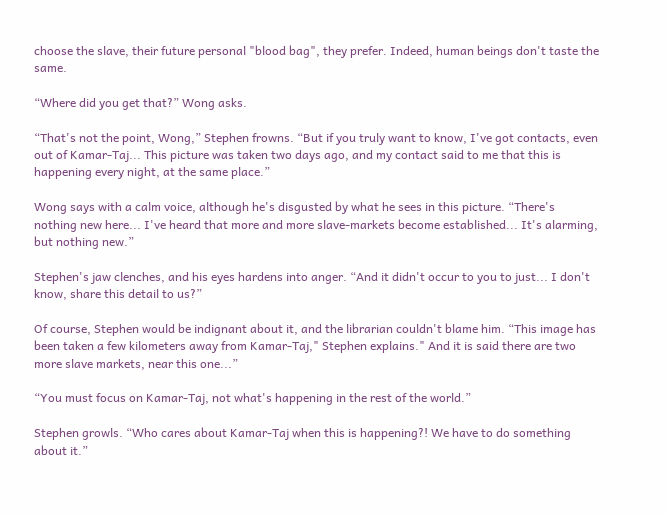choose the slave, their future personal "blood bag", they prefer. Indeed, human beings don't taste the same.

“Where did you get that?” Wong asks.

“That's not the point, Wong,” Stephen frowns. “But if you truly want to know, I've got contacts, even out of Kamar-Taj... This picture was taken two days ago, and my contact said to me that this is happening every night, at the same place.”

Wong says with a calm voice, although he's disgusted by what he sees in this picture. “There's nothing new here... I've heard that more and more slave-markets become established... It's alarming, but nothing new.”

Stephen's jaw clenches, and his eyes hardens into anger. “And it didn't occur to you to just... I don't know, share this detail to us?”

Of course, Stephen would be indignant about it, and the librarian couldn't blame him. “This image has been taken a few kilometers away from Kamar-Taj," Stephen explains." And it is said there are two more slave markets, near this one...”

“You must focus on Kamar-Taj, not what's happening in the rest of the world.”

Stephen growls. “Who cares about Kamar-Taj when this is happening?! We have to do something about it.”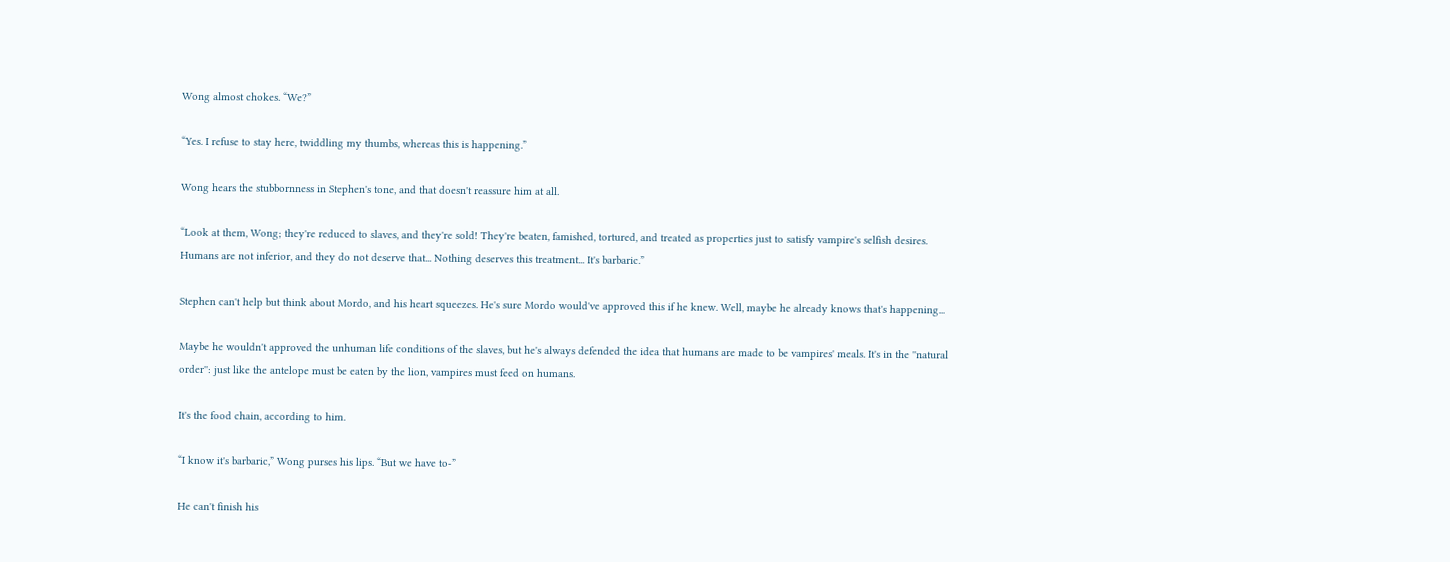Wong almost chokes. “We?”

“Yes. I refuse to stay here, twiddling my thumbs, whereas this is happening.”

Wong hears the stubbornness in Stephen's tone, and that doesn't reassure him at all.

“Look at them, Wong; they're reduced to slaves, and they're sold! They're beaten, famished, tortured, and treated as properties just to satisfy vampire's selfish desires. Humans are not inferior, and they do not deserve that... Nothing deserves this treatment... It's barbaric.”

Stephen can't help but think about Mordo, and his heart squeezes. He's sure Mordo would've approved this if he knew. Well, maybe he already knows that's happening...

Maybe he wouldn't approved the unhuman life conditions of the slaves, but he's always defended the idea that humans are made to be vampires' meals. It's in the ''natural order'': just like the antelope must be eaten by the lion, vampires must feed on humans.

It's the food chain, according to him.

“I know it's barbaric,” Wong purses his lips. “But we have to-”

He can't finish his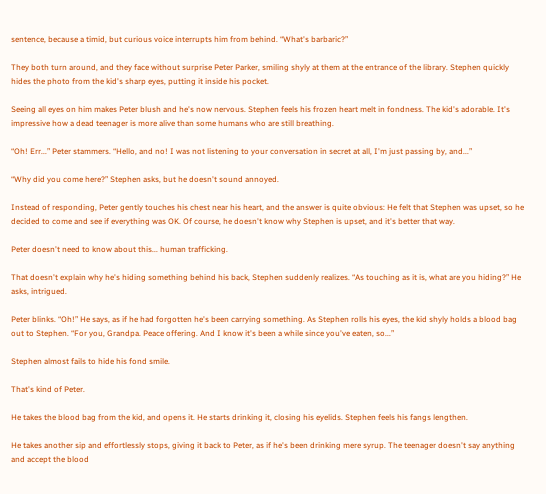sentence, because a timid, but curious voice interrupts him from behind. “What's barbaric?”

They both turn around, and they face without surprise Peter Parker, smiling shyly at them at the entrance of the library. Stephen quickly hides the photo from the kid's sharp eyes, putting it inside his pocket.

Seeing all eyes on him makes Peter blush and he's now nervous. Stephen feels his frozen heart melt in fondness. The kid's adorable. It's impressive how a dead teenager is more alive than some humans who are still breathing.

“Oh! Err...” Peter stammers. “Hello, and no! I was not listening to your conversation in secret at all, I'm just passing by, and...”

“Why did you come here?” Stephen asks, but he doesn't sound annoyed.

Instead of responding, Peter gently touches his chest near his heart, and the answer is quite obvious: He felt that Stephen was upset, so he decided to come and see if everything was OK. Of course, he doesn't know why Stephen is upset, and it's better that way.

Peter doesn't need to know about this... human trafficking.

That doesn't explain why he's hiding something behind his back, Stephen suddenly realizes. “As touching as it is, what are you hiding?” He asks, intrigued.

Peter blinks. “Oh!” He says, as if he had forgotten he's been carrying something. As Stephen rolls his eyes, the kid shyly holds a blood bag out to Stephen. “For you, Grandpa. Peace offering. And I know it's been a while since you've eaten, so...”

Stephen almost fails to hide his fond smile.

That's kind of Peter.

He takes the blood bag from the kid, and opens it. He starts drinking it, closing his eyelids. Stephen feels his fangs lengthen.

He takes another sip and effortlessly stops, giving it back to Peter, as if he's been drinking mere syrup. The teenager doesn't say anything and accept the blood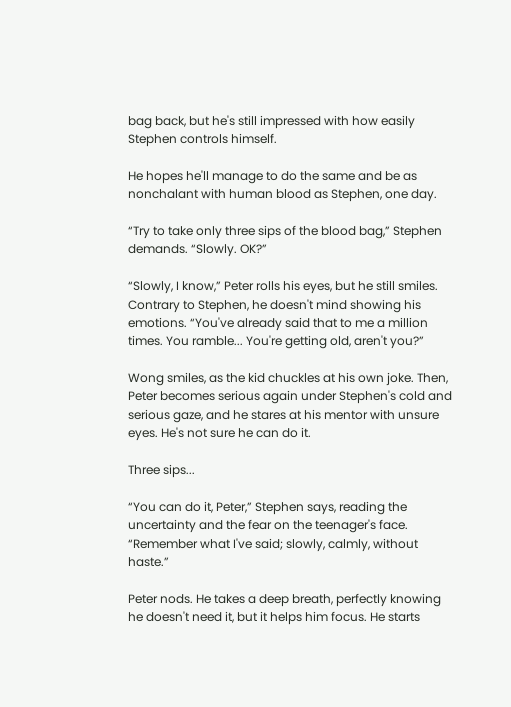bag back, but he's still impressed with how easily Stephen controls himself.

He hopes he'll manage to do the same and be as nonchalant with human blood as Stephen, one day.

“Try to take only three sips of the blood bag,” Stephen demands. “Slowly. OK?”

“Slowly, I know,” Peter rolls his eyes, but he still smiles. Contrary to Stephen, he doesn't mind showing his emotions. “You've already said that to me a million times. You ramble... You're getting old, aren't you?”

Wong smiles, as the kid chuckles at his own joke. Then, Peter becomes serious again under Stephen's cold and serious gaze, and he stares at his mentor with unsure eyes. He's not sure he can do it.

Three sips...

“You can do it, Peter,” Stephen says, reading the uncertainty and the fear on the teenager's face. “Remember what I've said; slowly, calmly, without haste.”

Peter nods. He takes a deep breath, perfectly knowing he doesn't need it, but it helps him focus. He starts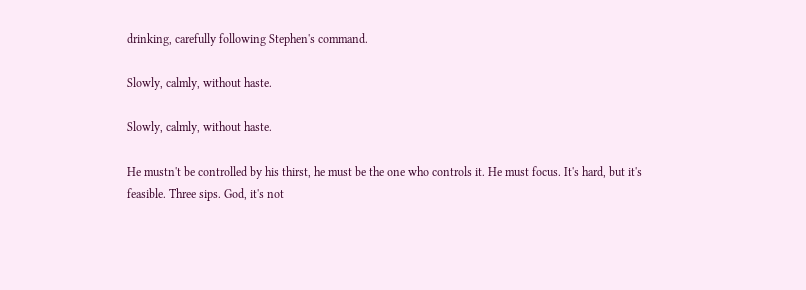drinking, carefully following Stephen's command.

Slowly, calmly, without haste.

Slowly, calmly, without haste.

He mustn't be controlled by his thirst, he must be the one who controls it. He must focus. It's hard, but it's feasible. Three sips. God, it's not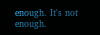enough. It's not enough.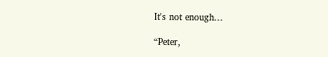It's not enough...

“Peter,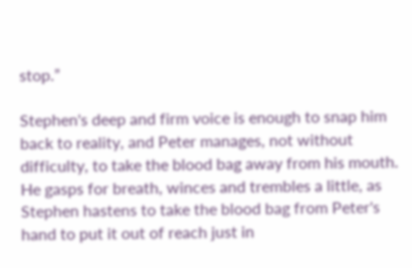stop.”

Stephen's deep and firm voice is enough to snap him back to reality, and Peter manages, not without difficulty, to take the blood bag away from his mouth. He gasps for breath, winces and trembles a little, as Stephen hastens to take the blood bag from Peter's hand to put it out of reach just in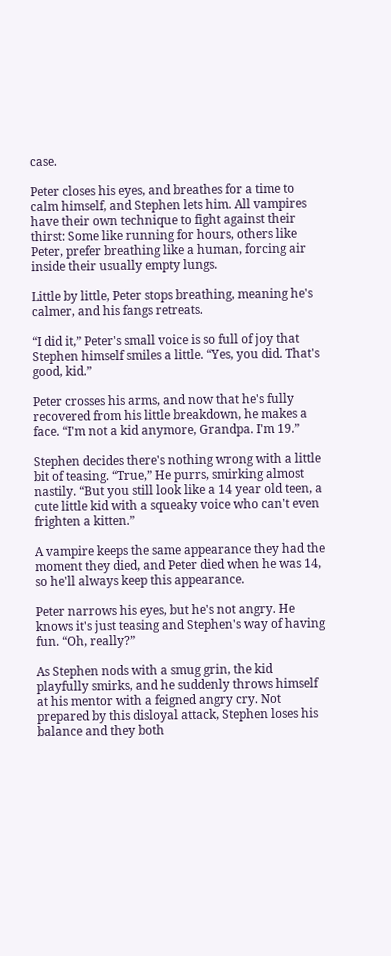case.

Peter closes his eyes, and breathes for a time to calm himself, and Stephen lets him. All vampires have their own technique to fight against their thirst: Some like running for hours, others like Peter, prefer breathing like a human, forcing air inside their usually empty lungs.

Little by little, Peter stops breathing, meaning he's calmer, and his fangs retreats.

“I did it,” Peter's small voice is so full of joy that Stephen himself smiles a little. “Yes, you did. That's good, kid.”

Peter crosses his arms, and now that he's fully recovered from his little breakdown, he makes a face. “I'm not a kid anymore, Grandpa. I'm 19.”

Stephen decides there's nothing wrong with a little bit of teasing. “True,” He purrs, smirking almost nastily. “But you still look like a 14 year old teen, a cute little kid with a squeaky voice who can't even frighten a kitten.”

A vampire keeps the same appearance they had the moment they died, and Peter died when he was 14, so he'll always keep this appearance.

Peter narrows his eyes, but he's not angry. He knows it's just teasing and Stephen's way of having fun. “Oh, really?”

As Stephen nods with a smug grin, the kid playfully smirks, and he suddenly throws himself at his mentor with a feigned angry cry. Not prepared by this disloyal attack, Stephen loses his balance and they both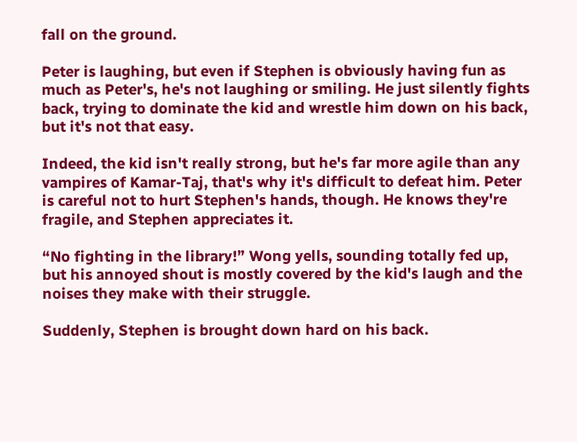fall on the ground.

Peter is laughing, but even if Stephen is obviously having fun as much as Peter's, he's not laughing or smiling. He just silently fights back, trying to dominate the kid and wrestle him down on his back, but it's not that easy.

Indeed, the kid isn't really strong, but he's far more agile than any vampires of Kamar-Taj, that's why it's difficult to defeat him. Peter is careful not to hurt Stephen's hands, though. He knows they're fragile, and Stephen appreciates it.

“No fighting in the library!” Wong yells, sounding totally fed up, but his annoyed shout is mostly covered by the kid's laugh and the noises they make with their struggle.

Suddenly, Stephen is brought down hard on his back.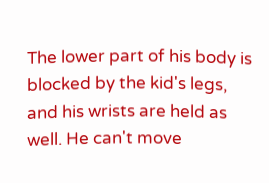The lower part of his body is blocked by the kid's legs, and his wrists are held as well. He can't move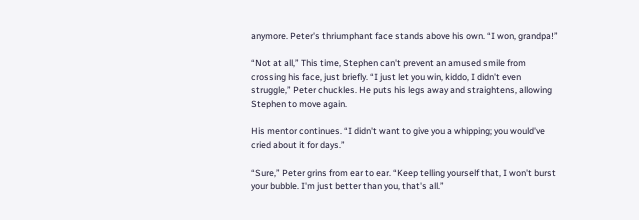anymore. Peter's thriumphant face stands above his own. “I won, grandpa!”

“Not at all,” This time, Stephen can't prevent an amused smile from crossing his face, just briefly. “I just let you win, kiddo, I didn't even struggle,” Peter chuckles. He puts his legs away and straightens, allowing Stephen to move again.

His mentor continues. “I didn't want to give you a whipping; you would've cried about it for days.”

“Sure,” Peter grins from ear to ear. “Keep telling yourself that, I won't burst your bubble. I'm just better than you, that's all.”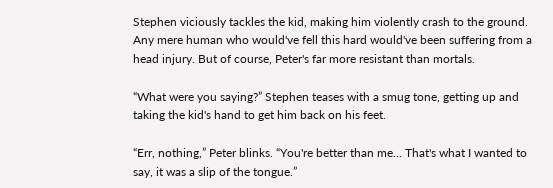Stephen viciously tackles the kid, making him violently crash to the ground. Any mere human who would've fell this hard would've been suffering from a head injury. But of course, Peter's far more resistant than mortals.

“What were you saying?” Stephen teases with a smug tone, getting up and taking the kid's hand to get him back on his feet.

“Err, nothing,” Peter blinks. “You're better than me... That's what I wanted to say, it was a slip of the tongue.”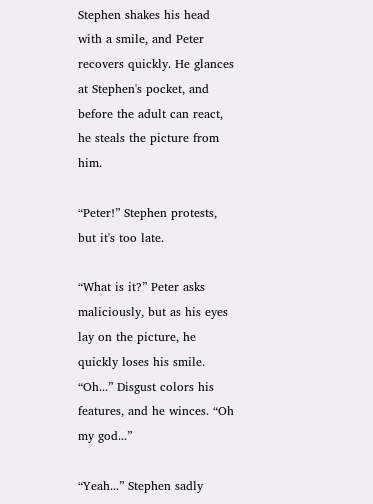Stephen shakes his head with a smile, and Peter recovers quickly. He glances at Stephen's pocket, and before the adult can react, he steals the picture from him.

“Peter!” Stephen protests, but it's too late.

“What is it?” Peter asks maliciously, but as his eyes lay on the picture, he quickly loses his smile. “Oh...” Disgust colors his features, and he winces. “Oh my god...”

“Yeah...” Stephen sadly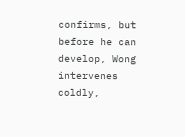confirms, but before he can develop, Wong intervenes coldly,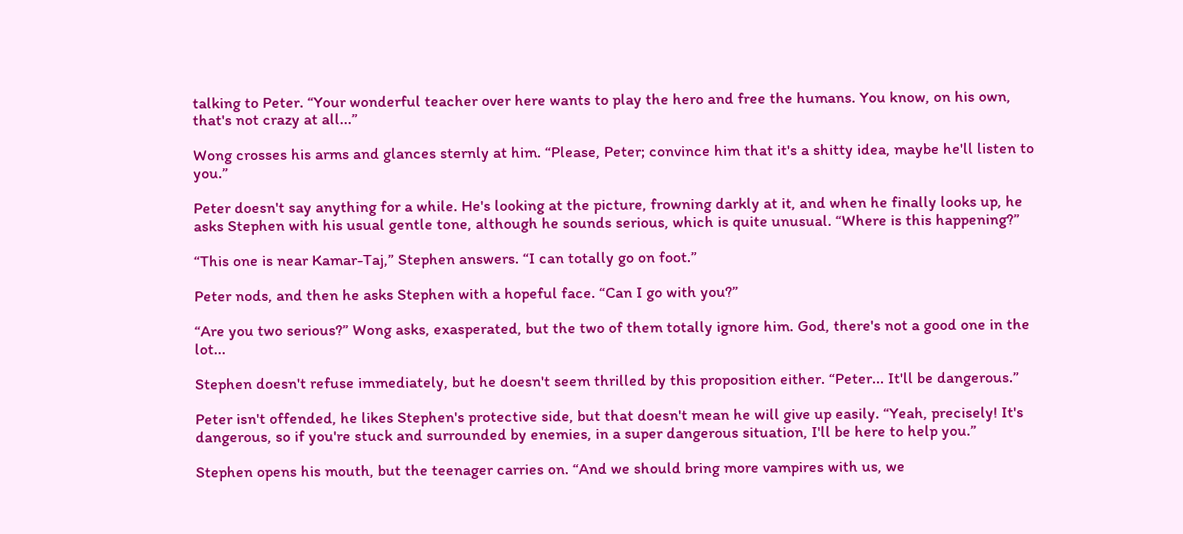talking to Peter. “Your wonderful teacher over here wants to play the hero and free the humans. You know, on his own, that's not crazy at all...”

Wong crosses his arms and glances sternly at him. “Please, Peter; convince him that it's a shitty idea, maybe he'll listen to you.”

Peter doesn't say anything for a while. He's looking at the picture, frowning darkly at it, and when he finally looks up, he asks Stephen with his usual gentle tone, although he sounds serious, which is quite unusual. “Where is this happening?”

“This one is near Kamar-Taj,” Stephen answers. “I can totally go on foot.”

Peter nods, and then he asks Stephen with a hopeful face. “Can I go with you?”

“Are you two serious?” Wong asks, exasperated, but the two of them totally ignore him. God, there's not a good one in the lot...

Stephen doesn't refuse immediately, but he doesn't seem thrilled by this proposition either. “Peter... It'll be dangerous.”

Peter isn't offended, he likes Stephen's protective side, but that doesn't mean he will give up easily. “Yeah, precisely! It's dangerous, so if you're stuck and surrounded by enemies, in a super dangerous situation, I'll be here to help you.”

Stephen opens his mouth, but the teenager carries on. “And we should bring more vampires with us, we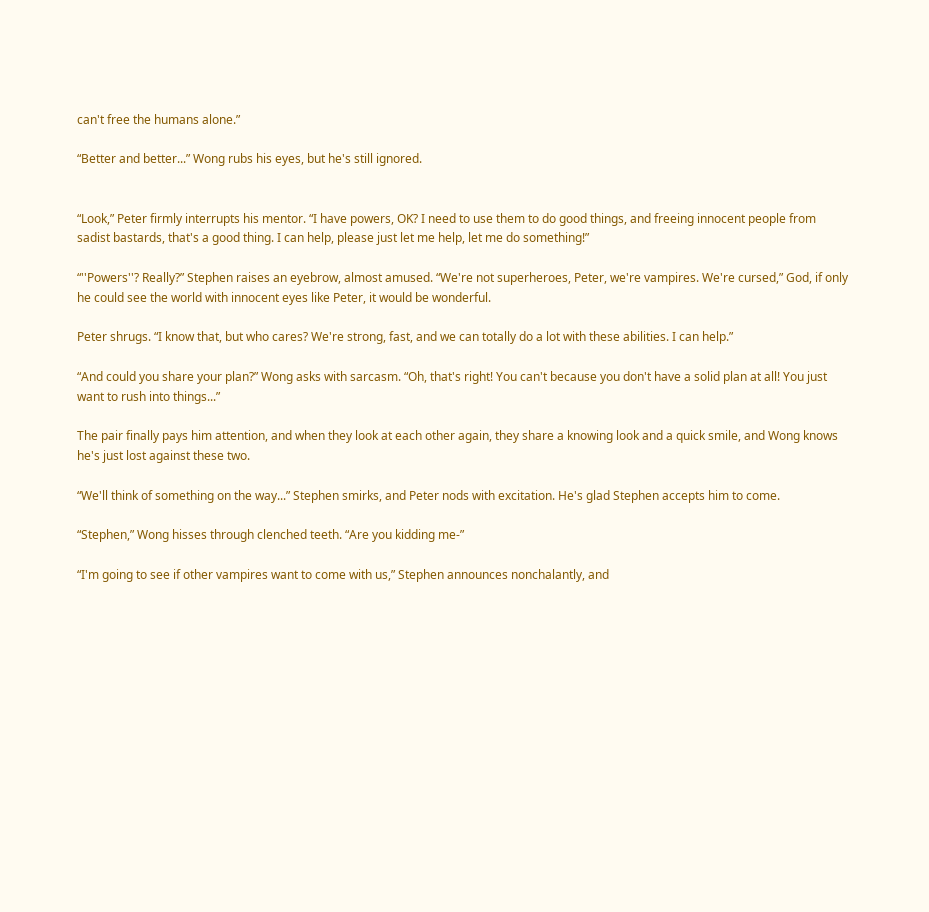can't free the humans alone.”

“Better and better...” Wong rubs his eyes, but he's still ignored.


“Look,” Peter firmly interrupts his mentor. “I have powers, OK? I need to use them to do good things, and freeing innocent people from sadist bastards, that's a good thing. I can help, please just let me help, let me do something!”

“''Powers''? Really?” Stephen raises an eyebrow, almost amused. “We're not superheroes, Peter, we're vampires. We're cursed,” God, if only he could see the world with innocent eyes like Peter, it would be wonderful.

Peter shrugs. “I know that, but who cares? We're strong, fast, and we can totally do a lot with these abilities. I can help.”

“And could you share your plan?” Wong asks with sarcasm. “Oh, that's right! You can't because you don't have a solid plan at all! You just want to rush into things...”

The pair finally pays him attention, and when they look at each other again, they share a knowing look and a quick smile, and Wong knows he's just lost against these two.

“We'll think of something on the way...” Stephen smirks, and Peter nods with excitation. He's glad Stephen accepts him to come.

“Stephen,” Wong hisses through clenched teeth. “Are you kidding me-”

“I'm going to see if other vampires want to come with us,” Stephen announces nonchalantly, and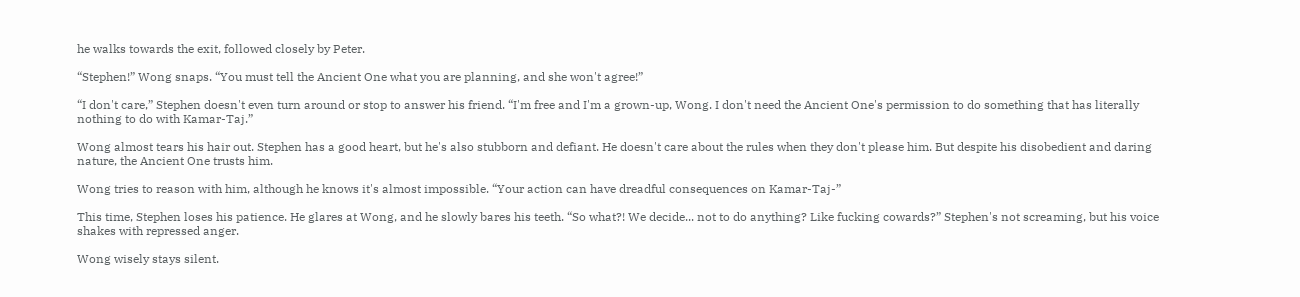he walks towards the exit, followed closely by Peter.

“Stephen!” Wong snaps. “You must tell the Ancient One what you are planning, and she won't agree!”

“I don't care,” Stephen doesn't even turn around or stop to answer his friend. “I'm free and I'm a grown-up, Wong. I don't need the Ancient One's permission to do something that has literally nothing to do with Kamar-Taj.”

Wong almost tears his hair out. Stephen has a good heart, but he's also stubborn and defiant. He doesn't care about the rules when they don't please him. But despite his disobedient and daring nature, the Ancient One trusts him.

Wong tries to reason with him, although he knows it's almost impossible. “Your action can have dreadful consequences on Kamar-Taj-”

This time, Stephen loses his patience. He glares at Wong, and he slowly bares his teeth. “So what?! We decide... not to do anything? Like fucking cowards?” Stephen's not screaming, but his voice shakes with repressed anger.

Wong wisely stays silent.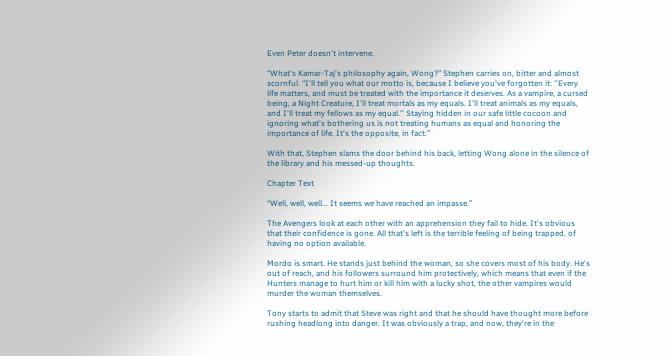Even Peter doesn't intervene.

“What's Kamar-Taj's philosophy again, Wong?” Stephen carries on, bitter and almost scornful. “I'll tell you what our motto is, because I believe you've forgotten it: ''Every life matters, and must be treated with the importance it deserves. As a vampire, a cursed being, a Night Creature, I'll treat mortals as my equals. I'll treat animals as my equals, and I'll treat my fellows as my equal.'' Staying hidden in our safe little cocoon and ignoring what's bothering us is not treating humans as equal and honoring the importance of life. It's the opposite, in fact.”

With that, Stephen slams the door behind his back, letting Wong alone in the silence of the library and his messed-up thoughts.

Chapter Text

“Well, well, well... It seems we have reached an impasse.”

The Avengers look at each other with an apprehension they fail to hide. It's obvious that their confidence is gone. All that's left is the terrible feeling of being trapped, of having no option available.

Mordo is smart. He stands just behind the woman, so she covers most of his body. He's out of reach, and his followers surround him protectively, which means that even if the Hunters manage to hurt him or kill him with a lucky shot, the other vampires would murder the woman themselves.

Tony starts to admit that Steve was right and that he should have thought more before rushing headlong into danger. It was obviously a trap, and now, they're in the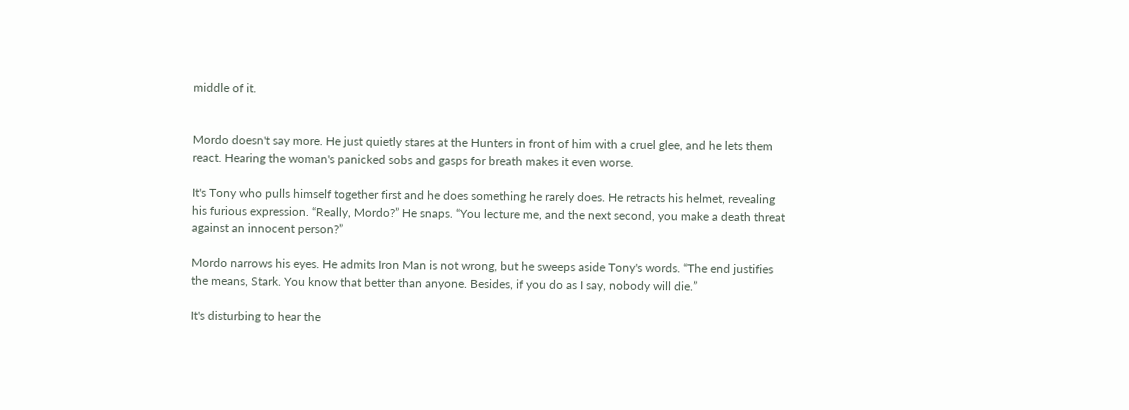middle of it.


Mordo doesn't say more. He just quietly stares at the Hunters in front of him with a cruel glee, and he lets them react. Hearing the woman's panicked sobs and gasps for breath makes it even worse.

It's Tony who pulls himself together first and he does something he rarely does. He retracts his helmet, revealing his furious expression. “Really, Mordo?” He snaps. “You lecture me, and the next second, you make a death threat against an innocent person?”

Mordo narrows his eyes. He admits Iron Man is not wrong, but he sweeps aside Tony's words. “The end justifies the means, Stark. You know that better than anyone. Besides, if you do as I say, nobody will die.”

It's disturbing to hear the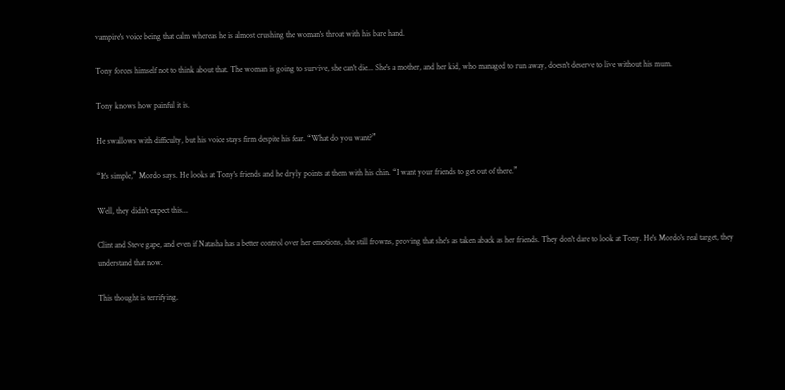vampire's voice being that calm whereas he is almost crushing the woman's throat with his bare hand.

Tony forces himself not to think about that. The woman is going to survive, she can't die... She's a mother, and her kid, who managed to run away, doesn't deserve to live without his mum.

Tony knows how painful it is.

He swallows with difficulty, but his voice stays firm despite his fear. “What do you want?”

“It's simple,” Mordo says. He looks at Tony's friends and he dryly points at them with his chin. “I want your friends to get out of there.”

Well, they didn't expect this...

Clint and Steve gape, and even if Natasha has a better control over her emotions, she still frowns, proving that she's as taken aback as her friends. They don't dare to look at Tony. He's Mordo's real target, they understand that now.

This thought is terrifying.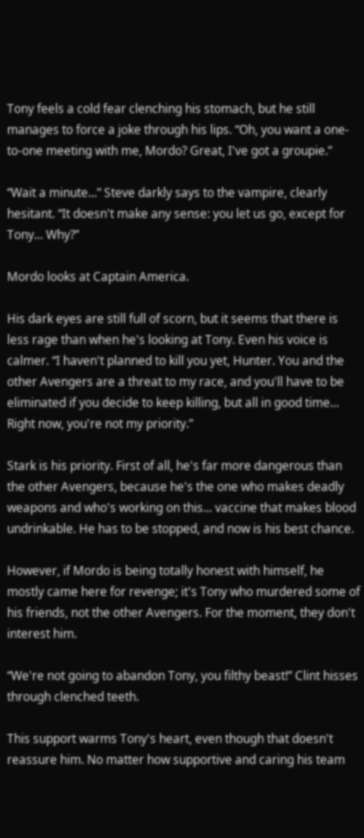Tony feels a cold fear clenching his stomach, but he still manages to force a joke through his lips. “Oh, you want a one-to-one meeting with me, Mordo? Great, I've got a groupie.”

“Wait a minute...” Steve darkly says to the vampire, clearly hesitant. “It doesn't make any sense: you let us go, except for Tony... Why?”

Mordo looks at Captain America.

His dark eyes are still full of scorn, but it seems that there is less rage than when he's looking at Tony. Even his voice is calmer. “I haven't planned to kill you yet, Hunter. You and the other Avengers are a threat to my race, and you'll have to be eliminated if you decide to keep killing, but all in good time... Right now, you're not my priority.”

Stark is his priority. First of all, he's far more dangerous than the other Avengers, because he's the one who makes deadly weapons and who's working on this... vaccine that makes blood undrinkable. He has to be stopped, and now is his best chance.

However, if Mordo is being totally honest with himself, he mostly came here for revenge; it's Tony who murdered some of his friends, not the other Avengers. For the moment, they don't interest him.

“We're not going to abandon Tony, you filthy beast!” Clint hisses through clenched teeth.

This support warms Tony's heart, even though that doesn't reassure him. No matter how supportive and caring his team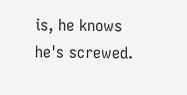is, he knows he's screwed.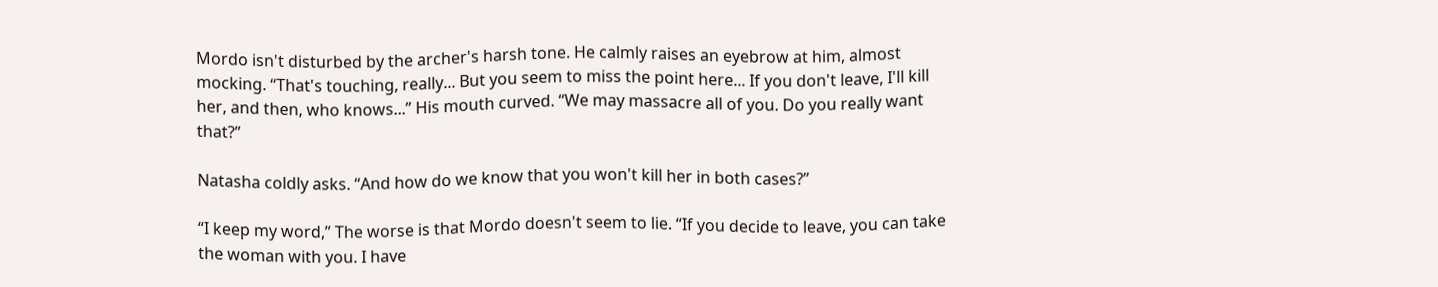Mordo isn't disturbed by the archer's harsh tone. He calmly raises an eyebrow at him, almost mocking. “That's touching, really... But you seem to miss the point here... If you don't leave, I'll kill her, and then, who knows...” His mouth curved. “We may massacre all of you. Do you really want that?”

Natasha coldly asks. “And how do we know that you won't kill her in both cases?”

“I keep my word,” The worse is that Mordo doesn't seem to lie. “If you decide to leave, you can take the woman with you. I have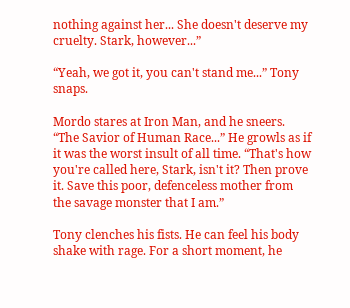nothing against her... She doesn't deserve my cruelty. Stark, however...”

“Yeah, we got it, you can't stand me...” Tony snaps.

Mordo stares at Iron Man, and he sneers. “The Savior of Human Race...” He growls as if it was the worst insult of all time. “That's how you're called here, Stark, isn't it? Then prove it. Save this poor, defenceless mother from the savage monster that I am.”

Tony clenches his fists. He can feel his body shake with rage. For a short moment, he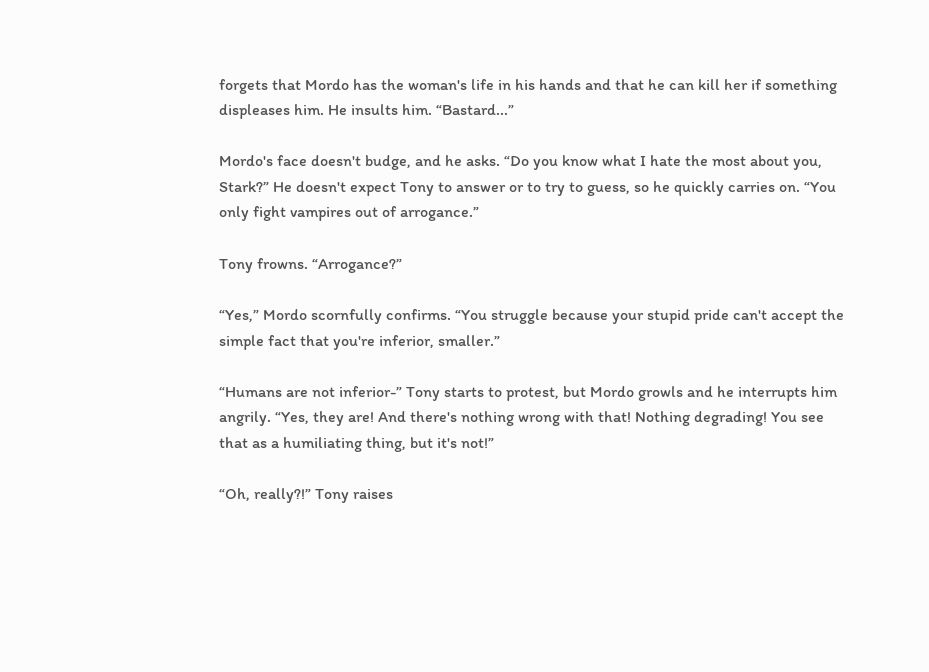forgets that Mordo has the woman's life in his hands and that he can kill her if something displeases him. He insults him. “Bastard...”

Mordo's face doesn't budge, and he asks. “Do you know what I hate the most about you, Stark?” He doesn't expect Tony to answer or to try to guess, so he quickly carries on. “You only fight vampires out of arrogance.”

Tony frowns. “Arrogance?”

“Yes,” Mordo scornfully confirms. “You struggle because your stupid pride can't accept the simple fact that you're inferior, smaller.”

“Humans are not inferior-” Tony starts to protest, but Mordo growls and he interrupts him angrily. “Yes, they are! And there's nothing wrong with that! Nothing degrading! You see that as a humiliating thing, but it's not!”

“Oh, really?!” Tony raises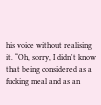his voice without realising it. “Oh, sorry, I didn't know that being considered as a fucking meal and as an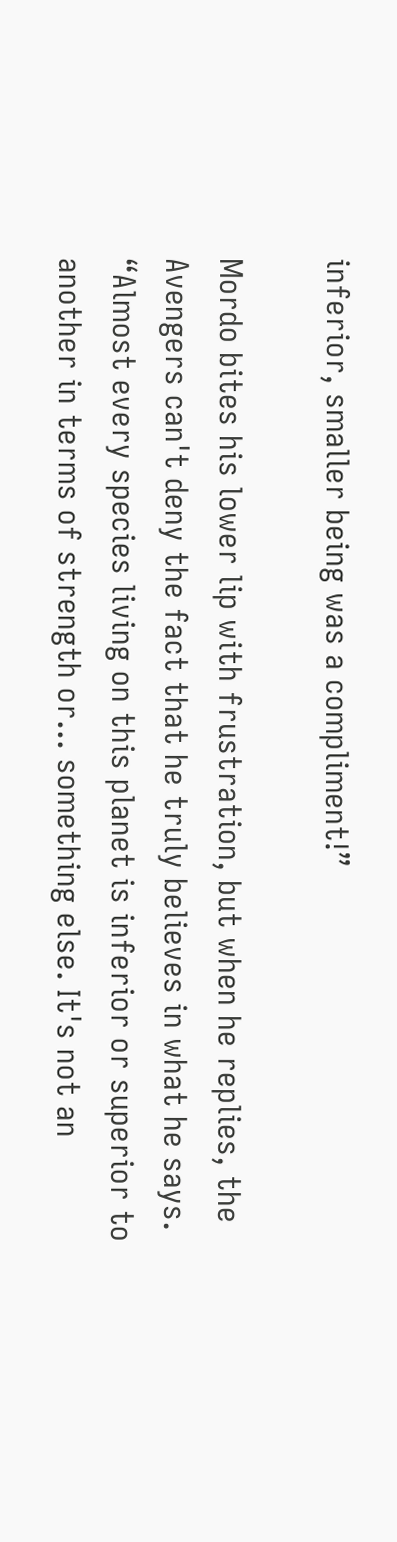inferior, smaller being was a compliment!”

Mordo bites his lower lip with frustration, but when he replies, the Avengers can't deny the fact that he truly believes in what he says. “Almost every species living on this planet is inferior or superior to another in terms of strength or... something else. It's not an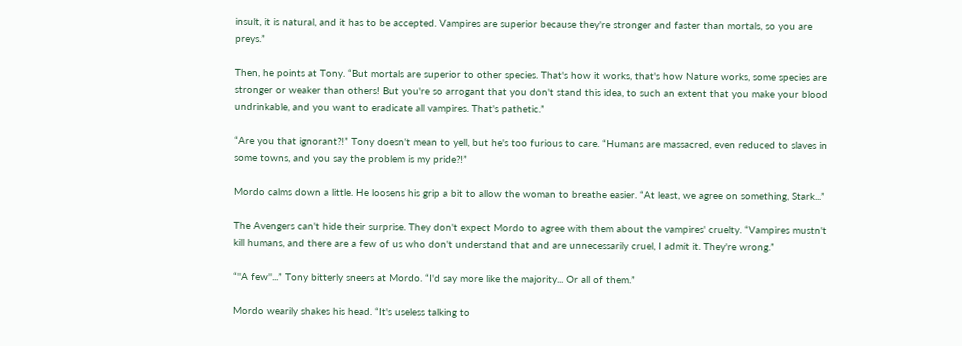insult, it is natural, and it has to be accepted. Vampires are superior because they're stronger and faster than mortals, so you are preys.”

Then, he points at Tony. “But mortals are superior to other species. That's how it works, that's how Nature works, some species are stronger or weaker than others! But you're so arrogant that you don't stand this idea, to such an extent that you make your blood undrinkable, and you want to eradicate all vampires. That's pathetic.”

“Are you that ignorant?!” Tony doesn't mean to yell, but he's too furious to care. “Humans are massacred, even reduced to slaves in some towns, and you say the problem is my pride?!”

Mordo calms down a little. He loosens his grip a bit to allow the woman to breathe easier. “At least, we agree on something, Stark...”

The Avengers can't hide their surprise. They don't expect Mordo to agree with them about the vampires' cruelty. “Vampires mustn't kill humans, and there are a few of us who don't understand that and are unnecessarily cruel, I admit it. They're wrong.”

“''A few''...” Tony bitterly sneers at Mordo. “I'd say more like the majority... Or all of them.”

Mordo wearily shakes his head. “It's useless talking to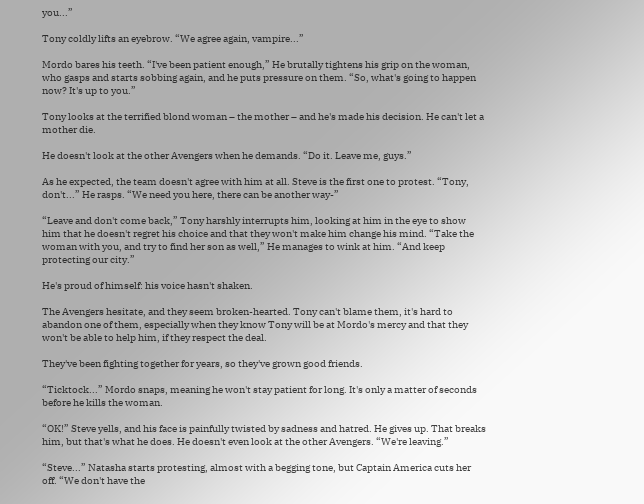you...”

Tony coldly lifts an eyebrow. “We agree again, vampire...”

Mordo bares his teeth. “I've been patient enough,” He brutally tightens his grip on the woman, who gasps and starts sobbing again, and he puts pressure on them. “So, what's going to happen now? It's up to you.”

Tony looks at the terrified blond woman – the mother – and he's made his decision. He can't let a mother die.

He doesn't look at the other Avengers when he demands. “Do it. Leave me, guys.”

As he expected, the team doesn't agree with him at all. Steve is the first one to protest. “Tony, don't...” He rasps. “We need you here, there can be another way-”

“Leave and don't come back,” Tony harshly interrupts him, looking at him in the eye to show him that he doesn't regret his choice and that they won't make him change his mind. “Take the woman with you, and try to find her son as well,” He manages to wink at him. “And keep protecting our city.”

He's proud of himself: his voice hasn't shaken.

The Avengers hesitate, and they seem broken-hearted. Tony can't blame them, it's hard to abandon one of them, especially when they know Tony will be at Mordo's mercy and that they won't be able to help him, if they respect the deal.

They've been fighting together for years, so they've grown good friends.

“Ticktock...” Mordo snaps, meaning he won't stay patient for long. It's only a matter of seconds before he kills the woman.

“OK!” Steve yells, and his face is painfully twisted by sadness and hatred. He gives up. That breaks him, but that's what he does. He doesn't even look at the other Avengers. “We're leaving.”

“Steve...” Natasha starts protesting, almost with a begging tone, but Captain America cuts her off. “We don't have the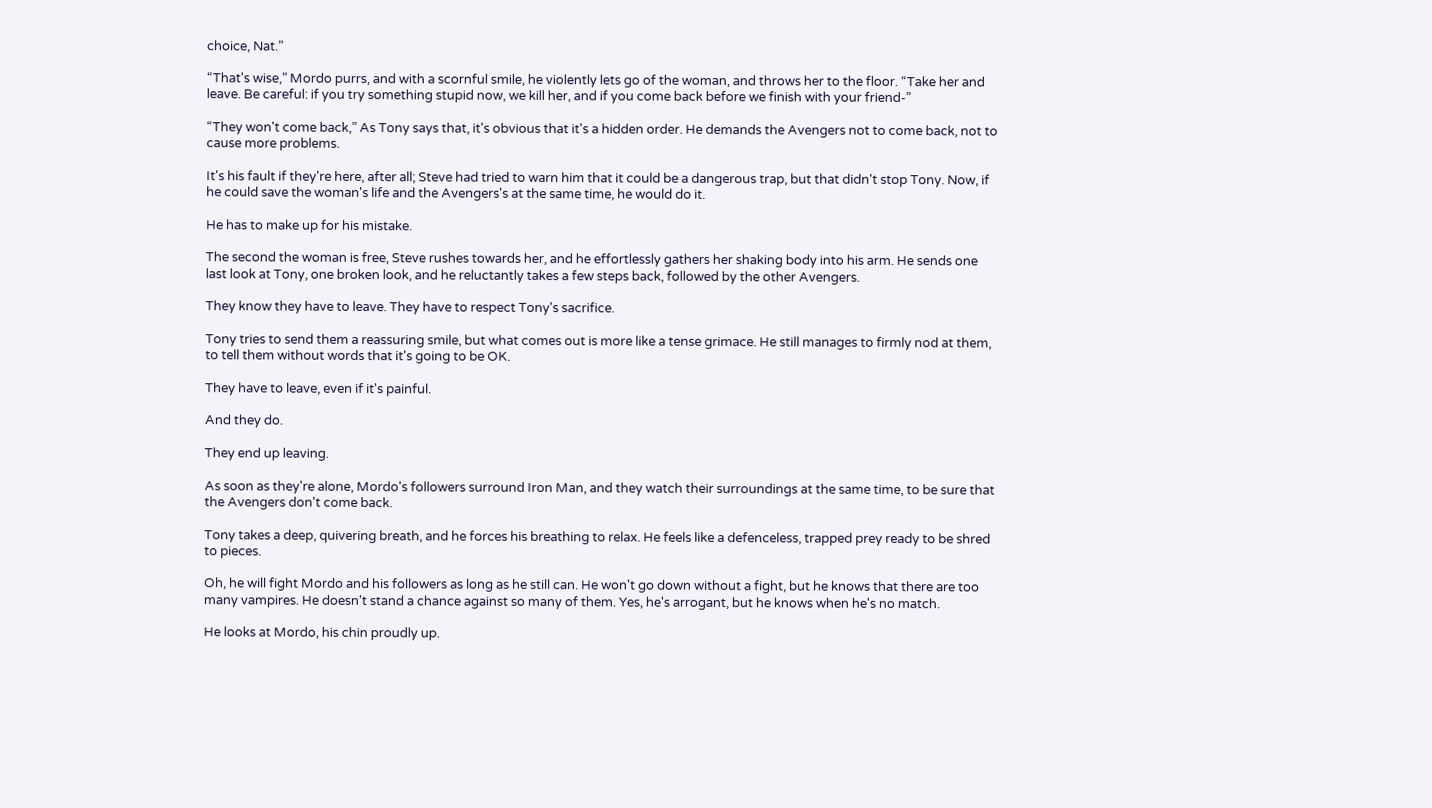choice, Nat.”

“That's wise,” Mordo purrs, and with a scornful smile, he violently lets go of the woman, and throws her to the floor. “Take her and leave. Be careful: if you try something stupid now, we kill her, and if you come back before we finish with your friend-”

“They won't come back,” As Tony says that, it's obvious that it's a hidden order. He demands the Avengers not to come back, not to cause more problems.

It's his fault if they're here, after all; Steve had tried to warn him that it could be a dangerous trap, but that didn't stop Tony. Now, if he could save the woman's life and the Avengers's at the same time, he would do it.

He has to make up for his mistake.

The second the woman is free, Steve rushes towards her, and he effortlessly gathers her shaking body into his arm. He sends one last look at Tony, one broken look, and he reluctantly takes a few steps back, followed by the other Avengers.

They know they have to leave. They have to respect Tony's sacrifice.

Tony tries to send them a reassuring smile, but what comes out is more like a tense grimace. He still manages to firmly nod at them, to tell them without words that it's going to be OK.

They have to leave, even if it's painful.

And they do.

They end up leaving.

As soon as they're alone, Mordo's followers surround Iron Man, and they watch their surroundings at the same time, to be sure that the Avengers don't come back.

Tony takes a deep, quivering breath, and he forces his breathing to relax. He feels like a defenceless, trapped prey ready to be shred to pieces.

Oh, he will fight Mordo and his followers as long as he still can. He won't go down without a fight, but he knows that there are too many vampires. He doesn't stand a chance against so many of them. Yes, he's arrogant, but he knows when he's no match.

He looks at Mordo, his chin proudly up.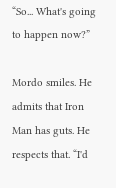“So... What's going to happen now?”

Mordo smiles. He admits that Iron Man has guts. He respects that. “I'd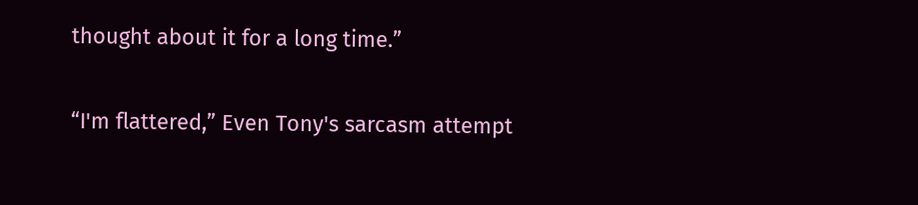thought about it for a long time.”

“I'm flattered,” Even Tony's sarcasm attempt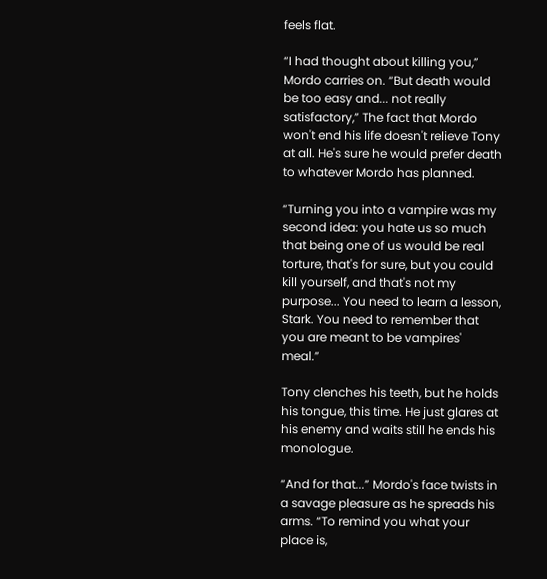feels flat.

“I had thought about killing you,” Mordo carries on. “But death would be too easy and... not really satisfactory,” The fact that Mordo won't end his life doesn't relieve Tony at all. He's sure he would prefer death to whatever Mordo has planned.

“Turning you into a vampire was my second idea: you hate us so much that being one of us would be real torture, that's for sure, but you could kill yourself, and that's not my purpose... You need to learn a lesson, Stark. You need to remember that you are meant to be vampires' meal.”

Tony clenches his teeth, but he holds his tongue, this time. He just glares at his enemy and waits still he ends his monologue.

“And for that...” Mordo's face twists in a savage pleasure as he spreads his arms. “To remind you what your place is,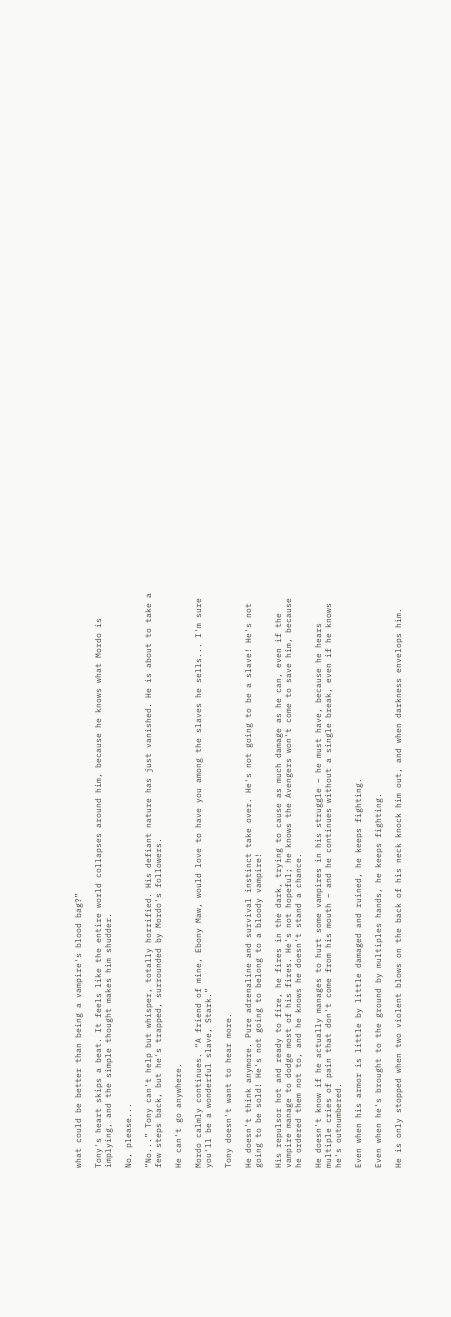what could be better than being a vampire's blood bag?”

Tony's heart skips a beat. It feels like the entire world collapses around him, because he knows what Mordo is implying, and the simple thought makes him shudder.

No, please...

“No...” Tony can't help but whisper, totally horrified. His defiant nature has just vanished. He is about to take a few steps back, but he's trapped, surrounded by Mordo's followers.

He can't go anywhere.

Mordo calmly continues. “A friend of mine, Ebony Maw, would love to have you among the slaves he sells... I'm sure you'll be a wonderful slave, Stark.”

Tony doesn't want to hear more.

He doesn't think anymore. Pure adrenaline and survival instinct take over. He's not going to be a slave! He's not going to be sold! He's not going to belong to a bloody vampire!

His repulsor hot and ready to fire, he fires in the dark, trying to cause as much damage as he can, even if the vampire manage to dodge most of his fires. He's not hopeful; he knows the Avengers won't come to save him, because he ordered them not to, and he knows he doesn't stand a chance.

He doesn't know if he actually manages to hurt some vampires in his struggle – he must have, because he hears multiple cries of pain that don't come from his mouth – and he continues without a single break, even if he knows he's outnumbered.

Even when his armor is little by little damaged and ruined, he keeps fighting.

Even when he's brought to the ground by multiples hands, he keeps fighting.

He is only stopped when two violent blows on the back of his neck knock him out, and when darkness envelops him.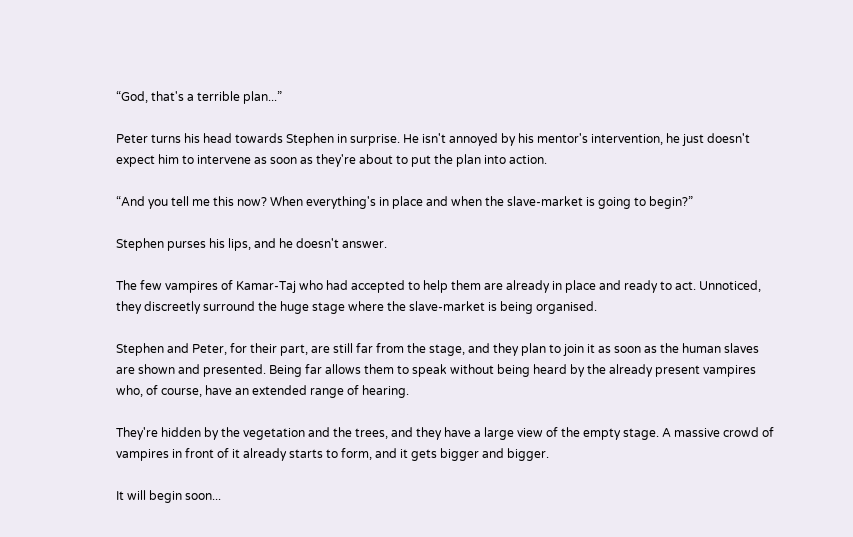“God, that's a terrible plan...”

Peter turns his head towards Stephen in surprise. He isn't annoyed by his mentor's intervention, he just doesn't expect him to intervene as soon as they're about to put the plan into action.

“And you tell me this now? When everything's in place and when the slave-market is going to begin?”

Stephen purses his lips, and he doesn't answer.

The few vampires of Kamar-Taj who had accepted to help them are already in place and ready to act. Unnoticed, they discreetly surround the huge stage where the slave-market is being organised.

Stephen and Peter, for their part, are still far from the stage, and they plan to join it as soon as the human slaves are shown and presented. Being far allows them to speak without being heard by the already present vampires who, of course, have an extended range of hearing.

They're hidden by the vegetation and the trees, and they have a large view of the empty stage. A massive crowd of vampires in front of it already starts to form, and it gets bigger and bigger.

It will begin soon...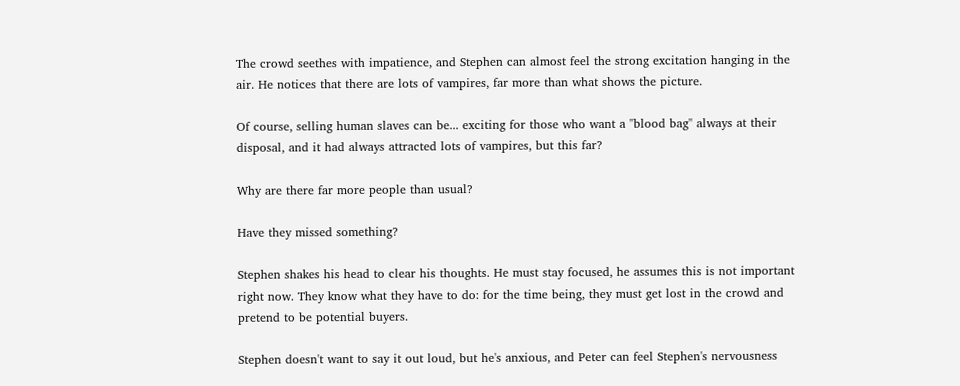The crowd seethes with impatience, and Stephen can almost feel the strong excitation hanging in the air. He notices that there are lots of vampires, far more than what shows the picture.

Of course, selling human slaves can be... exciting for those who want a ''blood bag'' always at their disposal, and it had always attracted lots of vampires, but this far?

Why are there far more people than usual?

Have they missed something?

Stephen shakes his head to clear his thoughts. He must stay focused, he assumes this is not important right now. They know what they have to do: for the time being, they must get lost in the crowd and pretend to be potential buyers.

Stephen doesn't want to say it out loud, but he's anxious, and Peter can feel Stephen's nervousness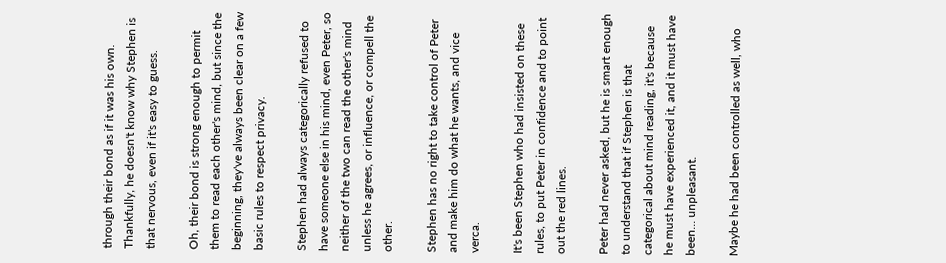through their bond as if it was his own. Thankfully, he doesn't know why Stephen is that nervous, even if it's easy to guess.

Oh, their bond is strong enough to permit them to read each other's mind, but since the beginning, they've always been clear on a few basic rules to respect privacy.

Stephen had always categorically refused to have someone else in his mind, even Peter, so neither of the two can read the other's mind unless he agrees, or influence, or compell the other.

Stephen has no right to take control of Peter and make him do what he wants, and vice verca.

It's been Stephen who had insisted on these rules, to put Peter in confidence and to point out the red lines.

Peter had never asked, but he is smart enough to understand that if Stephen is that categorical about mind reading, it's because he must have experienced it, and it must have been... unpleasant.

Maybe he had been controlled as well, who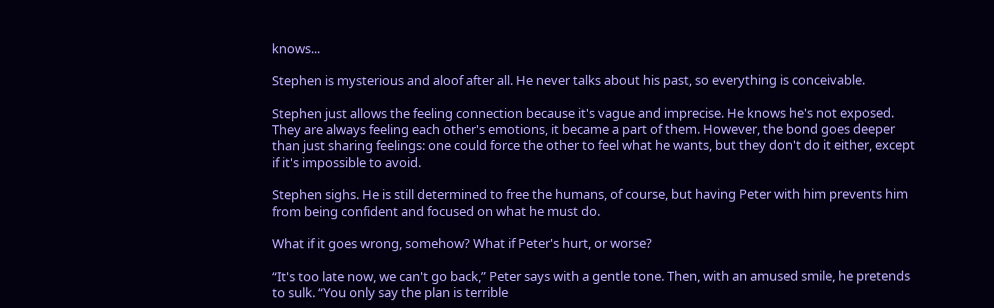knows...

Stephen is mysterious and aloof after all. He never talks about his past, so everything is conceivable.

Stephen just allows the feeling connection because it's vague and imprecise. He knows he's not exposed. They are always feeling each other's emotions, it became a part of them. However, the bond goes deeper than just sharing feelings: one could force the other to feel what he wants, but they don't do it either, except if it's impossible to avoid.

Stephen sighs. He is still determined to free the humans, of course, but having Peter with him prevents him from being confident and focused on what he must do.

What if it goes wrong, somehow? What if Peter's hurt, or worse?

“It's too late now, we can't go back,” Peter says with a gentle tone. Then, with an amused smile, he pretends to sulk. “You only say the plan is terrible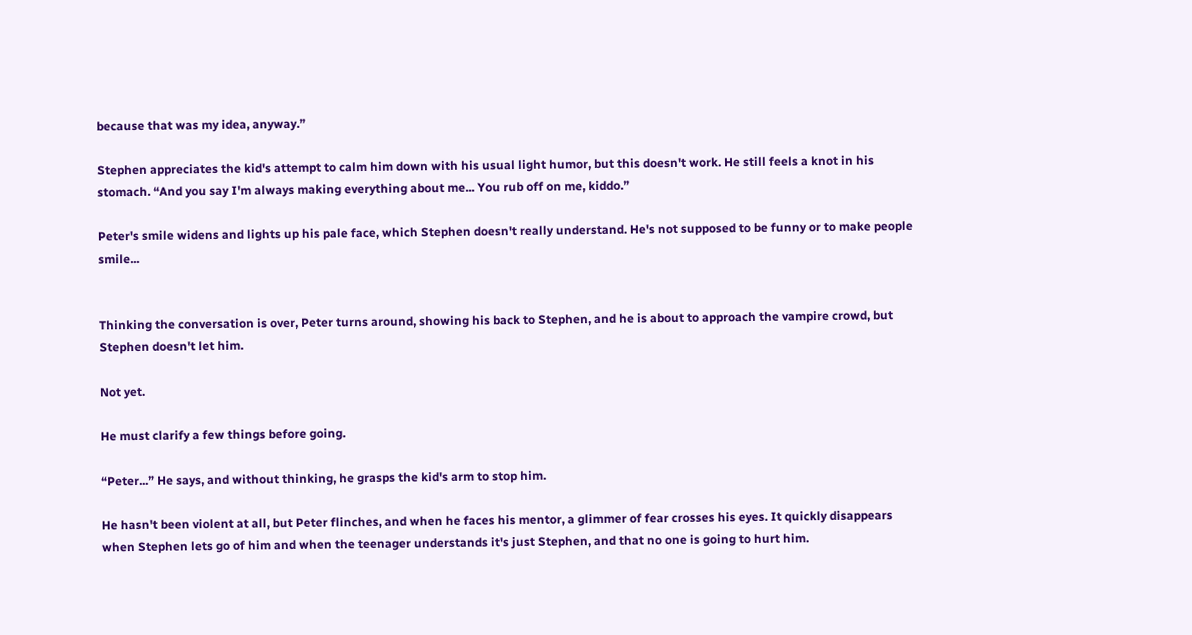because that was my idea, anyway.”

Stephen appreciates the kid's attempt to calm him down with his usual light humor, but this doesn't work. He still feels a knot in his stomach. “And you say I'm always making everything about me... You rub off on me, kiddo.”

Peter's smile widens and lights up his pale face, which Stephen doesn't really understand. He's not supposed to be funny or to make people smile...


Thinking the conversation is over, Peter turns around, showing his back to Stephen, and he is about to approach the vampire crowd, but Stephen doesn't let him.

Not yet.

He must clarify a few things before going.

“Peter...” He says, and without thinking, he grasps the kid's arm to stop him.

He hasn't been violent at all, but Peter flinches, and when he faces his mentor, a glimmer of fear crosses his eyes. It quickly disappears when Stephen lets go of him and when the teenager understands it's just Stephen, and that no one is going to hurt him.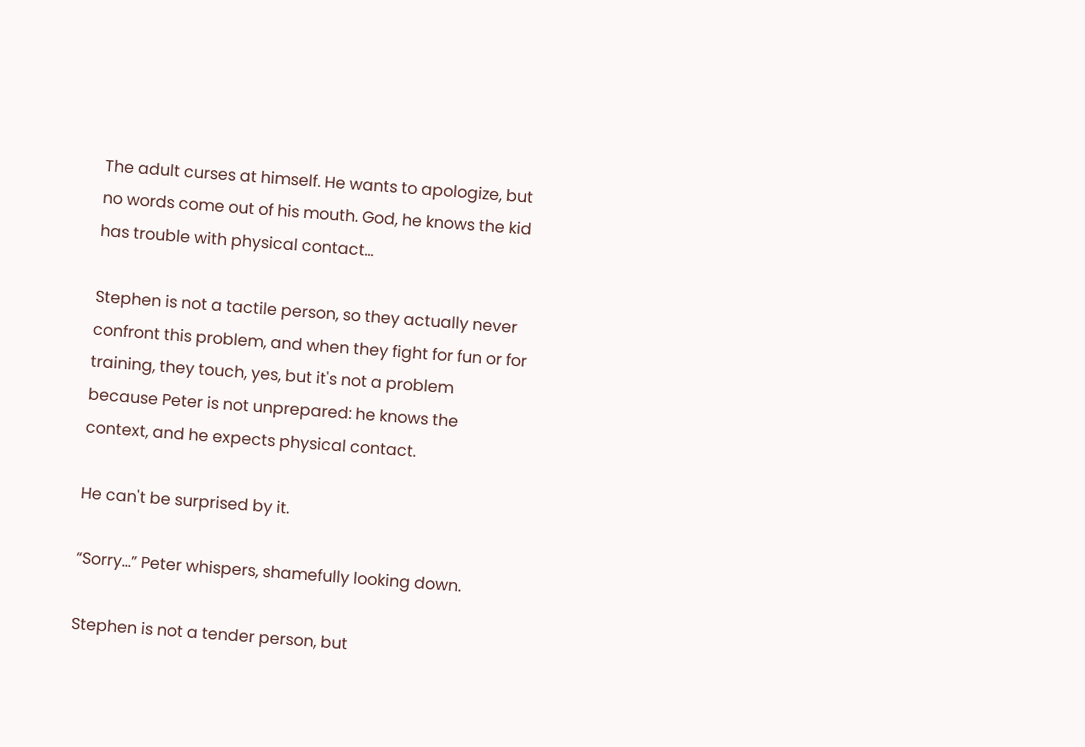The adult curses at himself. He wants to apologize, but no words come out of his mouth. God, he knows the kid has trouble with physical contact...

Stephen is not a tactile person, so they actually never confront this problem, and when they fight for fun or for training, they touch, yes, but it's not a problem because Peter is not unprepared: he knows the context, and he expects physical contact.

He can't be surprised by it.

“Sorry...” Peter whispers, shamefully looking down.

Stephen is not a tender person, but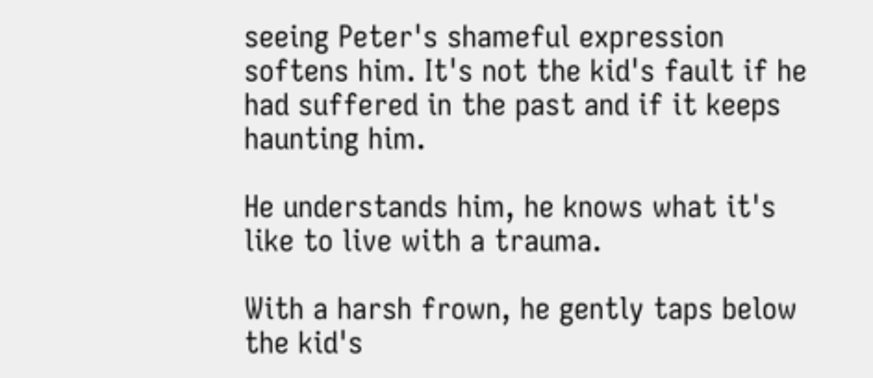seeing Peter's shameful expression softens him. It's not the kid's fault if he had suffered in the past and if it keeps haunting him.

He understands him, he knows what it's like to live with a trauma.

With a harsh frown, he gently taps below the kid's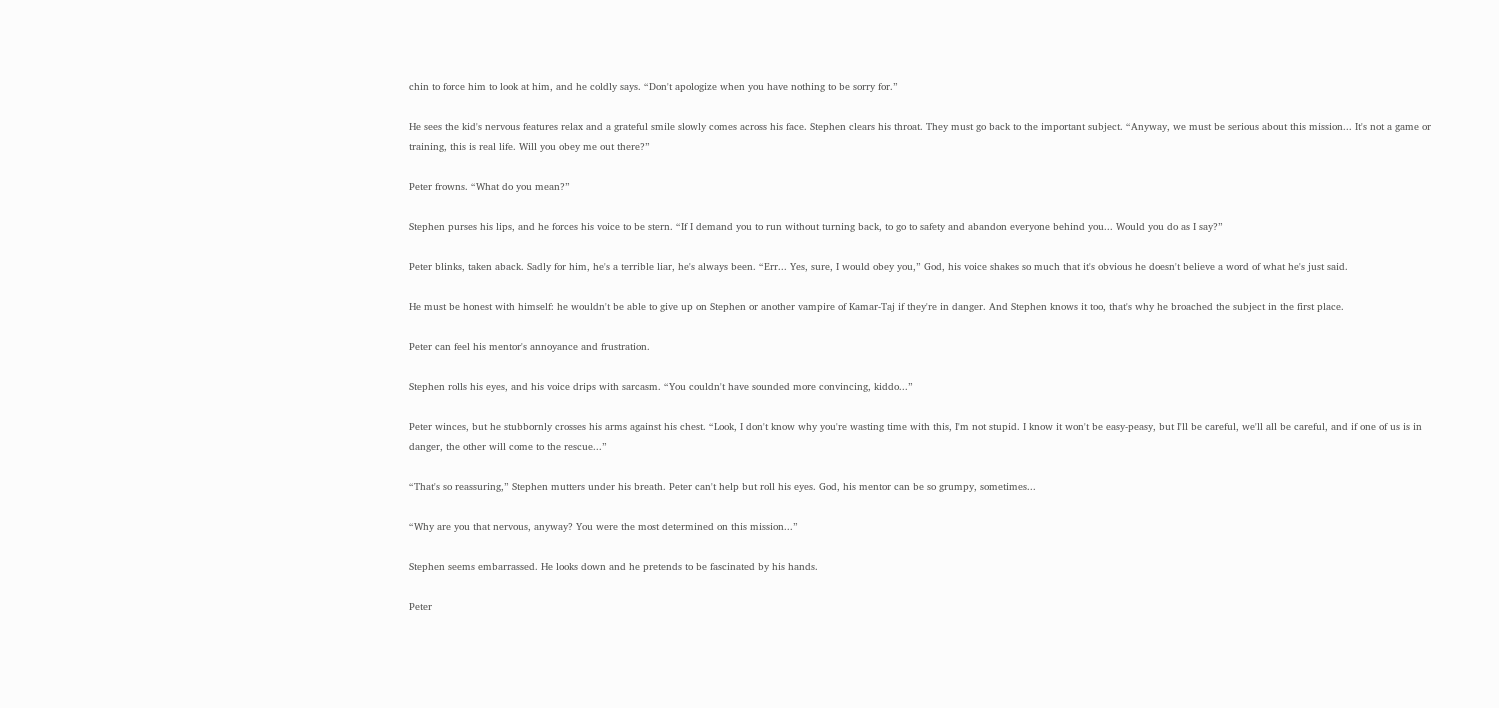chin to force him to look at him, and he coldly says. “Don't apologize when you have nothing to be sorry for.”

He sees the kid's nervous features relax and a grateful smile slowly comes across his face. Stephen clears his throat. They must go back to the important subject. “Anyway, we must be serious about this mission... It's not a game or training, this is real life. Will you obey me out there?”

Peter frowns. “What do you mean?”

Stephen purses his lips, and he forces his voice to be stern. “If I demand you to run without turning back, to go to safety and abandon everyone behind you... Would you do as I say?”

Peter blinks, taken aback. Sadly for him, he's a terrible liar, he's always been. “Err... Yes, sure, I would obey you,” God, his voice shakes so much that it's obvious he doesn't believe a word of what he's just said.

He must be honest with himself: he wouldn't be able to give up on Stephen or another vampire of Kamar-Taj if they're in danger. And Stephen knows it too, that's why he broached the subject in the first place.

Peter can feel his mentor's annoyance and frustration.

Stephen rolls his eyes, and his voice drips with sarcasm. “You couldn't have sounded more convincing, kiddo...”

Peter winces, but he stubbornly crosses his arms against his chest. “Look, I don't know why you're wasting time with this, I'm not stupid. I know it won't be easy-peasy, but I'll be careful, we'll all be careful, and if one of us is in danger, the other will come to the rescue...”

“That's so reassuring,” Stephen mutters under his breath. Peter can't help but roll his eyes. God, his mentor can be so grumpy, sometimes...

“Why are you that nervous, anyway? You were the most determined on this mission...”

Stephen seems embarrassed. He looks down and he pretends to be fascinated by his hands.

Peter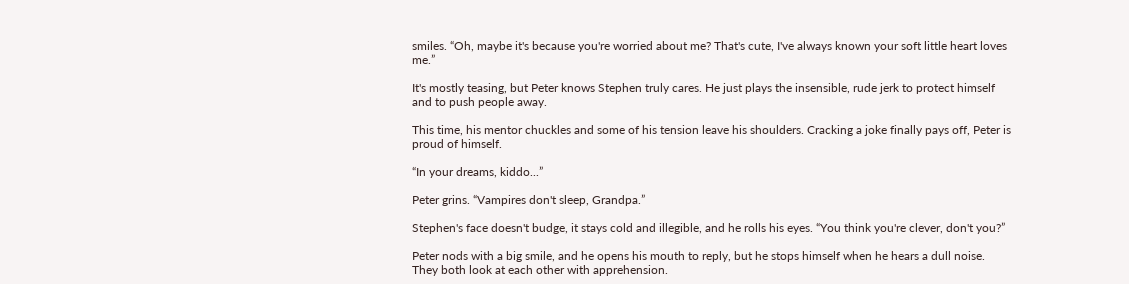smiles. “Oh, maybe it's because you're worried about me? That's cute, I've always known your soft little heart loves me.”

It's mostly teasing, but Peter knows Stephen truly cares. He just plays the insensible, rude jerk to protect himself and to push people away.

This time, his mentor chuckles and some of his tension leave his shoulders. Cracking a joke finally pays off, Peter is proud of himself.

“In your dreams, kiddo...”

Peter grins. “Vampires don't sleep, Grandpa.”

Stephen's face doesn't budge, it stays cold and illegible, and he rolls his eyes. “You think you're clever, don't you?”

Peter nods with a big smile, and he opens his mouth to reply, but he stops himself when he hears a dull noise. They both look at each other with apprehension.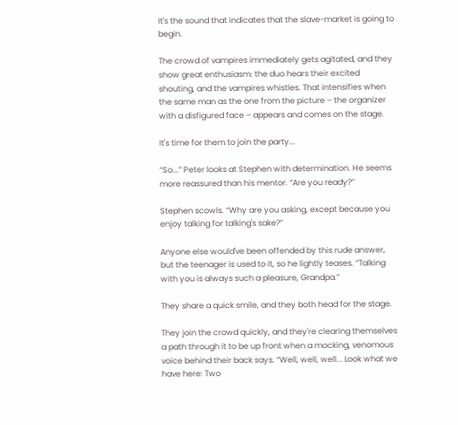It's the sound that indicates that the slave-market is going to begin.

The crowd of vampires immediately gets agitated, and they show great enthusiasm: the duo hears their excited shouting, and the vampires whistles. That intensifies when the same man as the one from the picture – the organizer with a disfigured face – appears and comes on the stage.

It's time for them to join the party...

“So...” Peter looks at Stephen with determination. He seems more reassured than his mentor. “Are you ready?”

Stephen scowls. “Why are you asking, except because you enjoy talking for talking's sake?”

Anyone else would've been offended by this rude answer, but the teenager is used to it, so he lightly teases. “Talking with you is always such a pleasure, Grandpa.”

They share a quick smile, and they both head for the stage.

They join the crowd quickly, and they're clearing themselves a path through it to be up front when a mocking, venomous voice behind their back says. “Well, well, well... Look what we have here: Two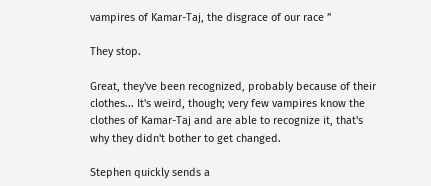vampires of Kamar-Taj, the disgrace of our race ”

They stop.

Great, they've been recognized, probably because of their clothes... It's weird, though; very few vampires know the clothes of Kamar-Taj and are able to recognize it, that's why they didn't bother to get changed.

Stephen quickly sends a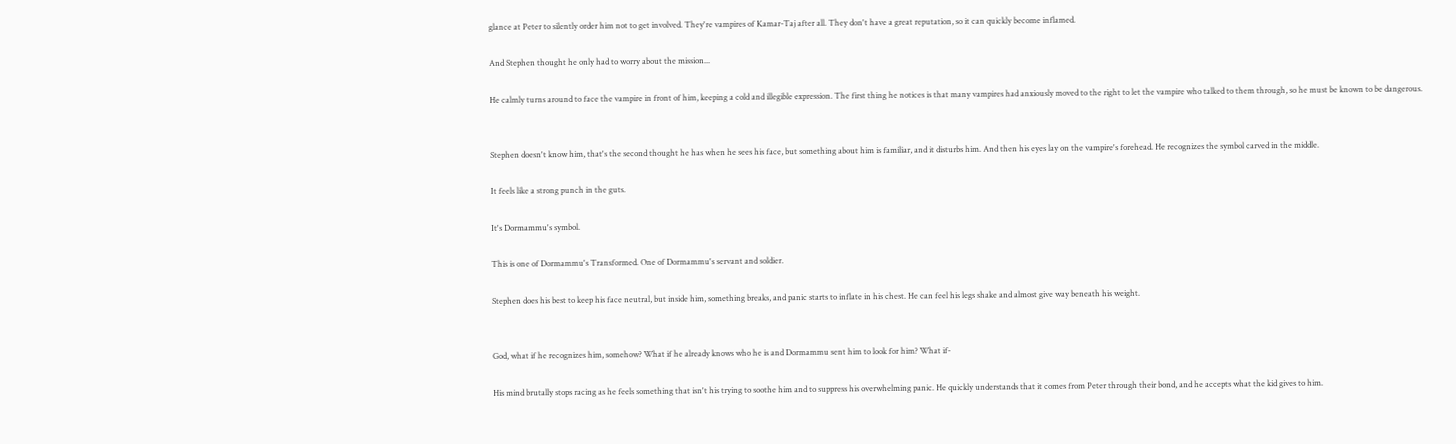glance at Peter to silently order him not to get involved. They're vampires of Kamar-Taj after all. They don't have a great reputation, so it can quickly become inflamed.

And Stephen thought he only had to worry about the mission...

He calmly turns around to face the vampire in front of him, keeping a cold and illegible expression. The first thing he notices is that many vampires had anxiously moved to the right to let the vampire who talked to them through, so he must be known to be dangerous.


Stephen doesn't know him, that's the second thought he has when he sees his face, but something about him is familiar, and it disturbs him. And then his eyes lay on the vampire's forehead. He recognizes the symbol carved in the middle.

It feels like a strong punch in the guts.

It's Dormammu's symbol.

This is one of Dormammu's Transformed. One of Dormammu's servant and soldier.

Stephen does his best to keep his face neutral, but inside him, something breaks, and panic starts to inflate in his chest. He can feel his legs shake and almost give way beneath his weight.


God, what if he recognizes him, somehow? What if he already knows who he is and Dormammu sent him to look for him? What if-

His mind brutally stops racing as he feels something that isn't his trying to soothe him and to suppress his overwhelming panic. He quickly understands that it comes from Peter through their bond, and he accepts what the kid gives to him.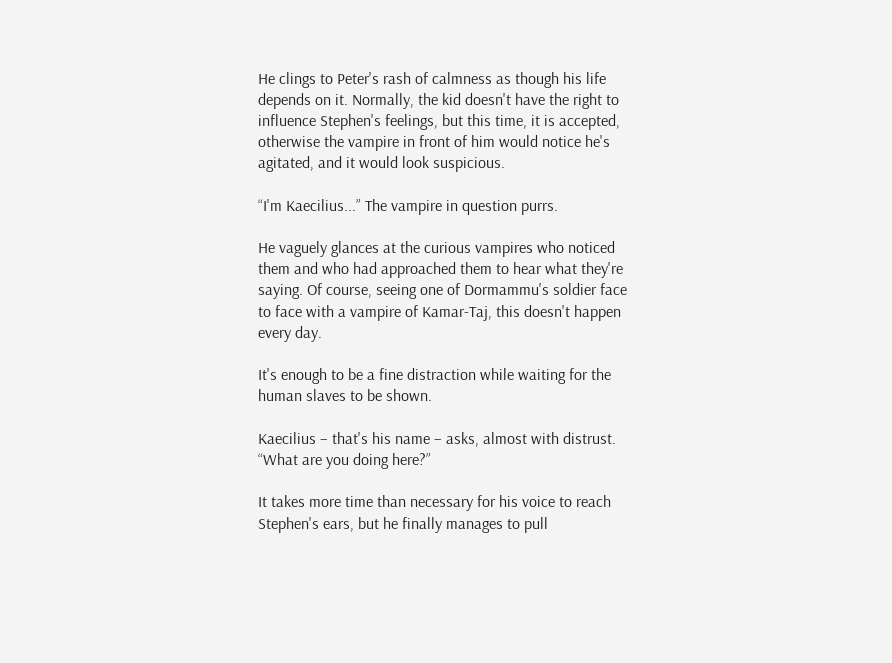He clings to Peter's rash of calmness as though his life depends on it. Normally, the kid doesn't have the right to influence Stephen's feelings, but this time, it is accepted, otherwise the vampire in front of him would notice he's agitated, and it would look suspicious.

“I'm Kaecilius...” The vampire in question purrs.

He vaguely glances at the curious vampires who noticed them and who had approached them to hear what they're saying. Of course, seeing one of Dormammu's soldier face to face with a vampire of Kamar-Taj, this doesn't happen every day.

It's enough to be a fine distraction while waiting for the human slaves to be shown.

Kaecilius – that's his name – asks, almost with distrust. “What are you doing here?”

It takes more time than necessary for his voice to reach Stephen's ears, but he finally manages to pull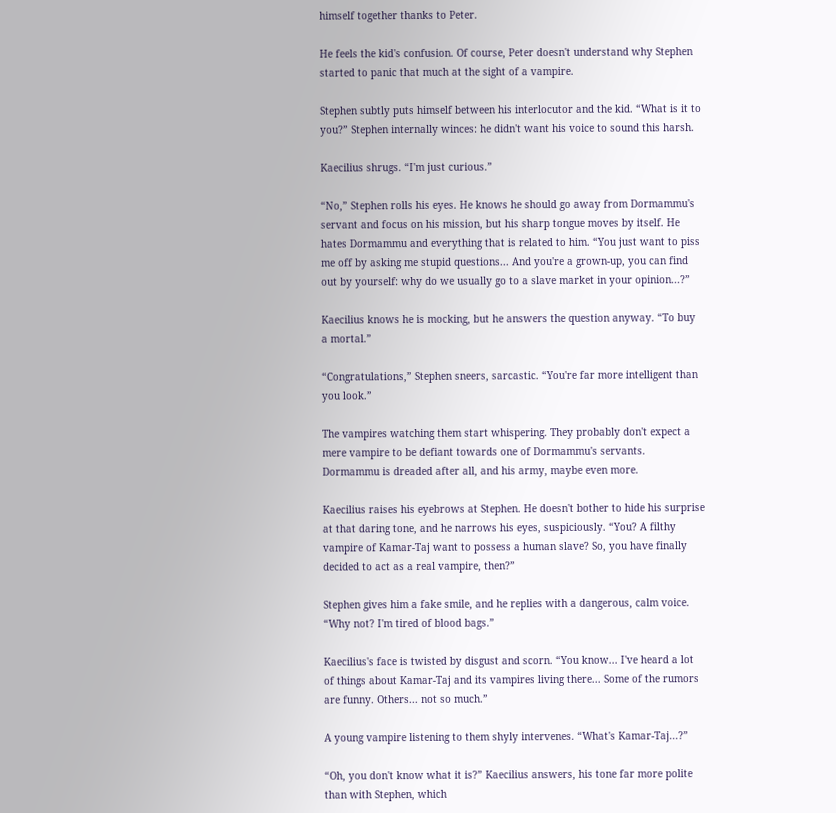himself together thanks to Peter.

He feels the kid's confusion. Of course, Peter doesn't understand why Stephen started to panic that much at the sight of a vampire.

Stephen subtly puts himself between his interlocutor and the kid. “What is it to you?” Stephen internally winces: he didn't want his voice to sound this harsh.

Kaecilius shrugs. “I'm just curious.”

“No,” Stephen rolls his eyes. He knows he should go away from Dormammu's servant and focus on his mission, but his sharp tongue moves by itself. He hates Dormammu and everything that is related to him. “You just want to piss me off by asking me stupid questions... And you're a grown-up, you can find out by yourself: why do we usually go to a slave market in your opinion...?”

Kaecilius knows he is mocking, but he answers the question anyway. “To buy a mortal.”

“Congratulations,” Stephen sneers, sarcastic. “You're far more intelligent than you look.”

The vampires watching them start whispering. They probably don't expect a mere vampire to be defiant towards one of Dormammu's servants. Dormammu is dreaded after all, and his army, maybe even more.

Kaecilius raises his eyebrows at Stephen. He doesn't bother to hide his surprise at that daring tone, and he narrows his eyes, suspiciously. “You? A filthy vampire of Kamar-Taj want to possess a human slave? So, you have finally decided to act as a real vampire, then?”

Stephen gives him a fake smile, and he replies with a dangerous, calm voice. “Why not? I'm tired of blood bags.”

Kaecilius's face is twisted by disgust and scorn. “You know... I've heard a lot of things about Kamar-Taj and its vampires living there... Some of the rumors are funny. Others... not so much.”

A young vampire listening to them shyly intervenes. “What's Kamar-Taj...?”

“Oh, you don't know what it is?” Kaecilius answers, his tone far more polite than with Stephen, which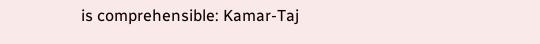is comprehensible: Kamar-Taj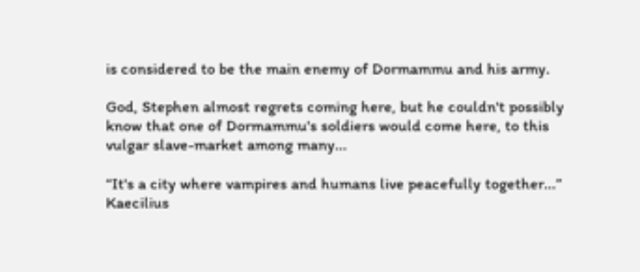is considered to be the main enemy of Dormammu and his army.

God, Stephen almost regrets coming here, but he couldn't possibly know that one of Dormammu's soldiers would come here, to this vulgar slave-market among many...

“It's a city where vampires and humans live peacefully together...” Kaecilius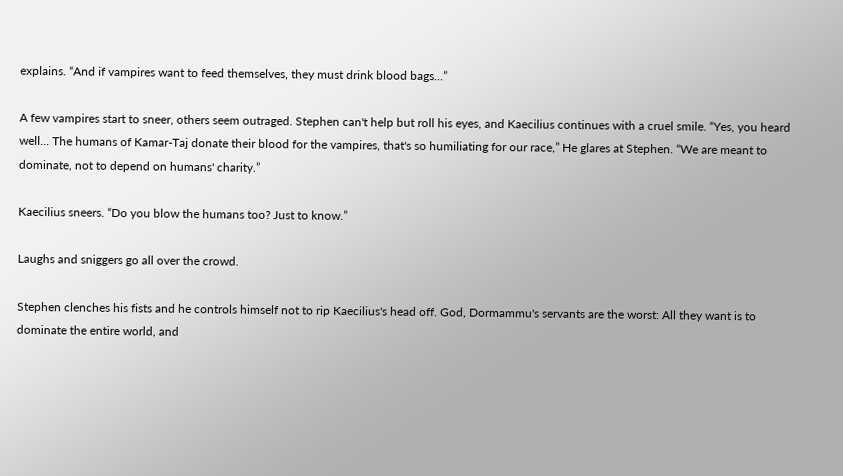explains. “And if vampires want to feed themselves, they must drink blood bags...”

A few vampires start to sneer, others seem outraged. Stephen can't help but roll his eyes, and Kaecilius continues with a cruel smile. “Yes, you heard well... The humans of Kamar-Taj donate their blood for the vampires, that's so humiliating for our race,” He glares at Stephen. “We are meant to dominate, not to depend on humans' charity.”

Kaecilius sneers. “Do you blow the humans too? Just to know.”

Laughs and sniggers go all over the crowd.

Stephen clenches his fists and he controls himself not to rip Kaecilius's head off. God, Dormammu's servants are the worst: All they want is to dominate the entire world, and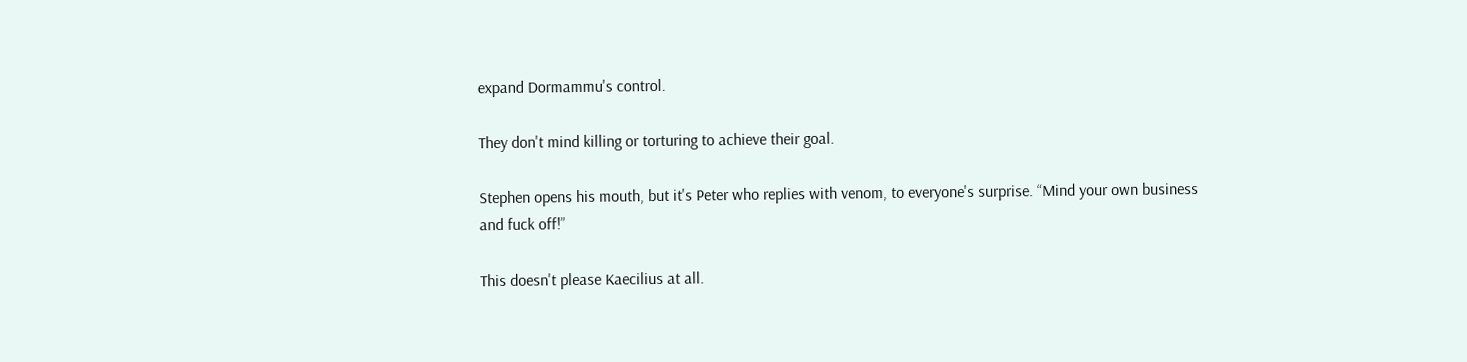expand Dormammu's control.

They don't mind killing or torturing to achieve their goal.

Stephen opens his mouth, but it's Peter who replies with venom, to everyone's surprise. “Mind your own business and fuck off!”

This doesn't please Kaecilius at all.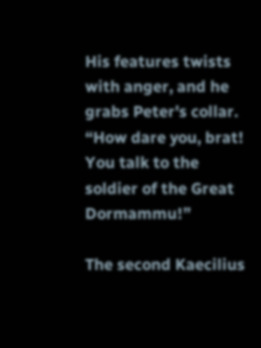His features twists with anger, and he grabs Peter's collar. “How dare you, brat! You talk to the soldier of the Great Dormammu!”

The second Kaecilius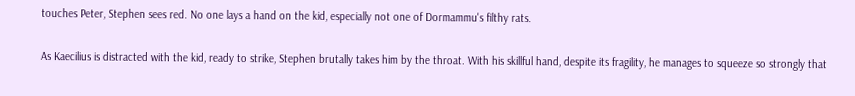touches Peter, Stephen sees red. No one lays a hand on the kid, especially not one of Dormammu's filthy rats.

As Kaecilius is distracted with the kid, ready to strike, Stephen brutally takes him by the throat. With his skillful hand, despite its fragility, he manages to squeeze so strongly that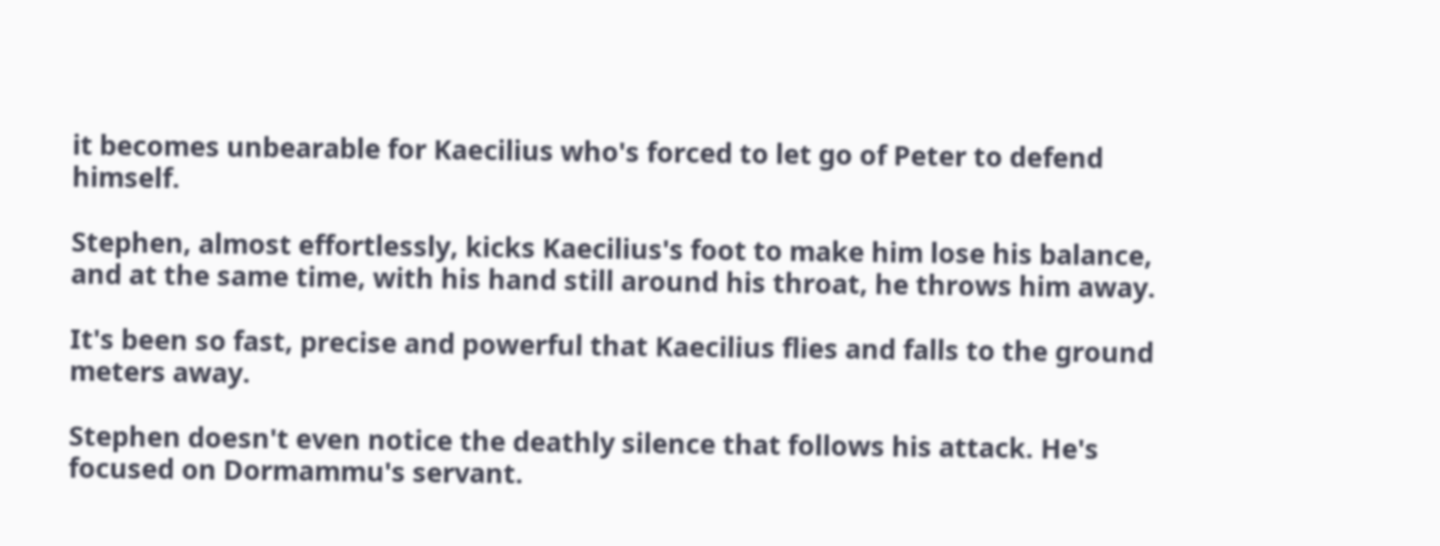it becomes unbearable for Kaecilius who's forced to let go of Peter to defend himself.

Stephen, almost effortlessly, kicks Kaecilius's foot to make him lose his balance, and at the same time, with his hand still around his throat, he throws him away.

It's been so fast, precise and powerful that Kaecilius flies and falls to the ground meters away.

Stephen doesn't even notice the deathly silence that follows his attack. He's focused on Dormammu's servant.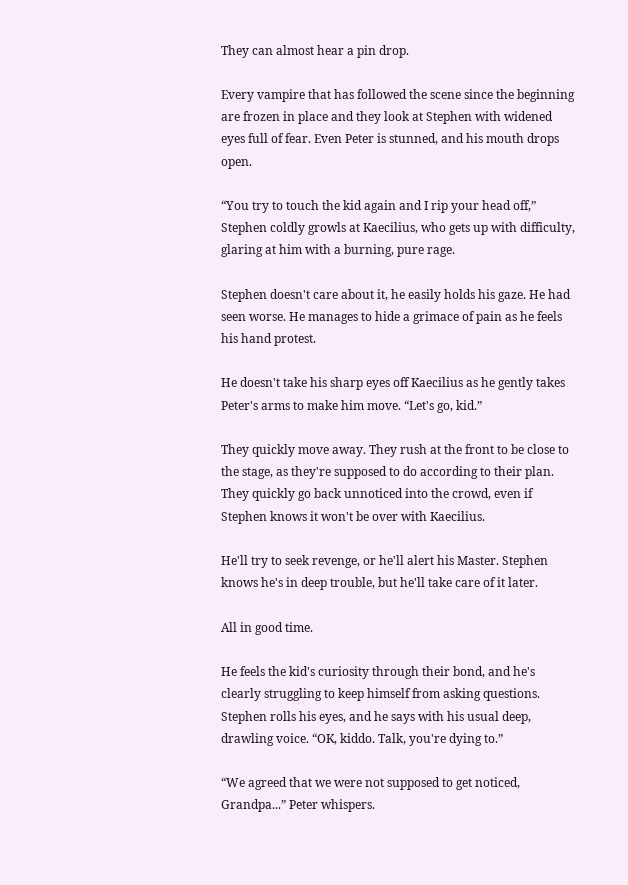They can almost hear a pin drop.

Every vampire that has followed the scene since the beginning are frozen in place and they look at Stephen with widened eyes full of fear. Even Peter is stunned, and his mouth drops open.

“You try to touch the kid again and I rip your head off,” Stephen coldly growls at Kaecilius, who gets up with difficulty, glaring at him with a burning, pure rage.

Stephen doesn't care about it, he easily holds his gaze. He had seen worse. He manages to hide a grimace of pain as he feels his hand protest.

He doesn't take his sharp eyes off Kaecilius as he gently takes Peter's arms to make him move. “Let's go, kid.”

They quickly move away. They rush at the front to be close to the stage, as they're supposed to do according to their plan. They quickly go back unnoticed into the crowd, even if Stephen knows it won't be over with Kaecilius.

He'll try to seek revenge, or he'll alert his Master. Stephen knows he's in deep trouble, but he'll take care of it later.

All in good time.

He feels the kid's curiosity through their bond, and he's clearly struggling to keep himself from asking questions. Stephen rolls his eyes, and he says with his usual deep, drawling voice. “OK, kiddo. Talk, you're dying to.”

“We agreed that we were not supposed to get noticed, Grandpa...” Peter whispers.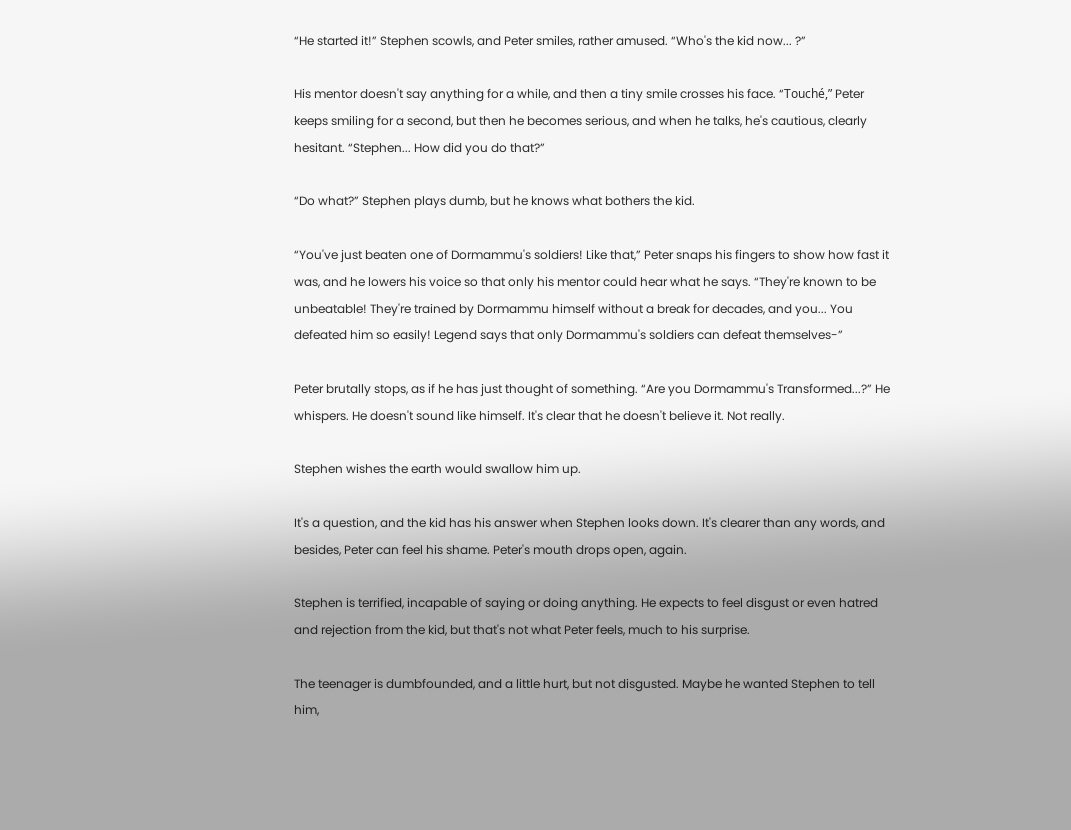“He started it!” Stephen scowls, and Peter smiles, rather amused. “Who's the kid now... ?”

His mentor doesn't say anything for a while, and then a tiny smile crosses his face. “Touché,” Peter keeps smiling for a second, but then he becomes serious, and when he talks, he's cautious, clearly hesitant. “Stephen... How did you do that?”

“Do what?” Stephen plays dumb, but he knows what bothers the kid.

“You've just beaten one of Dormammu's soldiers! Like that,” Peter snaps his fingers to show how fast it was, and he lowers his voice so that only his mentor could hear what he says. “They're known to be unbeatable! They're trained by Dormammu himself without a break for decades, and you... You defeated him so easily! Legend says that only Dormammu's soldiers can defeat themselves-”

Peter brutally stops, as if he has just thought of something. “Are you Dormammu's Transformed...?” He whispers. He doesn't sound like himself. It's clear that he doesn't believe it. Not really.

Stephen wishes the earth would swallow him up.

It's a question, and the kid has his answer when Stephen looks down. It's clearer than any words, and besides, Peter can feel his shame. Peter's mouth drops open, again.

Stephen is terrified, incapable of saying or doing anything. He expects to feel disgust or even hatred and rejection from the kid, but that's not what Peter feels, much to his surprise.

The teenager is dumbfounded, and a little hurt, but not disgusted. Maybe he wanted Stephen to tell him,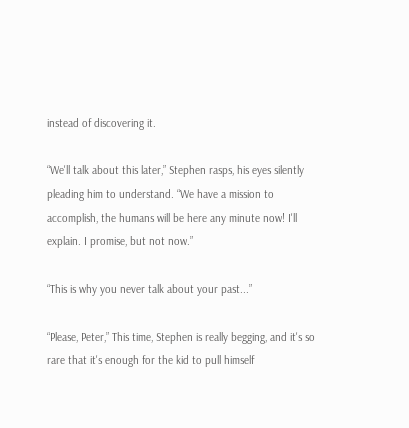instead of discovering it.

“We'll talk about this later,” Stephen rasps, his eyes silently pleading him to understand. “We have a mission to accomplish, the humans will be here any minute now! I'll explain. I promise, but not now.”

“This is why you never talk about your past...”

“Please, Peter,” This time, Stephen is really begging, and it's so rare that it's enough for the kid to pull himself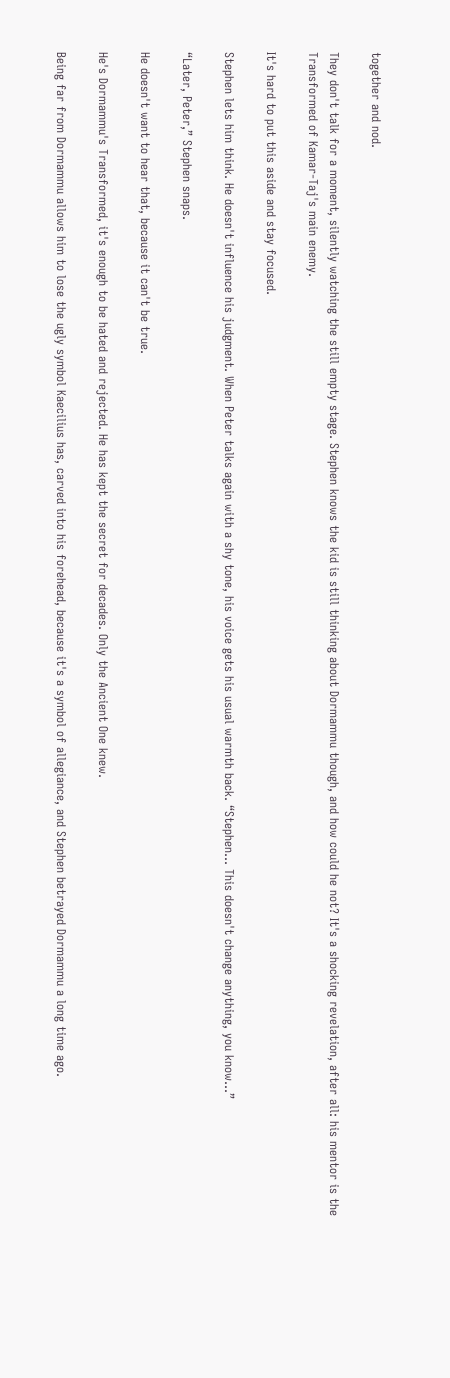together and nod.

They don't talk for a moment, silently watching the still empty stage. Stephen knows the kid is still thinking about Dormammu though, and how could he not? It's a shocking revelation, after all: his mentor is the Transformed of Kamar-Taj's main enemy.

It's hard to put this aside and stay focused.

Stephen lets him think. He doesn't influence his judgment. When Peter talks again with a shy tone, his voice gets his usual warmth back. “Stephen... This doesn't change anything, you know...”

“Later, Peter,” Stephen snaps.

He doesn't want to hear that, because it can't be true.

He's Dormammu's Transformed, it's enough to be hated and rejected. He has kept the secret for decades. Only the Ancient One knew.

Being far from Dormammu allows him to lose the ugly symbol Kaecilius has, carved into his forehead, because it's a symbol of allegiance, and Stephen betrayed Dormammu a long time ago.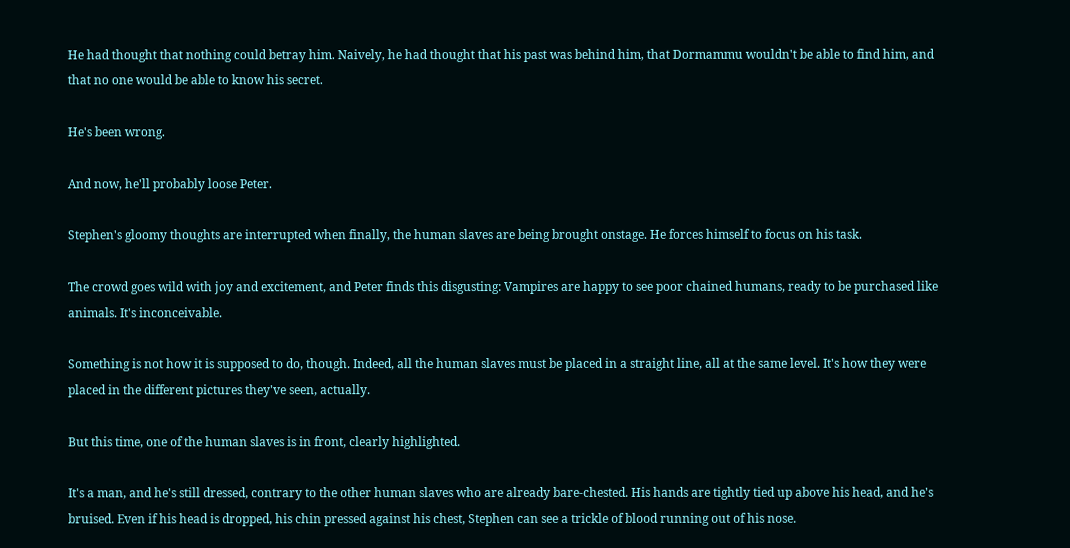He had thought that nothing could betray him. Naively, he had thought that his past was behind him, that Dormammu wouldn't be able to find him, and that no one would be able to know his secret.

He's been wrong.

And now, he'll probably loose Peter.

Stephen's gloomy thoughts are interrupted when finally, the human slaves are being brought onstage. He forces himself to focus on his task.

The crowd goes wild with joy and excitement, and Peter finds this disgusting: Vampires are happy to see poor chained humans, ready to be purchased like animals. It's inconceivable.

Something is not how it is supposed to do, though. Indeed, all the human slaves must be placed in a straight line, all at the same level. It's how they were placed in the different pictures they've seen, actually.

But this time, one of the human slaves is in front, clearly highlighted.

It's a man, and he's still dressed, contrary to the other human slaves who are already bare-chested. His hands are tightly tied up above his head, and he's bruised. Even if his head is dropped, his chin pressed against his chest, Stephen can see a trickle of blood running out of his nose.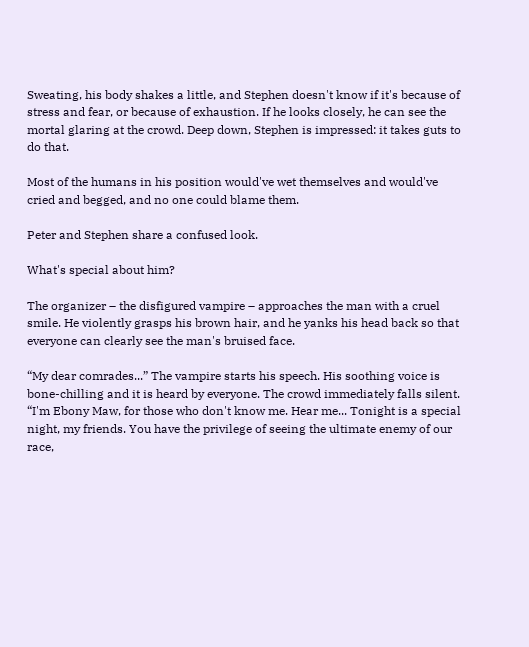Sweating, his body shakes a little, and Stephen doesn't know if it's because of stress and fear, or because of exhaustion. If he looks closely, he can see the mortal glaring at the crowd. Deep down, Stephen is impressed: it takes guts to do that.

Most of the humans in his position would've wet themselves and would've cried and begged, and no one could blame them.

Peter and Stephen share a confused look.

What's special about him?

The organizer – the disfigured vampire – approaches the man with a cruel smile. He violently grasps his brown hair, and he yanks his head back so that everyone can clearly see the man's bruised face.

“My dear comrades...” The vampire starts his speech. His soothing voice is bone-chilling and it is heard by everyone. The crowd immediately falls silent. “I'm Ebony Maw, for those who don't know me. Hear me... Tonight is a special night, my friends. You have the privilege of seeing the ultimate enemy of our race,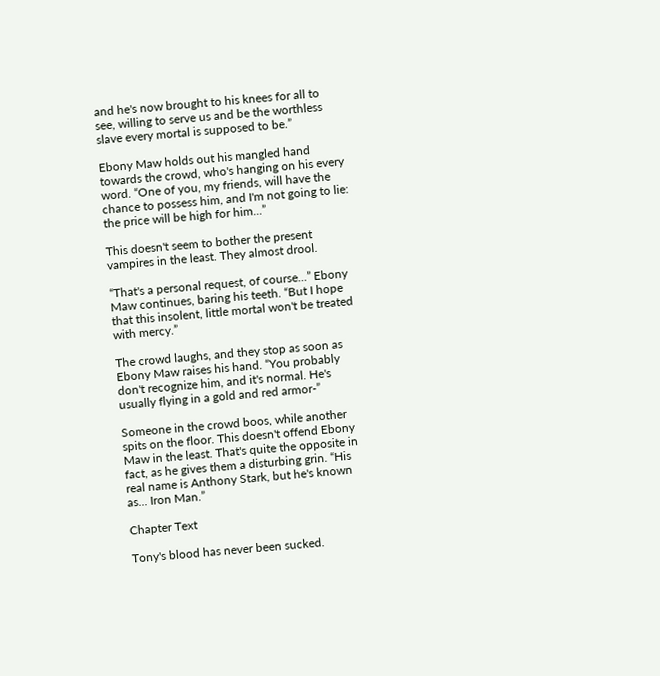and he's now brought to his knees for all to see, willing to serve us and be the worthless slave every mortal is supposed to be.”

Ebony Maw holds out his mangled hand towards the crowd, who's hanging on his every word. “One of you, my friends, will have the chance to possess him, and I'm not going to lie: the price will be high for him...”

This doesn't seem to bother the present vampires in the least. They almost drool.

“That's a personal request, of course...” Ebony Maw continues, baring his teeth. “But I hope that this insolent, little mortal won't be treated with mercy.”

The crowd laughs, and they stop as soon as Ebony Maw raises his hand. “You probably don't recognize him, and it's normal. He's usually flying in a gold and red armor-”

Someone in the crowd boos, while another spits on the floor. This doesn't offend Ebony Maw in the least. That's quite the opposite in fact, as he gives them a disturbing grin. “His real name is Anthony Stark, but he's known as... Iron Man.”

Chapter Text

Tony's blood has never been sucked.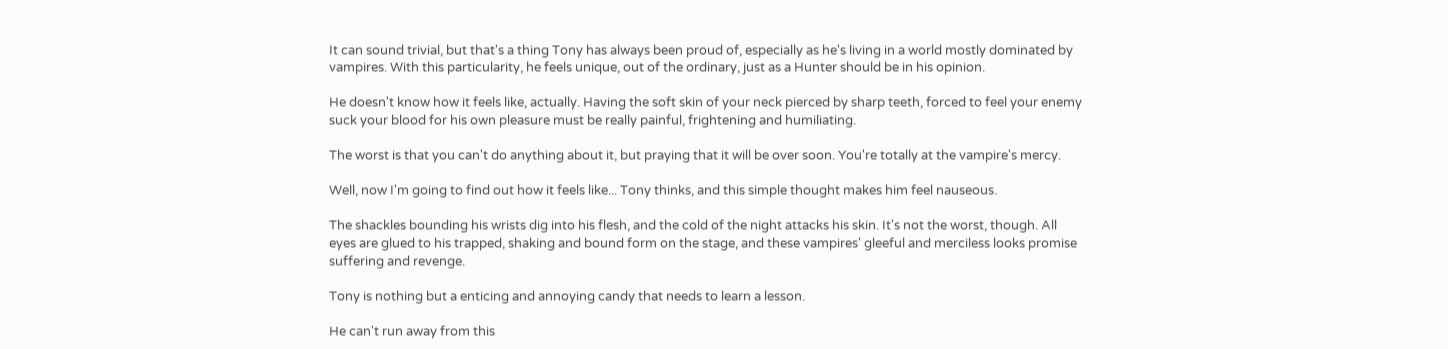It can sound trivial, but that's a thing Tony has always been proud of, especially as he's living in a world mostly dominated by vampires. With this particularity, he feels unique, out of the ordinary, just as a Hunter should be in his opinion.

He doesn't know how it feels like, actually. Having the soft skin of your neck pierced by sharp teeth, forced to feel your enemy suck your blood for his own pleasure must be really painful, frightening and humiliating.

The worst is that you can't do anything about it, but praying that it will be over soon. You're totally at the vampire's mercy.

Well, now I'm going to find out how it feels like... Tony thinks, and this simple thought makes him feel nauseous.

The shackles bounding his wrists dig into his flesh, and the cold of the night attacks his skin. It's not the worst, though. All eyes are glued to his trapped, shaking and bound form on the stage, and these vampires' gleeful and merciless looks promise suffering and revenge.

Tony is nothing but a enticing and annoying candy that needs to learn a lesson.

He can't run away from this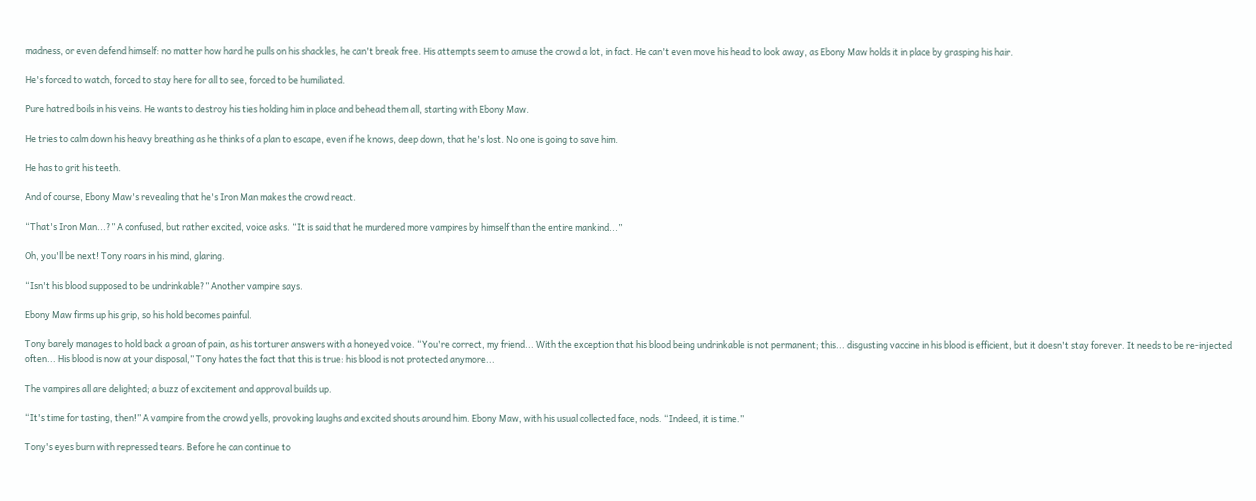madness, or even defend himself: no matter how hard he pulls on his shackles, he can't break free. His attempts seem to amuse the crowd a lot, in fact. He can't even move his head to look away, as Ebony Maw holds it in place by grasping his hair.

He's forced to watch, forced to stay here for all to see, forced to be humiliated.

Pure hatred boils in his veins. He wants to destroy his ties holding him in place and behead them all, starting with Ebony Maw.

He tries to calm down his heavy breathing as he thinks of a plan to escape, even if he knows, deep down, that he's lost. No one is going to save him.

He has to grit his teeth.

And of course, Ebony Maw's revealing that he's Iron Man makes the crowd react.

“That's Iron Man...?” A confused, but rather excited, voice asks. “It is said that he murdered more vampires by himself than the entire mankind...”

Oh, you'll be next! Tony roars in his mind, glaring.

“Isn't his blood supposed to be undrinkable?” Another vampire says.

Ebony Maw firms up his grip, so his hold becomes painful.

Tony barely manages to hold back a groan of pain, as his torturer answers with a honeyed voice. “You're correct, my friend... With the exception that his blood being undrinkable is not permanent; this... disgusting vaccine in his blood is efficient, but it doesn't stay forever. It needs to be re-injected often... His blood is now at your disposal,” Tony hates the fact that this is true: his blood is not protected anymore...

The vampires all are delighted; a buzz of excitement and approval builds up.

“It's time for tasting, then!” A vampire from the crowd yells, provoking laughs and excited shouts around him. Ebony Maw, with his usual collected face, nods. “Indeed, it is time.”

Tony's eyes burn with repressed tears. Before he can continue to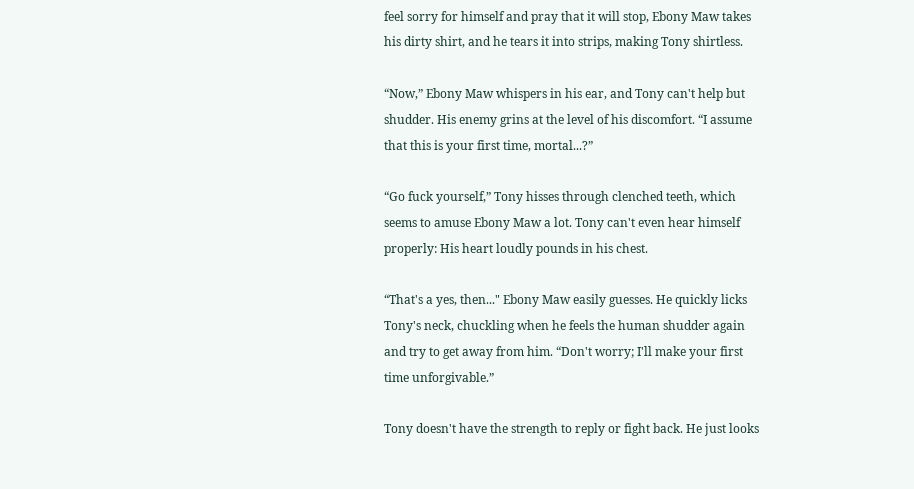feel sorry for himself and pray that it will stop, Ebony Maw takes his dirty shirt, and he tears it into strips, making Tony shirtless.

“Now,” Ebony Maw whispers in his ear, and Tony can't help but shudder. His enemy grins at the level of his discomfort. “I assume that this is your first time, mortal...?”

“Go fuck yourself,” Tony hisses through clenched teeth, which seems to amuse Ebony Maw a lot. Tony can't even hear himself properly: His heart loudly pounds in his chest.

“That's a yes, then..." Ebony Maw easily guesses. He quickly licks Tony's neck, chuckling when he feels the human shudder again and try to get away from him. “Don't worry; I'll make your first time unforgivable.”

Tony doesn't have the strength to reply or fight back. He just looks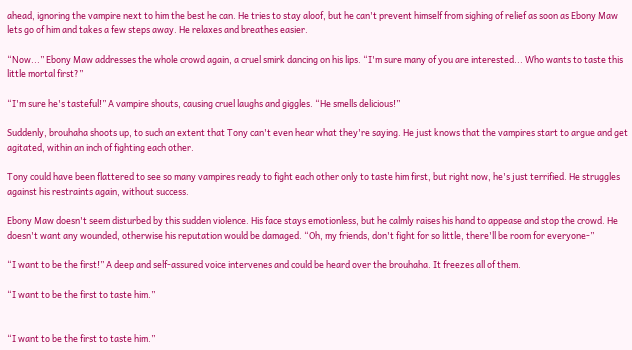ahead, ignoring the vampire next to him the best he can. He tries to stay aloof, but he can't prevent himself from sighing of relief as soon as Ebony Maw lets go of him and takes a few steps away. He relaxes and breathes easier.

“Now...” Ebony Maw addresses the whole crowd again, a cruel smirk dancing on his lips. “I'm sure many of you are interested... Who wants to taste this little mortal first?”

“I'm sure he's tasteful!” A vampire shouts, causing cruel laughs and giggles. “He smells delicious!”

Suddenly, brouhaha shoots up, to such an extent that Tony can't even hear what they're saying. He just knows that the vampires start to argue and get agitated, within an inch of fighting each other.

Tony could have been flattered to see so many vampires ready to fight each other only to taste him first, but right now, he's just terrified. He struggles against his restraints again, without success.

Ebony Maw doesn't seem disturbed by this sudden violence. His face stays emotionless, but he calmly raises his hand to appease and stop the crowd. He doesn't want any wounded, otherwise his reputation would be damaged. “Oh, my friends, don't fight for so little, there'll be room for everyone-”

“I want to be the first!” A deep and self-assured voice intervenes and could be heard over the brouhaha. It freezes all of them.

“I want to be the first to taste him.”


“I want to be the first to taste him.”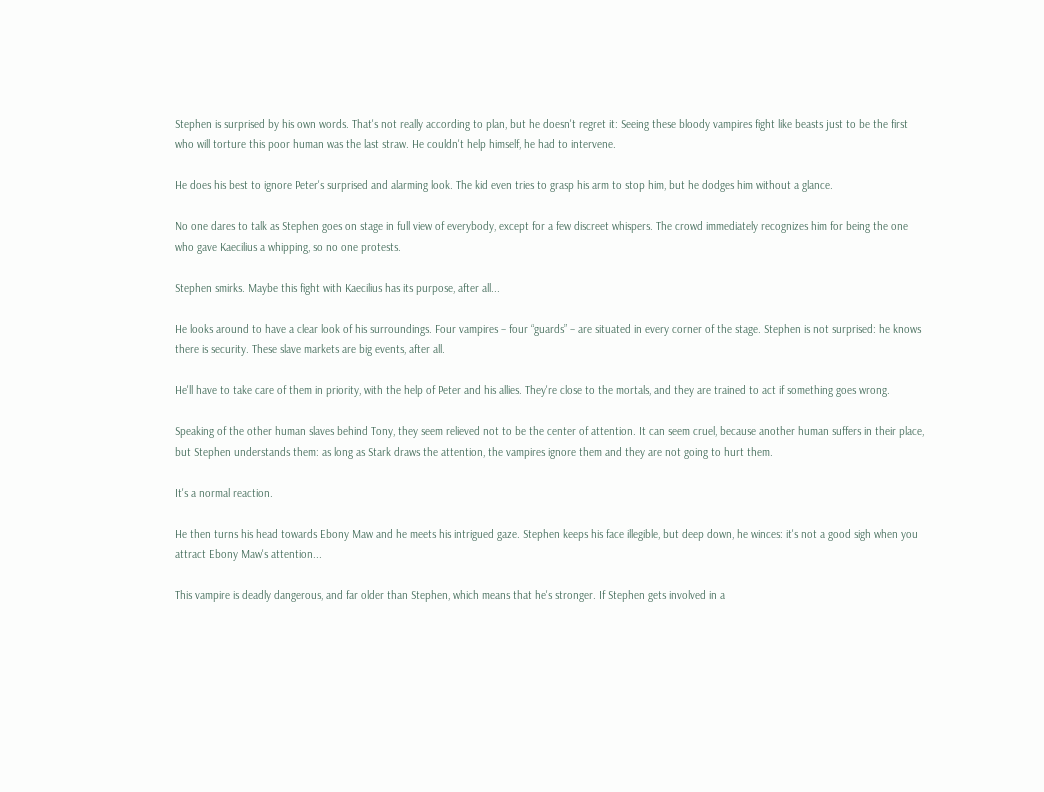Stephen is surprised by his own words. That's not really according to plan, but he doesn't regret it: Seeing these bloody vampires fight like beasts just to be the first who will torture this poor human was the last straw. He couldn't help himself, he had to intervene.

He does his best to ignore Peter's surprised and alarming look. The kid even tries to grasp his arm to stop him, but he dodges him without a glance.

No one dares to talk as Stephen goes on stage in full view of everybody, except for a few discreet whispers. The crowd immediately recognizes him for being the one who gave Kaecilius a whipping, so no one protests.

Stephen smirks. Maybe this fight with Kaecilius has its purpose, after all...

He looks around to have a clear look of his surroundings. Four vampires – four “guards” – are situated in every corner of the stage. Stephen is not surprised: he knows there is security. These slave markets are big events, after all.

He'll have to take care of them in priority, with the help of Peter and his allies. They're close to the mortals, and they are trained to act if something goes wrong.

Speaking of the other human slaves behind Tony, they seem relieved not to be the center of attention. It can seem cruel, because another human suffers in their place, but Stephen understands them: as long as Stark draws the attention, the vampires ignore them and they are not going to hurt them.

It's a normal reaction.

He then turns his head towards Ebony Maw and he meets his intrigued gaze. Stephen keeps his face illegible, but deep down, he winces: it's not a good sigh when you attract Ebony Maw's attention...

This vampire is deadly dangerous, and far older than Stephen, which means that he's stronger. If Stephen gets involved in a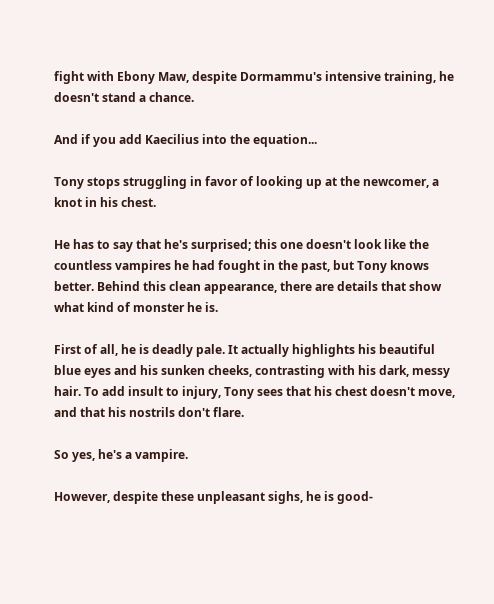fight with Ebony Maw, despite Dormammu's intensive training, he doesn't stand a chance.

And if you add Kaecilius into the equation...

Tony stops struggling in favor of looking up at the newcomer, a knot in his chest.

He has to say that he's surprised; this one doesn't look like the countless vampires he had fought in the past, but Tony knows better. Behind this clean appearance, there are details that show what kind of monster he is.

First of all, he is deadly pale. It actually highlights his beautiful blue eyes and his sunken cheeks, contrasting with his dark, messy hair. To add insult to injury, Tony sees that his chest doesn't move, and that his nostrils don't flare.

So yes, he's a vampire.

However, despite these unpleasant sighs, he is good-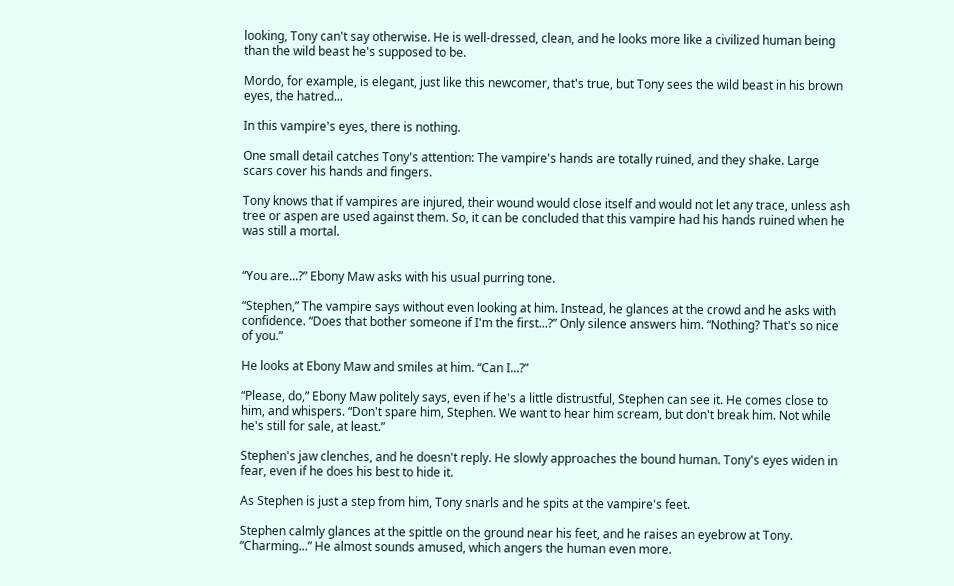looking, Tony can't say otherwise. He is well-dressed, clean, and he looks more like a civilized human being than the wild beast he's supposed to be.

Mordo, for example, is elegant, just like this newcomer, that's true, but Tony sees the wild beast in his brown eyes, the hatred...

In this vampire's eyes, there is nothing.

One small detail catches Tony's attention: The vampire's hands are totally ruined, and they shake. Large scars cover his hands and fingers.

Tony knows that if vampires are injured, their wound would close itself and would not let any trace, unless ash tree or aspen are used against them. So, it can be concluded that this vampire had his hands ruined when he was still a mortal.


“You are...?” Ebony Maw asks with his usual purring tone.

“Stephen,” The vampire says without even looking at him. Instead, he glances at the crowd and he asks with confidence. “Does that bother someone if I'm the first...?” Only silence answers him. “Nothing? That's so nice of you.”

He looks at Ebony Maw and smiles at him. “Can I...?”

“Please, do,” Ebony Maw politely says, even if he's a little distrustful, Stephen can see it. He comes close to him, and whispers. “Don't spare him, Stephen. We want to hear him scream, but don't break him. Not while he's still for sale, at least.”

Stephen's jaw clenches, and he doesn't reply. He slowly approaches the bound human. Tony's eyes widen in fear, even if he does his best to hide it.

As Stephen is just a step from him, Tony snarls and he spits at the vampire's feet.

Stephen calmly glances at the spittle on the ground near his feet, and he raises an eyebrow at Tony. “Charming...” He almost sounds amused, which angers the human even more.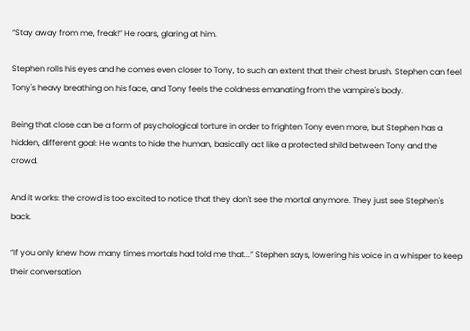“Stay away from me, freak!” He roars, glaring at him.

Stephen rolls his eyes and he comes even closer to Tony, to such an extent that their chest brush. Stephen can feel Tony's heavy breathing on his face, and Tony feels the coldness emanating from the vampire's body.

Being that close can be a form of psychological torture in order to frighten Tony even more, but Stephen has a hidden, different goal: He wants to hide the human, basically act like a protected shild between Tony and the crowd.

And it works: the crowd is too excited to notice that they don't see the mortal anymore. They just see Stephen's back.

“If you only knew how many times mortals had told me that...” Stephen says, lowering his voice in a whisper to keep their conversation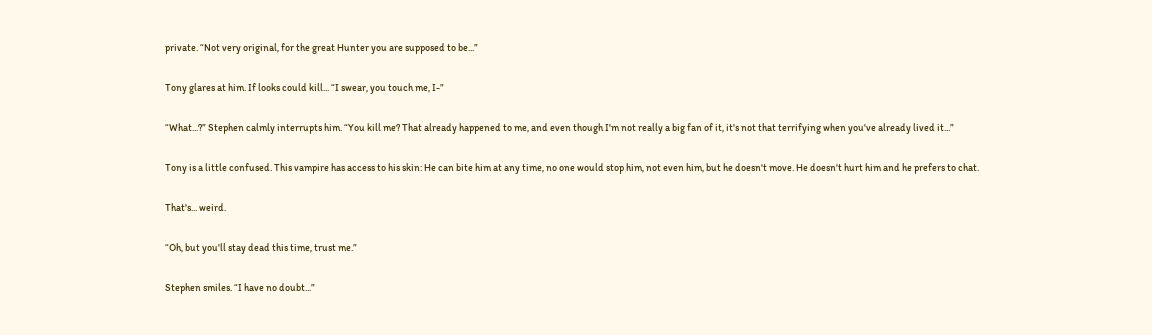private. “Not very original, for the great Hunter you are supposed to be...”

Tony glares at him. If looks could kill... “I swear, you touch me, I-”

“What...?” Stephen calmly interrupts him. “You kill me? That already happened to me, and even though I'm not really a big fan of it, it's not that terrifying when you've already lived it...”

Tony is a little confused. This vampire has access to his skin: He can bite him at any time, no one would stop him, not even him, but he doesn't move. He doesn't hurt him and he prefers to chat.

That's... weird.

“Oh, but you'll stay dead this time, trust me.”

Stephen smiles. “I have no doubt...”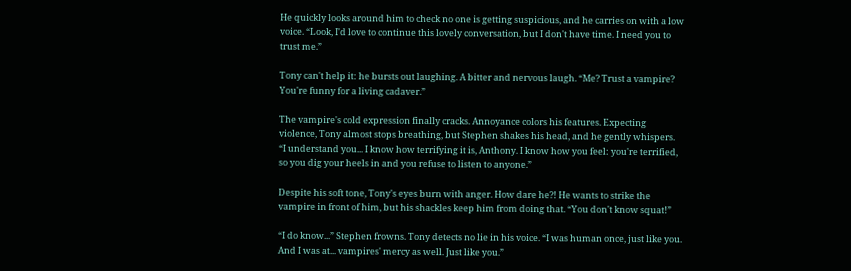He quickly looks around him to check no one is getting suspicious, and he carries on with a low voice. “Look, I'd love to continue this lovely conversation, but I don't have time. I need you to trust me.”

Tony can't help it: he bursts out laughing. A bitter and nervous laugh. “Me? Trust a vampire? You're funny for a living cadaver.”

The vampire's cold expression finally cracks. Annoyance colors his features. Expecting violence, Tony almost stops breathing, but Stephen shakes his head, and he gently whispers. “I understand you... I know how terrifying it is, Anthony. I know how you feel: you're terrified, so you dig your heels in and you refuse to listen to anyone.”

Despite his soft tone, Tony's eyes burn with anger. How dare he?! He wants to strike the vampire in front of him, but his shackles keep him from doing that. “You don't know squat!”

“I do know...” Stephen frowns. Tony detects no lie in his voice. “I was human once, just like you. And I was at... vampires' mercy as well. Just like you.”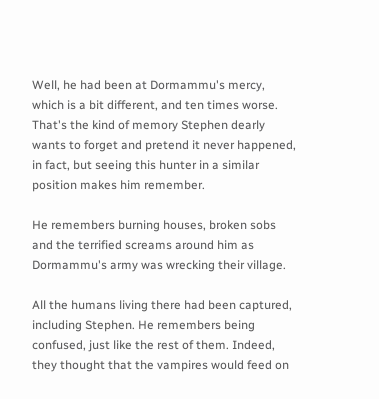Well, he had been at Dormammu's mercy, which is a bit different, and ten times worse. That's the kind of memory Stephen dearly wants to forget and pretend it never happened, in fact, but seeing this hunter in a similar position makes him remember.

He remembers burning houses, broken sobs and the terrified screams around him as Dormammu's army was wrecking their village.

All the humans living there had been captured, including Stephen. He remembers being confused, just like the rest of them. Indeed, they thought that the vampires would feed on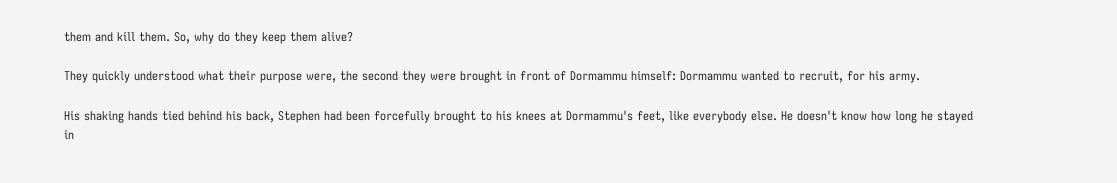them and kill them. So, why do they keep them alive?

They quickly understood what their purpose were, the second they were brought in front of Dormammu himself: Dormammu wanted to recruit, for his army.

His shaking hands tied behind his back, Stephen had been forcefully brought to his knees at Dormammu's feet, like everybody else. He doesn't know how long he stayed in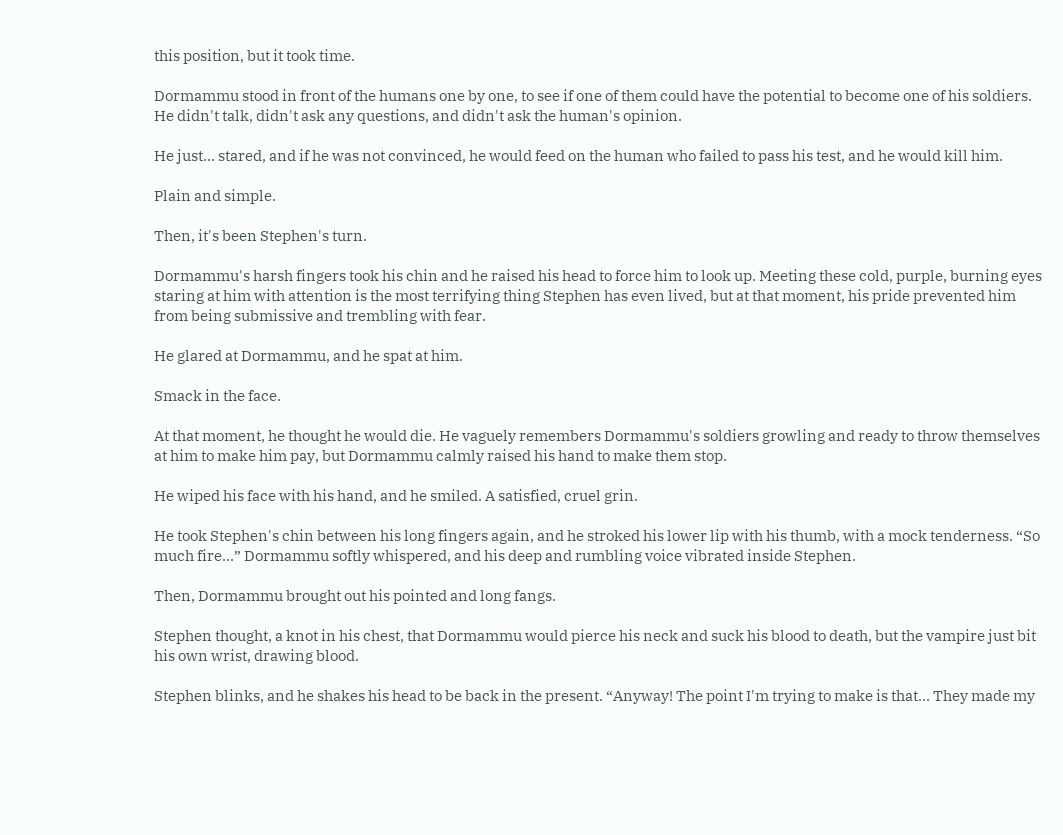this position, but it took time.

Dormammu stood in front of the humans one by one, to see if one of them could have the potential to become one of his soldiers. He didn't talk, didn't ask any questions, and didn't ask the human's opinion.

He just... stared, and if he was not convinced, he would feed on the human who failed to pass his test, and he would kill him.

Plain and simple.

Then, it's been Stephen's turn.

Dormammu's harsh fingers took his chin and he raised his head to force him to look up. Meeting these cold, purple, burning eyes staring at him with attention is the most terrifying thing Stephen has even lived, but at that moment, his pride prevented him from being submissive and trembling with fear.

He glared at Dormammu, and he spat at him.

Smack in the face.

At that moment, he thought he would die. He vaguely remembers Dormammu's soldiers growling and ready to throw themselves at him to make him pay, but Dormammu calmly raised his hand to make them stop.

He wiped his face with his hand, and he smiled. A satisfied, cruel grin.

He took Stephen's chin between his long fingers again, and he stroked his lower lip with his thumb, with a mock tenderness. “So much fire...” Dormammu softly whispered, and his deep and rumbling voice vibrated inside Stephen.

Then, Dormammu brought out his pointed and long fangs.

Stephen thought, a knot in his chest, that Dormammu would pierce his neck and suck his blood to death, but the vampire just bit his own wrist, drawing blood.

Stephen blinks, and he shakes his head to be back in the present. “Anyway! The point I'm trying to make is that... They made my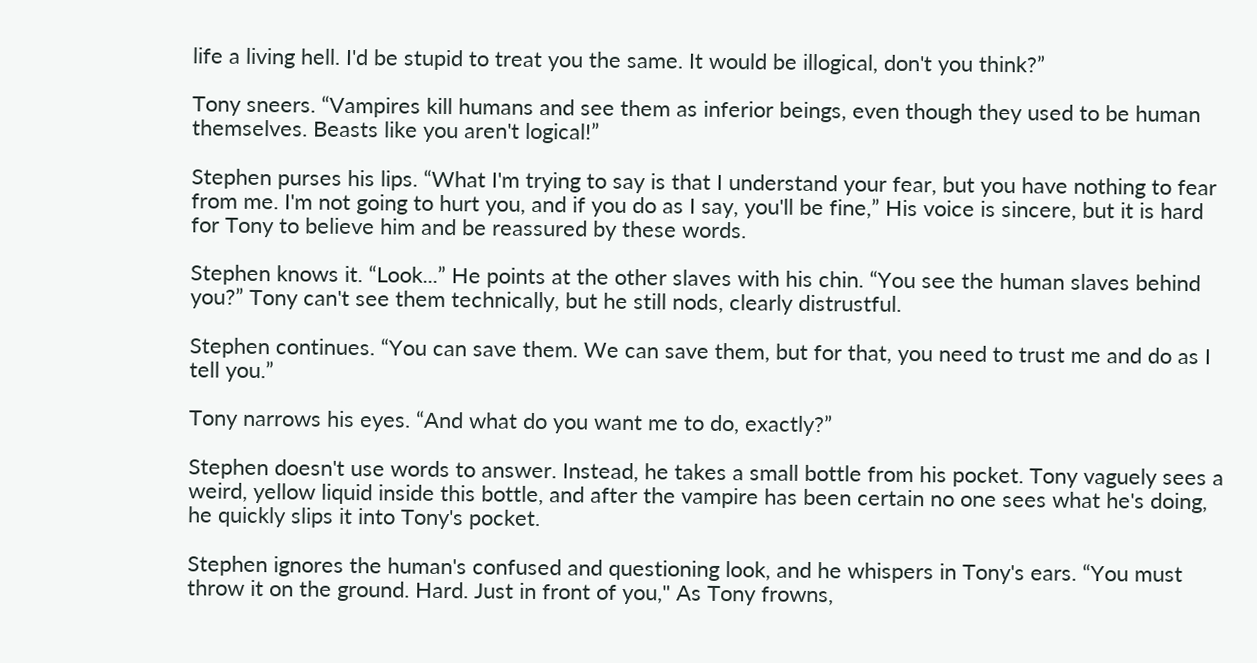life a living hell. I'd be stupid to treat you the same. It would be illogical, don't you think?”

Tony sneers. “Vampires kill humans and see them as inferior beings, even though they used to be human themselves. Beasts like you aren't logical!”

Stephen purses his lips. “What I'm trying to say is that I understand your fear, but you have nothing to fear from me. I'm not going to hurt you, and if you do as I say, you'll be fine,” His voice is sincere, but it is hard for Tony to believe him and be reassured by these words.

Stephen knows it. “Look...” He points at the other slaves with his chin. “You see the human slaves behind you?” Tony can't see them technically, but he still nods, clearly distrustful.

Stephen continues. “You can save them. We can save them, but for that, you need to trust me and do as I tell you.”

Tony narrows his eyes. “And what do you want me to do, exactly?”

Stephen doesn't use words to answer. Instead, he takes a small bottle from his pocket. Tony vaguely sees a weird, yellow liquid inside this bottle, and after the vampire has been certain no one sees what he's doing, he quickly slips it into Tony's pocket.

Stephen ignores the human's confused and questioning look, and he whispers in Tony's ears. “You must throw it on the ground. Hard. Just in front of you," As Tony frowns,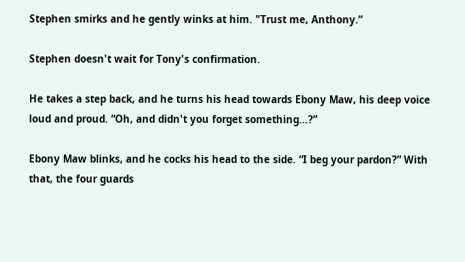Stephen smirks and he gently winks at him. "Trust me, Anthony.”

Stephen doesn't wait for Tony's confirmation.

He takes a step back, and he turns his head towards Ebony Maw, his deep voice loud and proud. “Oh, and didn't you forget something...?”

Ebony Maw blinks, and he cocks his head to the side. “I beg your pardon?” With that, the four guards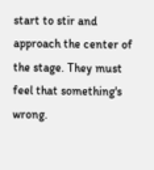start to stir and approach the center of the stage. They must feel that something's wrong.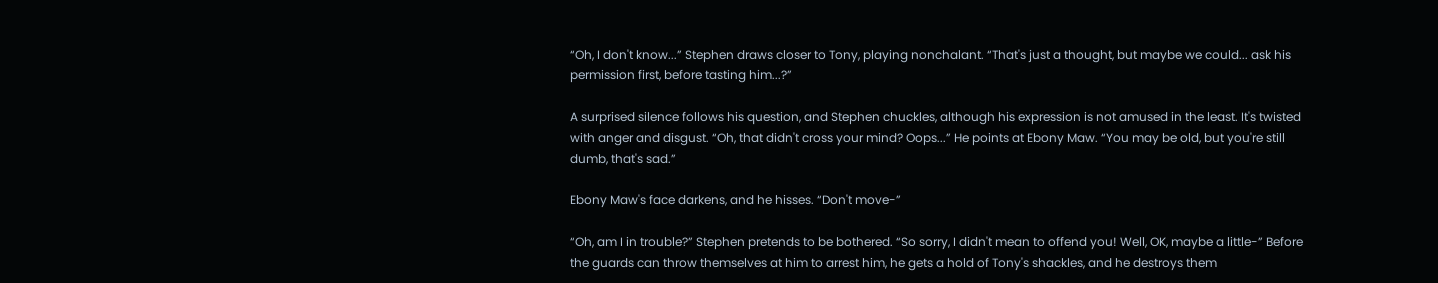“Oh, I don't know...” Stephen draws closer to Tony, playing nonchalant. “That's just a thought, but maybe we could... ask his permission first, before tasting him...?”

A surprised silence follows his question, and Stephen chuckles, although his expression is not amused in the least. It's twisted with anger and disgust. “Oh, that didn't cross your mind? Oops...” He points at Ebony Maw. “You may be old, but you're still dumb, that's sad.”

Ebony Maw's face darkens, and he hisses. “Don't move-”

“Oh, am I in trouble?” Stephen pretends to be bothered. “So sorry, I didn't mean to offend you! Well, OK, maybe a little-” Before the guards can throw themselves at him to arrest him, he gets a hold of Tony's shackles, and he destroys them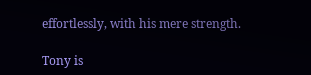effortlessly, with his mere strength.

Tony is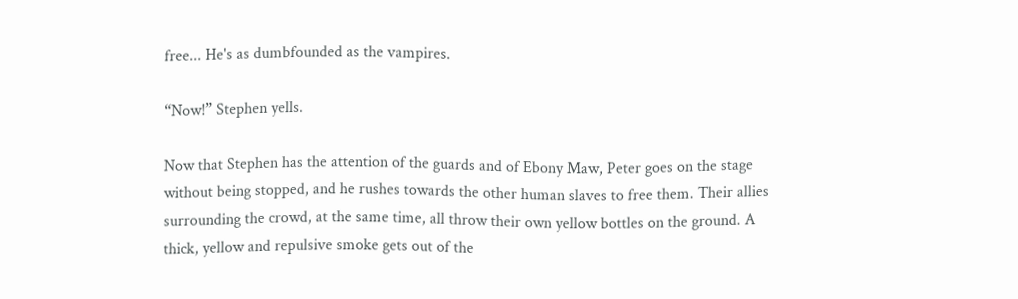free... He's as dumbfounded as the vampires.

“Now!” Stephen yells.

Now that Stephen has the attention of the guards and of Ebony Maw, Peter goes on the stage without being stopped, and he rushes towards the other human slaves to free them. Their allies surrounding the crowd, at the same time, all throw their own yellow bottles on the ground. A thick, yellow and repulsive smoke gets out of the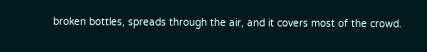broken bottles, spreads through the air, and it covers most of the crowd.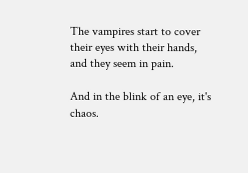The vampires start to cover their eyes with their hands, and they seem in pain.

And in the blink of an eye, it's chaos.